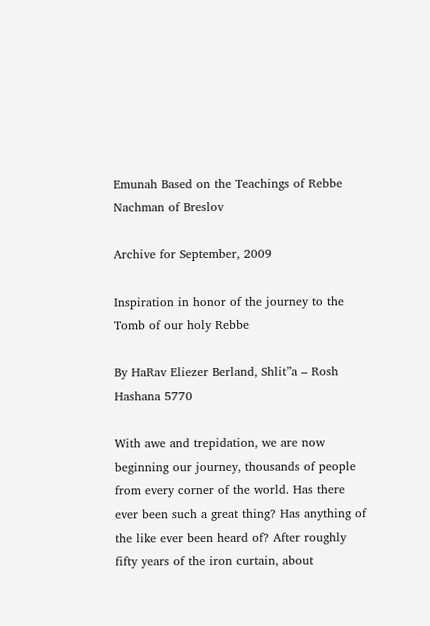Emunah Based on the Teachings of Rebbe Nachman of Breslov

Archive for September, 2009

Inspiration in honor of the journey to the Tomb of our holy Rebbe

By HaRav Eliezer Berland, Shlit”a – Rosh Hashana 5770

With awe and trepidation, we are now beginning our journey, thousands of people from every corner of the world. Has there ever been such a great thing? Has anything of the like ever been heard of? After roughly fifty years of the iron curtain, about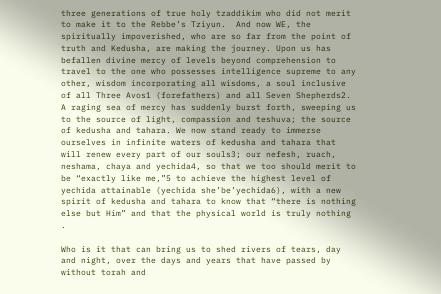three generations of true holy tzaddikim who did not merit to make it to the Rebbe’s Tziyun.  And now WE, the spiritually impoverished, who are so far from the point of truth and Kedusha, are making the journey. Upon us has befallen divine mercy of levels beyond comprehension to travel to the one who possesses intelligence supreme to any other, wisdom incorporating all wisdoms, a soul inclusive of all Three Avos1 (forefathers) and all Seven Shepherds2. A raging sea of mercy has suddenly burst forth, sweeping us to the source of light, compassion and teshuva; the source of kedusha and tahara. We now stand ready to immerse ourselves in infinite waters of kedusha and tahara that will renew every part of our souls3; our nefesh, ruach, neshama, chaya and yechida4, so that we too should merit to be “exactly like me,”5 to achieve the highest level of yechida attainable (yechida she’be’yechida6), with a new spirit of kedusha and tahara to know that “there is nothing else but Him” and that the physical world is truly nothing .

Who is it that can bring us to shed rivers of tears, day and night, over the days and years that have passed by without torah and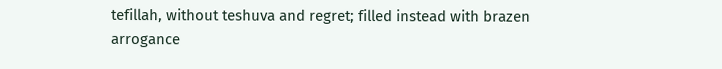tefillah, without teshuva and regret; filled instead with brazen arrogance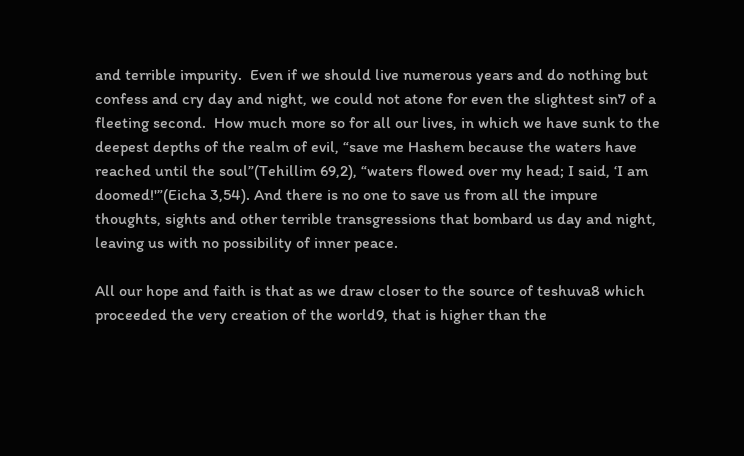and terrible impurity.  Even if we should live numerous years and do nothing but confess and cry day and night, we could not atone for even the slightest sin7 of a fleeting second.  How much more so for all our lives, in which we have sunk to the deepest depths of the realm of evil, “save me Hashem because the waters have reached until the soul”(Tehillim 69,2), “waters flowed over my head; I said, ‘I am doomed!'”(Eicha 3,54). And there is no one to save us from all the impure thoughts, sights and other terrible transgressions that bombard us day and night, leaving us with no possibility of inner peace.

All our hope and faith is that as we draw closer to the source of teshuva8 which proceeded the very creation of the world9, that is higher than the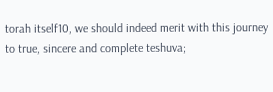torah itself10, we should indeed merit with this journey to true, sincere and complete teshuva;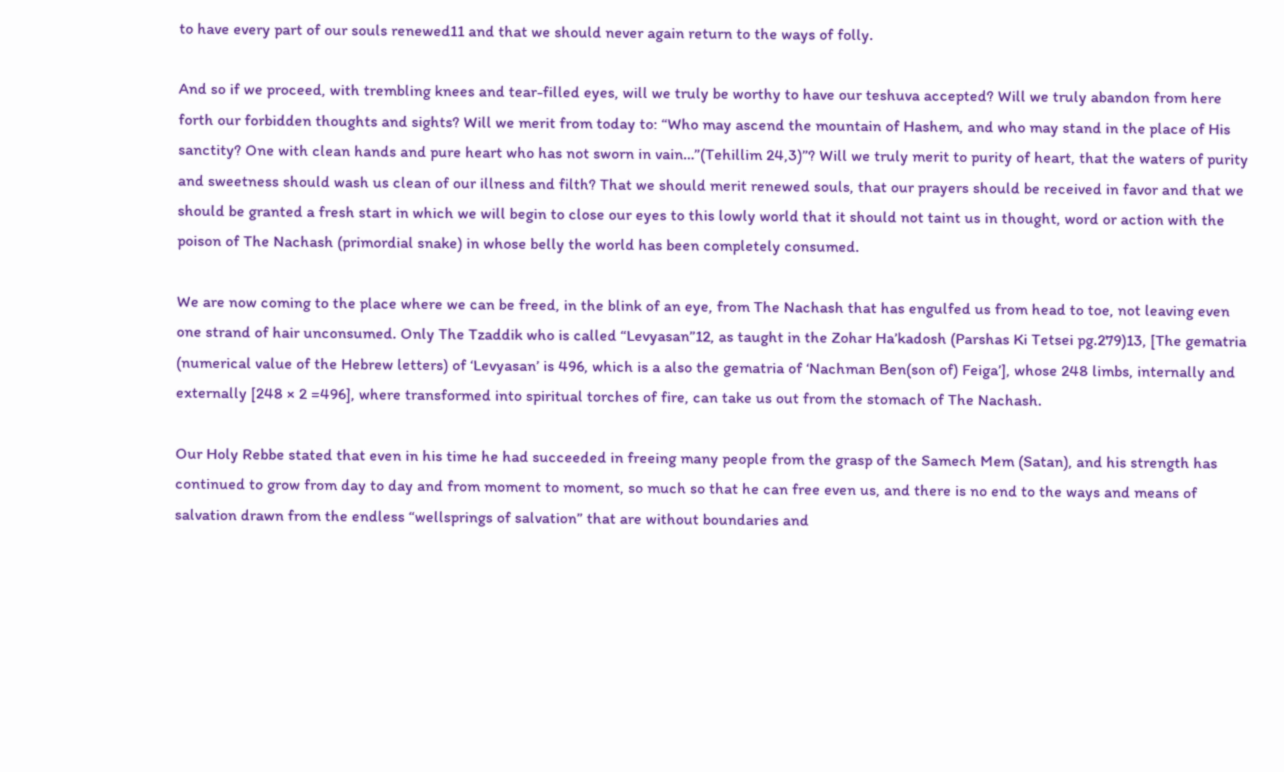to have every part of our souls renewed11 and that we should never again return to the ways of folly.

And so if we proceed, with trembling knees and tear-filled eyes, will we truly be worthy to have our teshuva accepted? Will we truly abandon from here forth our forbidden thoughts and sights? Will we merit from today to: “Who may ascend the mountain of Hashem, and who may stand in the place of His sanctity? One with clean hands and pure heart who has not sworn in vain…”(Tehillim 24,3)”? Will we truly merit to purity of heart, that the waters of purity and sweetness should wash us clean of our illness and filth? That we should merit renewed souls, that our prayers should be received in favor and that we should be granted a fresh start in which we will begin to close our eyes to this lowly world that it should not taint us in thought, word or action with the poison of The Nachash (primordial snake) in whose belly the world has been completely consumed.

We are now coming to the place where we can be freed, in the blink of an eye, from The Nachash that has engulfed us from head to toe, not leaving even one strand of hair unconsumed. Only The Tzaddik who is called “Levyasan”12, as taught in the Zohar Ha’kadosh (Parshas Ki Tetsei pg.279)13, [The gematria (numerical value of the Hebrew letters) of ‘Levyasan’ is 496, which is a also the gematria of ‘Nachman Ben(son of) Feiga’], whose 248 limbs, internally and externally [248 × 2 =496], where transformed into spiritual torches of fire, can take us out from the stomach of The Nachash.

Our Holy Rebbe stated that even in his time he had succeeded in freeing many people from the grasp of the Samech Mem (Satan), and his strength has continued to grow from day to day and from moment to moment, so much so that he can free even us, and there is no end to the ways and means of salvation drawn from the endless “wellsprings of salvation” that are without boundaries and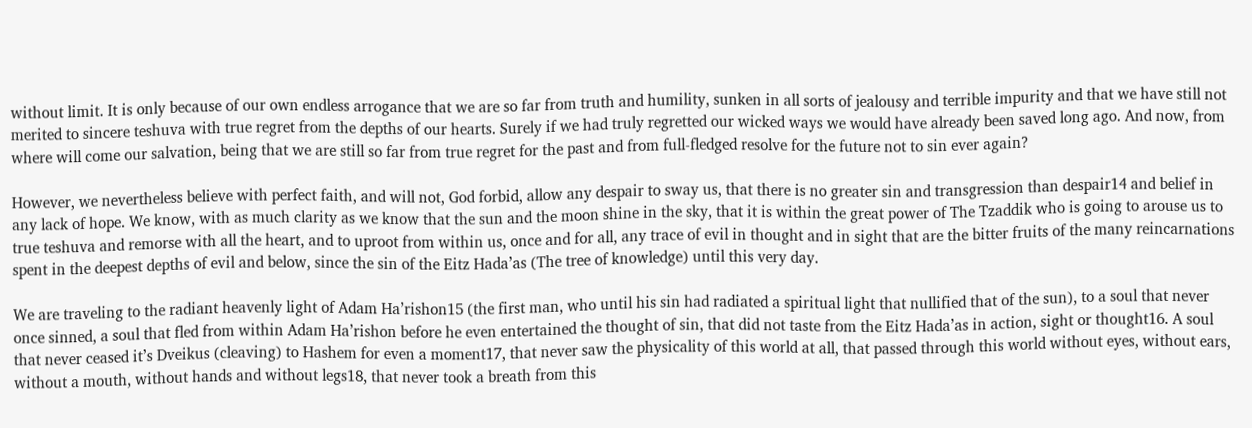without limit. It is only because of our own endless arrogance that we are so far from truth and humility, sunken in all sorts of jealousy and terrible impurity and that we have still not merited to sincere teshuva with true regret from the depths of our hearts. Surely if we had truly regretted our wicked ways we would have already been saved long ago. And now, from where will come our salvation, being that we are still so far from true regret for the past and from full-fledged resolve for the future not to sin ever again?

However, we nevertheless believe with perfect faith, and will not, God forbid, allow any despair to sway us, that there is no greater sin and transgression than despair14 and belief in any lack of hope. We know, with as much clarity as we know that the sun and the moon shine in the sky, that it is within the great power of The Tzaddik who is going to arouse us to true teshuva and remorse with all the heart, and to uproot from within us, once and for all, any trace of evil in thought and in sight that are the bitter fruits of the many reincarnations spent in the deepest depths of evil and below, since the sin of the Eitz Hada’as (The tree of knowledge) until this very day.

We are traveling to the radiant heavenly light of Adam Ha’rishon15 (the first man, who until his sin had radiated a spiritual light that nullified that of the sun), to a soul that never once sinned, a soul that fled from within Adam Ha’rishon before he even entertained the thought of sin, that did not taste from the Eitz Hada’as in action, sight or thought16. A soul that never ceased it’s Dveikus (cleaving) to Hashem for even a moment17, that never saw the physicality of this world at all, that passed through this world without eyes, without ears, without a mouth, without hands and without legs18, that never took a breath from this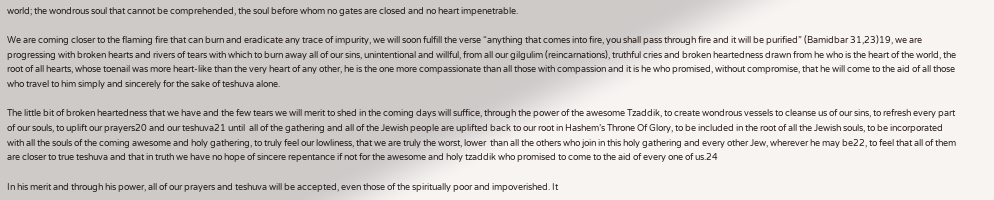world; the wondrous soul that cannot be comprehended, the soul before whom no gates are closed and no heart impenetrable.

We are coming closer to the flaming fire that can burn and eradicate any trace of impurity, we will soon fulfill the verse “anything that comes into fire, you shall pass through fire and it will be purified” (Bamidbar 31,23)19, we are progressing with broken hearts and rivers of tears with which to burn away all of our sins, unintentional and willful, from all our gilgulim (reincarnations), truthful cries and broken heartedness drawn from he who is the heart of the world, the root of all hearts, whose toenail was more heart-like than the very heart of any other, he is the one more compassionate than all those with compassion and it is he who promised, without compromise, that he will come to the aid of all those who travel to him simply and sincerely for the sake of teshuva alone.

The little bit of broken heartedness that we have and the few tears we will merit to shed in the coming days will suffice, through the power of the awesome Tzaddik, to create wondrous vessels to cleanse us of our sins, to refresh every part of our souls, to uplift our prayers20 and our teshuva21 until  all of the gathering and all of the Jewish people are uplifted back to our root in Hashem’s Throne Of Glory, to be included in the root of all the Jewish souls, to be incorporated with all the souls of the coming awesome and holy gathering, to truly feel our lowliness, that we are truly the worst, lower  than all the others who join in this holy gathering and every other Jew, wherever he may be22, to feel that all of them are closer to true teshuva and that in truth we have no hope of sincere repentance if not for the awesome and holy tzaddik who promised to come to the aid of every one of us.24

In his merit and through his power, all of our prayers and teshuva will be accepted, even those of the spiritually poor and impoverished. It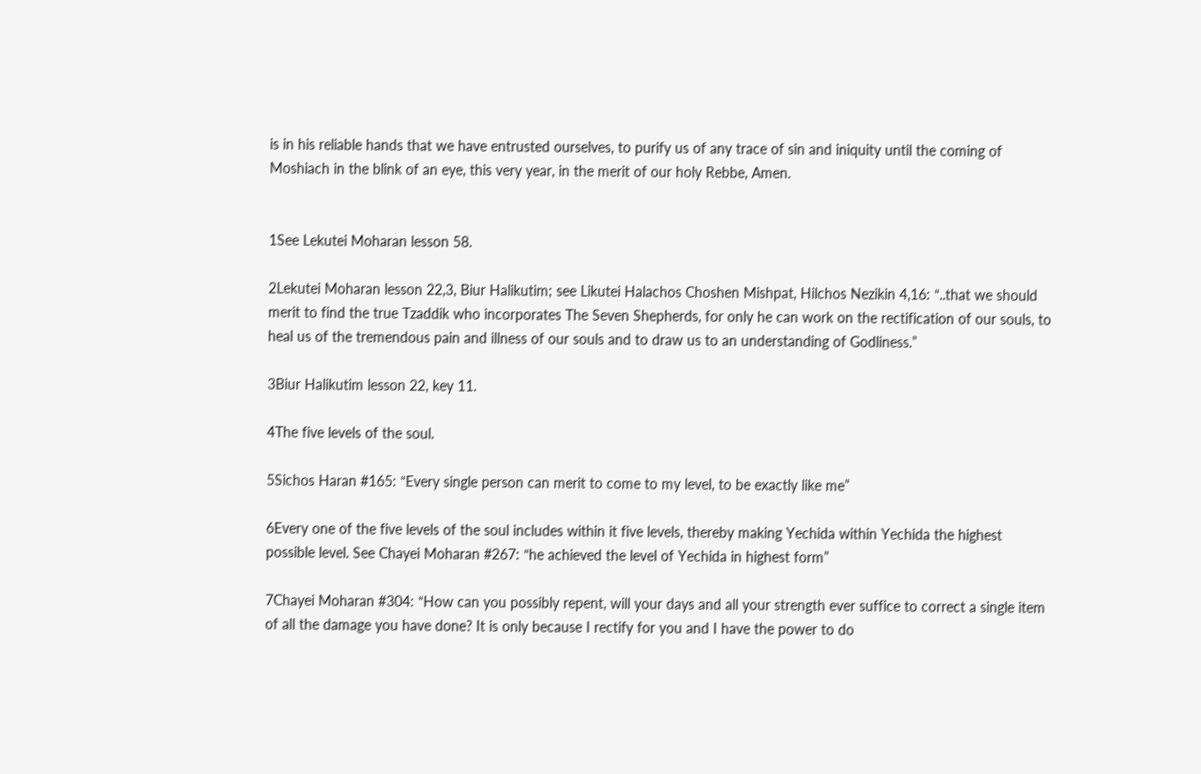is in his reliable hands that we have entrusted ourselves, to purify us of any trace of sin and iniquity until the coming of Moshiach in the blink of an eye, this very year, in the merit of our holy Rebbe, Amen.


1See Lekutei Moharan lesson 58.

2Lekutei Moharan lesson 22,3, Biur Halikutim; see Likutei Halachos Choshen Mishpat, Hilchos Nezikin 4,16: “..that we should merit to find the true Tzaddik who incorporates The Seven Shepherds, for only he can work on the rectification of our souls, to heal us of the tremendous pain and illness of our souls and to draw us to an understanding of Godliness.”

3Biur Halikutim lesson 22, key 11.

4The five levels of the soul.

5Sichos Haran #165: “Every single person can merit to come to my level, to be exactly like me”

6Every one of the five levels of the soul includes within it five levels, thereby making Yechida within Yechida the highest possible level. See Chayei Moharan #267: “he achieved the level of Yechida in highest form”

7Chayei Moharan #304: “How can you possibly repent, will your days and all your strength ever suffice to correct a single item of all the damage you have done? It is only because I rectify for you and I have the power to do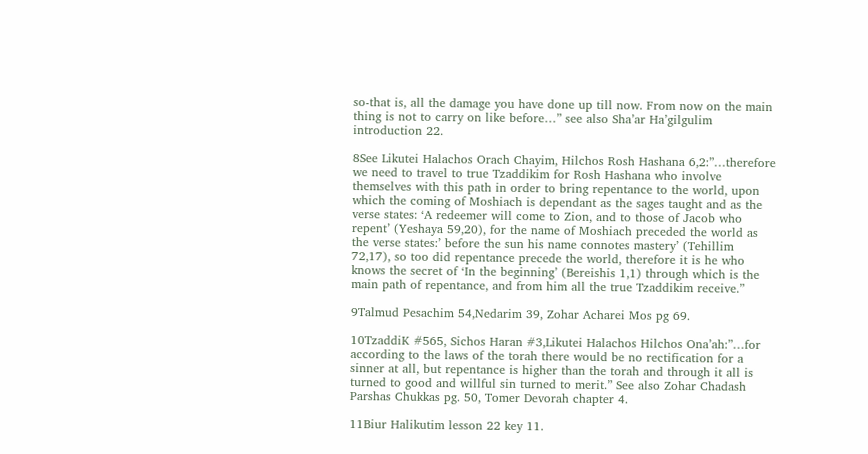so-that is, all the damage you have done up till now. From now on the main thing is not to carry on like before…” see also Sha’ar Ha’gilgulim introduction 22.

8See Likutei Halachos Orach Chayim, Hilchos Rosh Hashana 6,2:”…therefore we need to travel to true Tzaddikim for Rosh Hashana who involve themselves with this path in order to bring repentance to the world, upon which the coming of Moshiach is dependant as the sages taught and as the verse states: ‘A redeemer will come to Zion, and to those of Jacob who repent’ (Yeshaya 59,20), for the name of Moshiach preceded the world as the verse states:’ before the sun his name connotes mastery’ (Tehillim 72,17), so too did repentance precede the world, therefore it is he who knows the secret of ‘In the beginning’ (Bereishis 1,1) through which is the main path of repentance, and from him all the true Tzaddikim receive.”

9Talmud Pesachim 54,Nedarim 39, Zohar Acharei Mos pg 69.

10TzaddiK #565, Sichos Haran #3,Likutei Halachos Hilchos Ona’ah:”…for according to the laws of the torah there would be no rectification for a sinner at all, but repentance is higher than the torah and through it all is turned to good and willful sin turned to merit.” See also Zohar Chadash Parshas Chukkas pg. 50, Tomer Devorah chapter 4.

11Biur Halikutim lesson 22 key 11.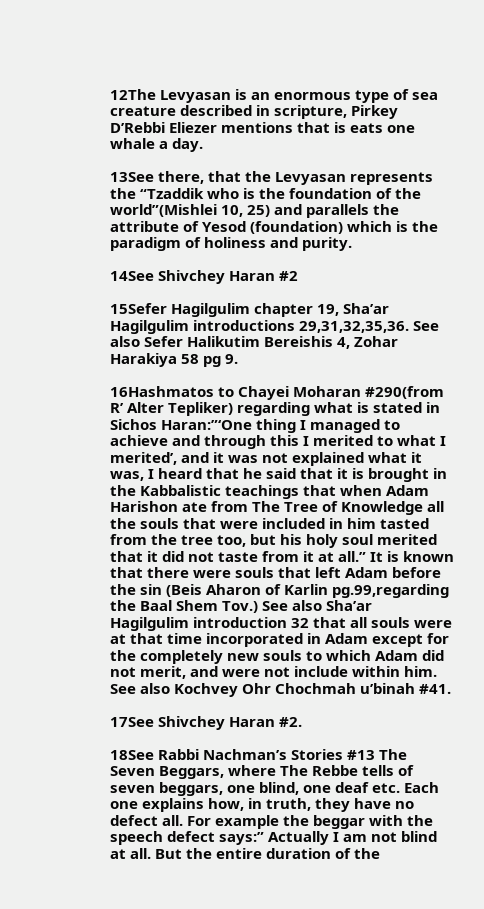12The Levyasan is an enormous type of sea creature described in scripture, Pirkey D’Rebbi Eliezer mentions that is eats one whale a day.

13See there, that the Levyasan represents the “Tzaddik who is the foundation of the world”(Mishlei 10, 25) and parallels the attribute of Yesod (foundation) which is the paradigm of holiness and purity.

14See Shivchey Haran #2

15Sefer Hagilgulim chapter 19, Sha’ar Hagilgulim introductions 29,31,32,35,36. See also Sefer Halikutim Bereishis 4, Zohar Harakiya 58 pg 9.

16Hashmatos to Chayei Moharan #290(from R’ Alter Tepliker) regarding what is stated in Sichos Haran:”‘One thing I managed to achieve and through this I merited to what I merited’, and it was not explained what it was, I heard that he said that it is brought in the Kabbalistic teachings that when Adam Harishon ate from The Tree of Knowledge all the souls that were included in him tasted from the tree too, but his holy soul merited that it did not taste from it at all.” It is known that there were souls that left Adam before the sin (Beis Aharon of Karlin pg.99,regarding the Baal Shem Tov.) See also Sha’ar Hagilgulim introduction 32 that all souls were at that time incorporated in Adam except for the completely new souls to which Adam did not merit, and were not include within him. See also Kochvey Ohr Chochmah u’binah #41.

17See Shivchey Haran #2.

18See Rabbi Nachman’s Stories #13 The Seven Beggars, where The Rebbe tells of seven beggars, one blind, one deaf etc. Each one explains how, in truth, they have no defect all. For example the beggar with the speech defect says:” Actually I am not blind at all. But the entire duration of the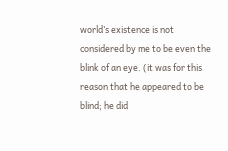world’s existence is not considered by me to be even the blink of an eye. (it was for this reason that he appeared to be blind; he did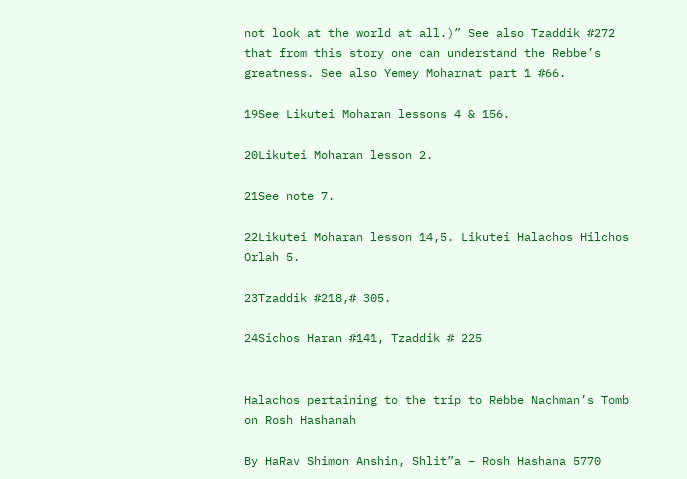not look at the world at all.)” See also Tzaddik #272 that from this story one can understand the Rebbe’s greatness. See also Yemey Moharnat part 1 #66.

19See Likutei Moharan lessons 4 & 156.

20Likutei Moharan lesson 2.

21See note 7.

22Likutei Moharan lesson 14,5. Likutei Halachos Hilchos Orlah 5.

23Tzaddik #218,# 305.

24Sichos Haran #141, Tzaddik # 225


Halachos pertaining to the trip to Rebbe Nachman’s Tomb on Rosh Hashanah

By HaRav Shimon Anshin, Shlit”a – Rosh Hashana 5770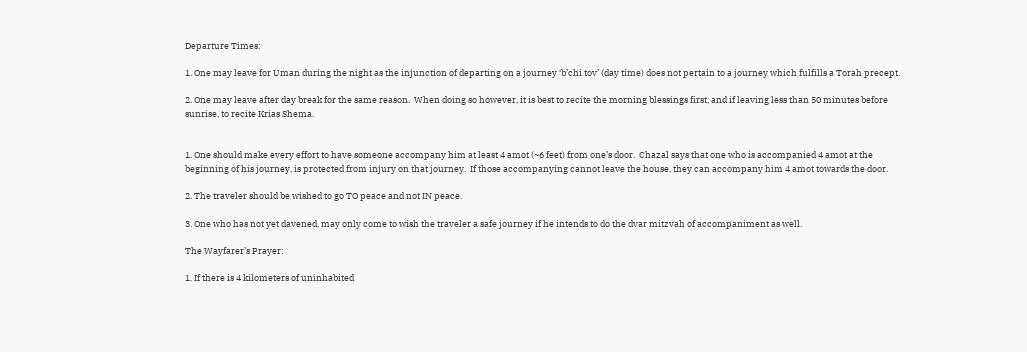Departure Times:

1. One may leave for Uman during the night as the injunction of departing on a journey ‘b’chi tov’ (day time) does not pertain to a journey which fulfills a Torah precept.

2. One may leave after day break for the same reason.  When doing so however, it is best to recite the morning blessings first, and if leaving less than 50 minutes before sunrise, to recite Krias Shema.


1. One should make every effort to have someone accompany him at least 4 amot (~6 feet) from one’s door.  Chazal says that one who is accompanied 4 amot at the beginning of his journey, is protected from injury on that journey.  If those accompanying cannot leave the house, they can accompany him 4 amot towards the door.

2. The traveler should be wished to go TO peace and not IN peace.

3. One who has not yet davened, may only come to wish the traveler a safe journey if he intends to do the dvar mitzvah of accompaniment as well.

The Wayfarer’s Prayer:

1. If there is 4 kilometers of uninhabited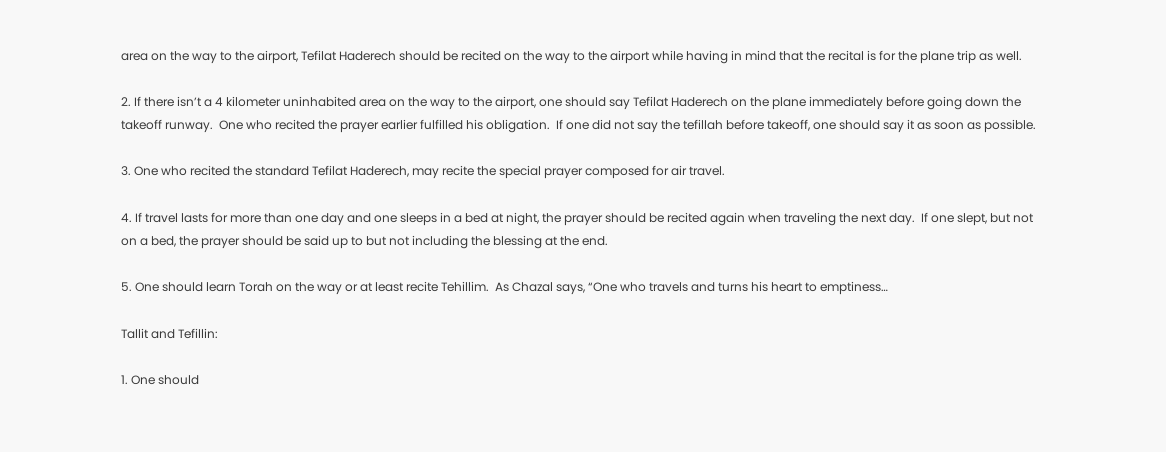area on the way to the airport, Tefilat Haderech should be recited on the way to the airport while having in mind that the recital is for the plane trip as well.

2. If there isn’t a 4 kilometer uninhabited area on the way to the airport, one should say Tefilat Haderech on the plane immediately before going down the takeoff runway.  One who recited the prayer earlier fulfilled his obligation.  If one did not say the tefillah before takeoff, one should say it as soon as possible.

3. One who recited the standard Tefilat Haderech, may recite the special prayer composed for air travel.

4. If travel lasts for more than one day and one sleeps in a bed at night, the prayer should be recited again when traveling the next day.  If one slept, but not on a bed, the prayer should be said up to but not including the blessing at the end.

5. One should learn Torah on the way or at least recite Tehillim.  As Chazal says, “One who travels and turns his heart to emptiness…

Tallit and Tefillin:

1. One should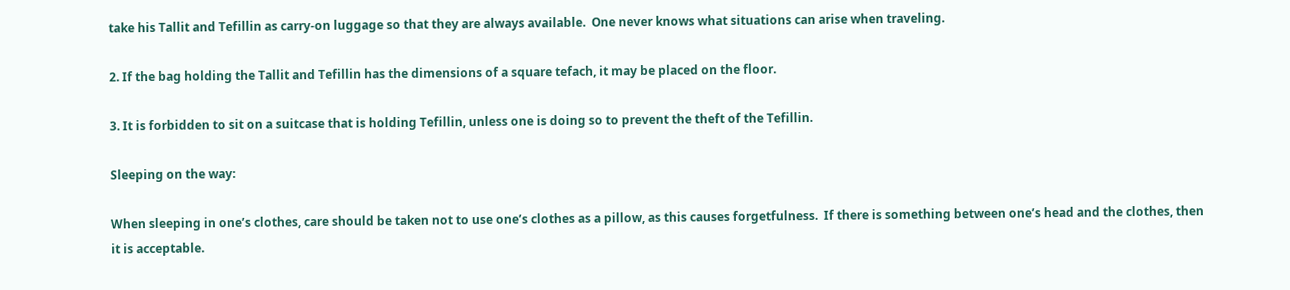take his Tallit and Tefillin as carry-on luggage so that they are always available.  One never knows what situations can arise when traveling.

2. If the bag holding the Tallit and Tefillin has the dimensions of a square tefach, it may be placed on the floor.

3. It is forbidden to sit on a suitcase that is holding Tefillin, unless one is doing so to prevent the theft of the Tefillin.

Sleeping on the way:

When sleeping in one’s clothes, care should be taken not to use one’s clothes as a pillow, as this causes forgetfulness.  If there is something between one’s head and the clothes, then it is acceptable.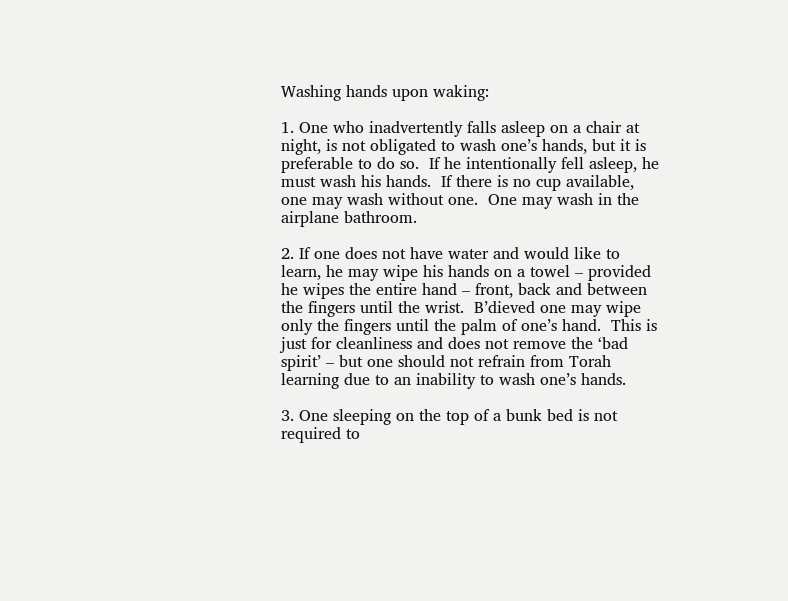Washing hands upon waking:

1. One who inadvertently falls asleep on a chair at night, is not obligated to wash one’s hands, but it is preferable to do so.  If he intentionally fell asleep, he must wash his hands.  If there is no cup available, one may wash without one.  One may wash in the airplane bathroom.

2. If one does not have water and would like to learn, he may wipe his hands on a towel – provided he wipes the entire hand – front, back and between the fingers until the wrist.  B’dieved one may wipe only the fingers until the palm of one’s hand.  This is just for cleanliness and does not remove the ‘bad spirit’ – but one should not refrain from Torah learning due to an inability to wash one’s hands.

3. One sleeping on the top of a bunk bed is not required to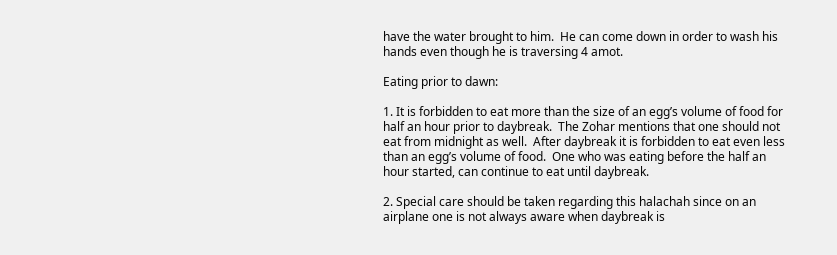have the water brought to him.  He can come down in order to wash his hands even though he is traversing 4 amot.

Eating prior to dawn:

1. It is forbidden to eat more than the size of an egg’s volume of food for half an hour prior to daybreak.  The Zohar mentions that one should not eat from midnight as well.  After daybreak it is forbidden to eat even less than an egg’s volume of food.  One who was eating before the half an hour started, can continue to eat until daybreak.

2. Special care should be taken regarding this halachah since on an airplane one is not always aware when daybreak is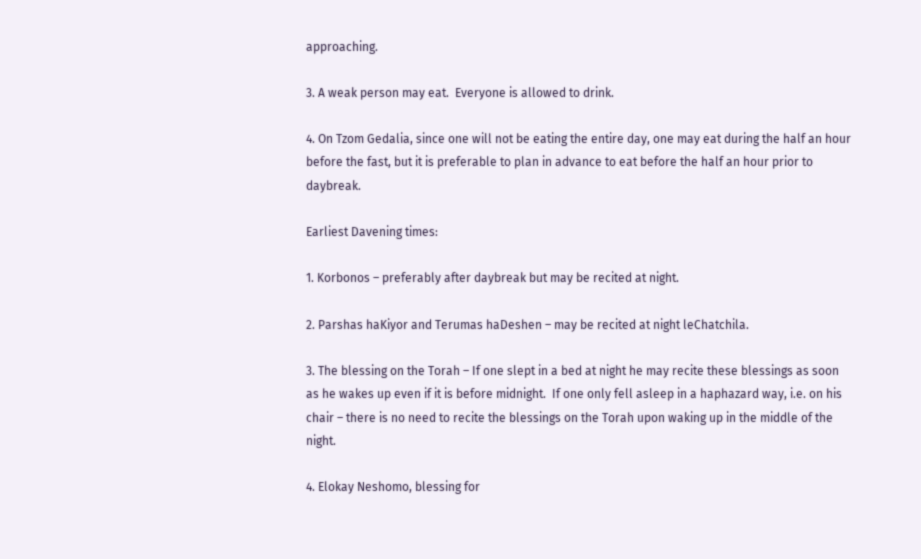approaching.

3. A weak person may eat.  Everyone is allowed to drink.

4. On Tzom Gedalia, since one will not be eating the entire day, one may eat during the half an hour before the fast, but it is preferable to plan in advance to eat before the half an hour prior to daybreak.

Earliest Davening times:

1. Korbonos – preferably after daybreak but may be recited at night.

2. Parshas haKiyor and Terumas haDeshen – may be recited at night leChatchila.

3. The blessing on the Torah – If one slept in a bed at night he may recite these blessings as soon as he wakes up even if it is before midnight.  If one only fell asleep in a haphazard way, i.e. on his chair – there is no need to recite the blessings on the Torah upon waking up in the middle of the night.

4. Elokay Neshomo, blessing for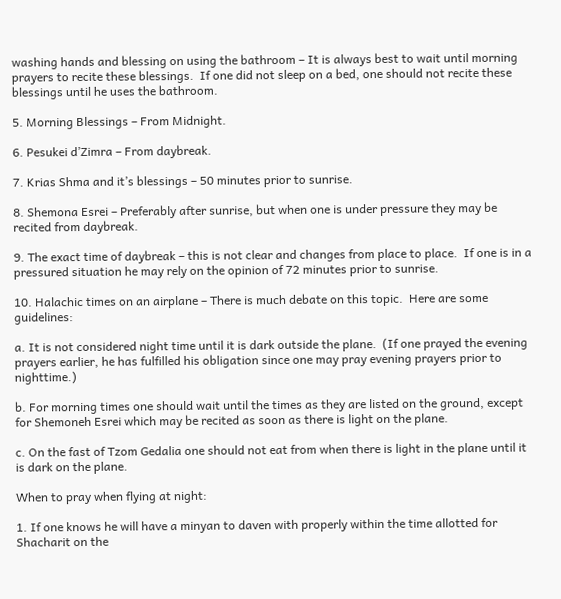washing hands and blessing on using the bathroom – It is always best to wait until morning prayers to recite these blessings.  If one did not sleep on a bed, one should not recite these blessings until he uses the bathroom.

5. Morning Blessings – From Midnight.

6. Pesukei d’Zimra – From daybreak.

7. Krias Shma and it’s blessings – 50 minutes prior to sunrise.

8. Shemona Esrei – Preferably after sunrise, but when one is under pressure they may be recited from daybreak.

9. The exact time of daybreak – this is not clear and changes from place to place.  If one is in a pressured situation he may rely on the opinion of 72 minutes prior to sunrise.

10. Halachic times on an airplane – There is much debate on this topic.  Here are some guidelines:

a. It is not considered night time until it is dark outside the plane.  (If one prayed the evening prayers earlier, he has fulfilled his obligation since one may pray evening prayers prior to nighttime.)

b. For morning times one should wait until the times as they are listed on the ground, except for Shemoneh Esrei which may be recited as soon as there is light on the plane.

c. On the fast of Tzom Gedalia one should not eat from when there is light in the plane until it is dark on the plane.

When to pray when flying at night:

1. If one knows he will have a minyan to daven with properly within the time allotted for Shacharit on the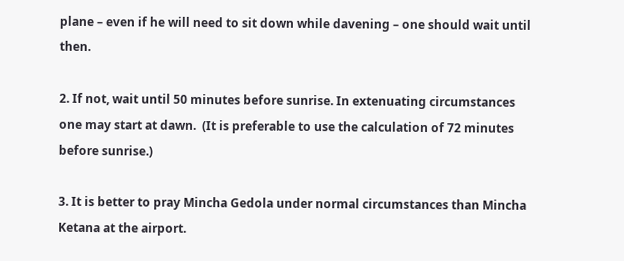plane – even if he will need to sit down while davening – one should wait until then.

2. If not, wait until 50 minutes before sunrise. In extenuating circumstances one may start at dawn.  (It is preferable to use the calculation of 72 minutes before sunrise.)

3. It is better to pray Mincha Gedola under normal circumstances than Mincha Ketana at the airport.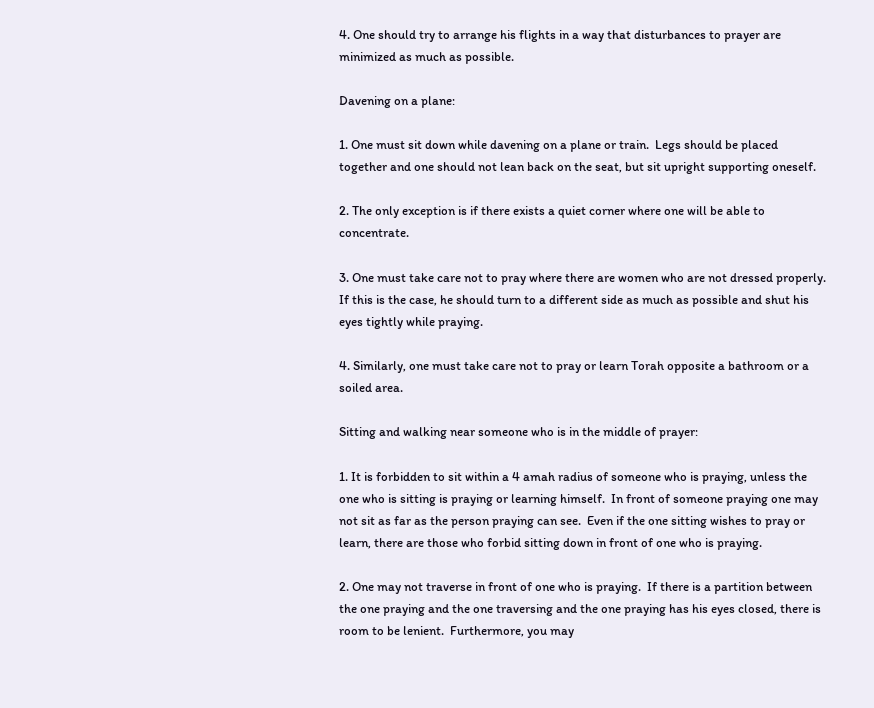4. One should try to arrange his flights in a way that disturbances to prayer are minimized as much as possible.

Davening on a plane:

1. One must sit down while davening on a plane or train.  Legs should be placed together and one should not lean back on the seat, but sit upright supporting oneself.

2. The only exception is if there exists a quiet corner where one will be able to concentrate.

3. One must take care not to pray where there are women who are not dressed properly.  If this is the case, he should turn to a different side as much as possible and shut his eyes tightly while praying.

4. Similarly, one must take care not to pray or learn Torah opposite a bathroom or a soiled area.

Sitting and walking near someone who is in the middle of prayer:

1. It is forbidden to sit within a 4 amah radius of someone who is praying, unless the one who is sitting is praying or learning himself.  In front of someone praying one may not sit as far as the person praying can see.  Even if the one sitting wishes to pray or learn, there are those who forbid sitting down in front of one who is praying.

2. One may not traverse in front of one who is praying.  If there is a partition between the one praying and the one traversing and the one praying has his eyes closed, there is room to be lenient.  Furthermore, you may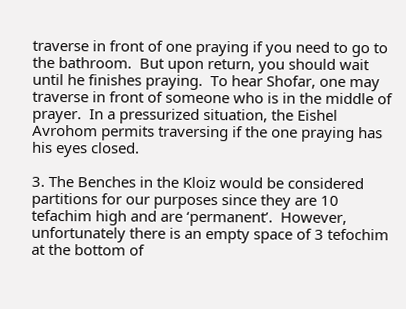traverse in front of one praying if you need to go to the bathroom.  But upon return, you should wait until he finishes praying.  To hear Shofar, one may traverse in front of someone who is in the middle of prayer.  In a pressurized situation, the Eishel Avrohom permits traversing if the one praying has his eyes closed.

3. The Benches in the Kloiz would be considered partitions for our purposes since they are 10 tefachim high and are ‘permanent’.  However, unfortunately there is an empty space of 3 tefochim at the bottom of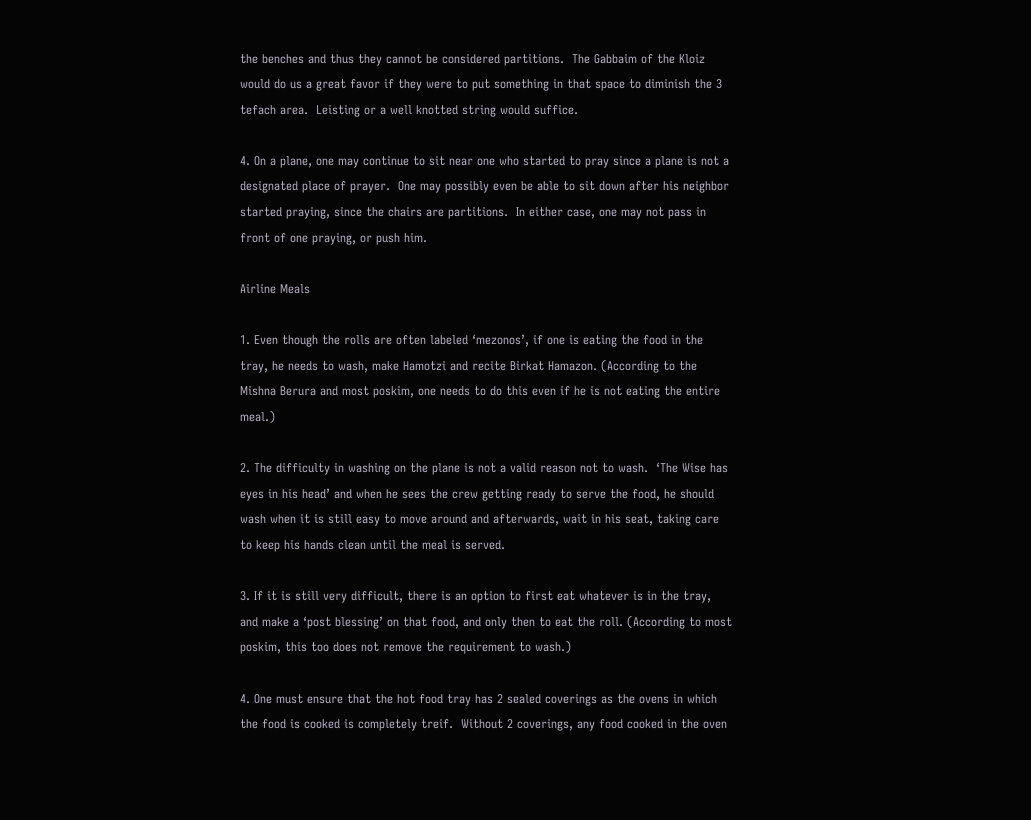the benches and thus they cannot be considered partitions.  The Gabbaim of the Kloiz would do us a great favor if they were to put something in that space to diminish the 3 tefach area.  Leisting or a well knotted string would suffice.

4. On a plane, one may continue to sit near one who started to pray since a plane is not a designated place of prayer.  One may possibly even be able to sit down after his neighbor started praying, since the chairs are partitions.  In either case, one may not pass in front of one praying, or push him.

Airline Meals

1. Even though the rolls are often labeled ‘mezonos’, if one is eating the food in the tray, he needs to wash, make Hamotzi and recite Birkat Hamazon. (According to the Mishna Berura and most poskim, one needs to do this even if he is not eating the entire meal.)

2. The difficulty in washing on the plane is not a valid reason not to wash.  ‘The Wise has eyes in his head’ and when he sees the crew getting ready to serve the food, he should wash when it is still easy to move around and afterwards, wait in his seat, taking care to keep his hands clean until the meal is served.

3. If it is still very difficult, there is an option to first eat whatever is in the tray, and make a ‘post blessing’ on that food, and only then to eat the roll. (According to most poskim, this too does not remove the requirement to wash.)

4. One must ensure that the hot food tray has 2 sealed coverings as the ovens in which the food is cooked is completely treif.  Without 2 coverings, any food cooked in the oven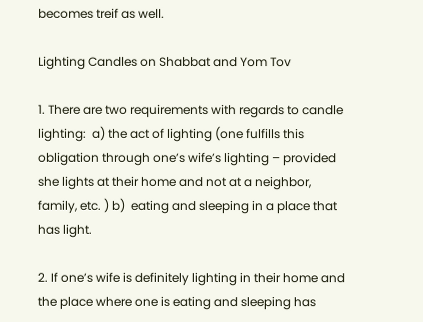becomes treif as well.

Lighting Candles on Shabbat and Yom Tov

1. There are two requirements with regards to candle lighting:  a) the act of lighting (one fulfills this obligation through one’s wife’s lighting – provided she lights at their home and not at a neighbor, family, etc. ) b)  eating and sleeping in a place that has light.

2. If one’s wife is definitely lighting in their home and the place where one is eating and sleeping has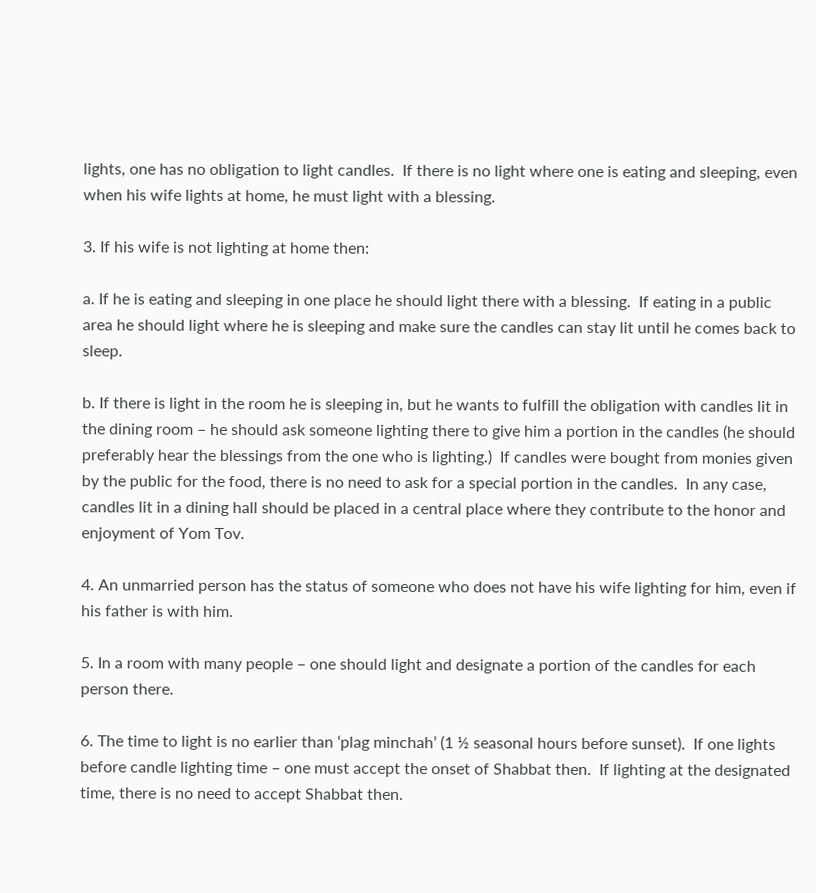lights, one has no obligation to light candles.  If there is no light where one is eating and sleeping, even when his wife lights at home, he must light with a blessing.

3. If his wife is not lighting at home then:

a. If he is eating and sleeping in one place he should light there with a blessing.  If eating in a public area he should light where he is sleeping and make sure the candles can stay lit until he comes back to sleep.

b. If there is light in the room he is sleeping in, but he wants to fulfill the obligation with candles lit in the dining room – he should ask someone lighting there to give him a portion in the candles (he should preferably hear the blessings from the one who is lighting.)  If candles were bought from monies given by the public for the food, there is no need to ask for a special portion in the candles.  In any case, candles lit in a dining hall should be placed in a central place where they contribute to the honor and enjoyment of Yom Tov.

4. An unmarried person has the status of someone who does not have his wife lighting for him, even if his father is with him.

5. In a room with many people – one should light and designate a portion of the candles for each person there.

6. The time to light is no earlier than ‘plag minchah’ (1 ½ seasonal hours before sunset).  If one lights before candle lighting time – one must accept the onset of Shabbat then.  If lighting at the designated time, there is no need to accept Shabbat then.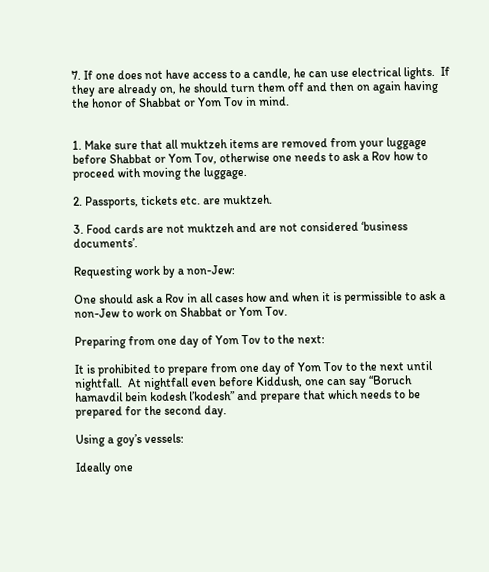7. If one does not have access to a candle, he can use electrical lights.  If they are already on, he should turn them off and then on again having the honor of Shabbat or Yom Tov in mind.


1. Make sure that all muktzeh items are removed from your luggage before Shabbat or Yom Tov, otherwise one needs to ask a Rov how to proceed with moving the luggage.

2. Passports, tickets etc. are muktzeh.

3. Food cards are not muktzeh and are not considered ‘business documents’.

Requesting work by a non-Jew:

One should ask a Rov in all cases how and when it is permissible to ask a non-Jew to work on Shabbat or Yom Tov.

Preparing from one day of Yom Tov to the next:

It is prohibited to prepare from one day of Yom Tov to the next until nightfall.  At nightfall even before Kiddush, one can say “Boruch hamavdil bein kodesh l’kodesh” and prepare that which needs to be prepared for the second day.

Using a goy’s vessels:

Ideally one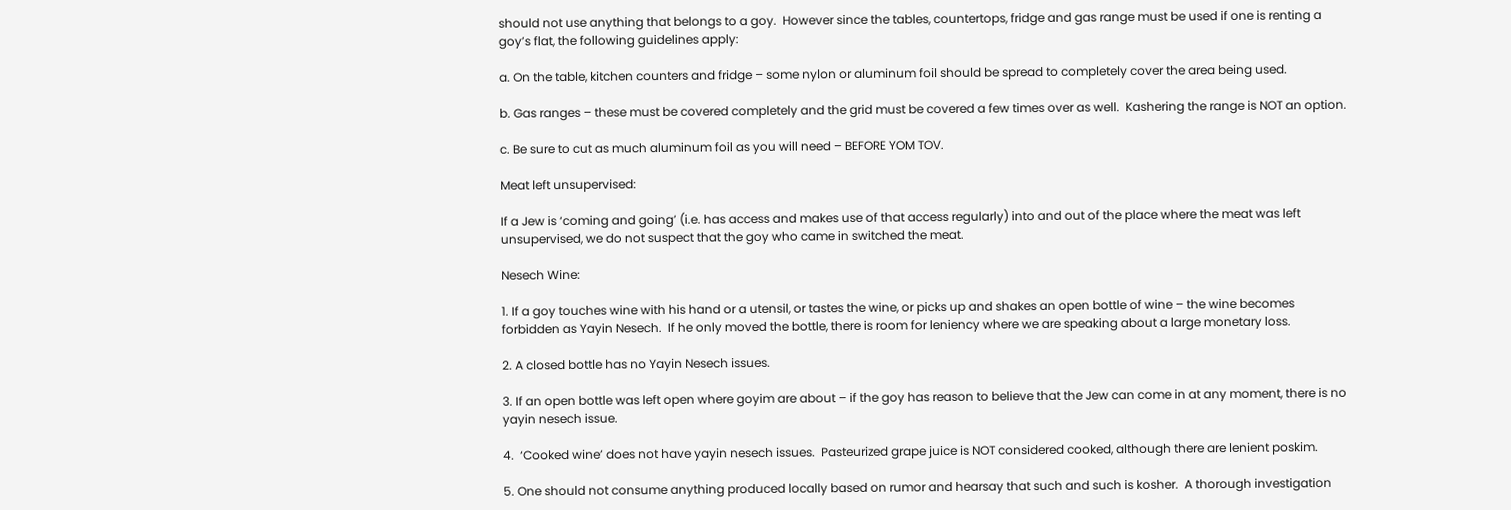should not use anything that belongs to a goy.  However since the tables, countertops, fridge and gas range must be used if one is renting a goy’s flat, the following guidelines apply:

a. On the table, kitchen counters and fridge – some nylon or aluminum foil should be spread to completely cover the area being used.

b. Gas ranges – these must be covered completely and the grid must be covered a few times over as well.  Kashering the range is NOT an option.

c. Be sure to cut as much aluminum foil as you will need – BEFORE YOM TOV.

Meat left unsupervised:

If a Jew is ‘coming and going’ (i.e. has access and makes use of that access regularly) into and out of the place where the meat was left unsupervised, we do not suspect that the goy who came in switched the meat.

Nesech Wine:

1. If a goy touches wine with his hand or a utensil, or tastes the wine, or picks up and shakes an open bottle of wine – the wine becomes forbidden as Yayin Nesech.  If he only moved the bottle, there is room for leniency where we are speaking about a large monetary loss.

2. A closed bottle has no Yayin Nesech issues.

3. If an open bottle was left open where goyim are about – if the goy has reason to believe that the Jew can come in at any moment, there is no yayin nesech issue.

4.  ‘Cooked wine’ does not have yayin nesech issues.  Pasteurized grape juice is NOT considered cooked, although there are lenient poskim.

5. One should not consume anything produced locally based on rumor and hearsay that such and such is kosher.  A thorough investigation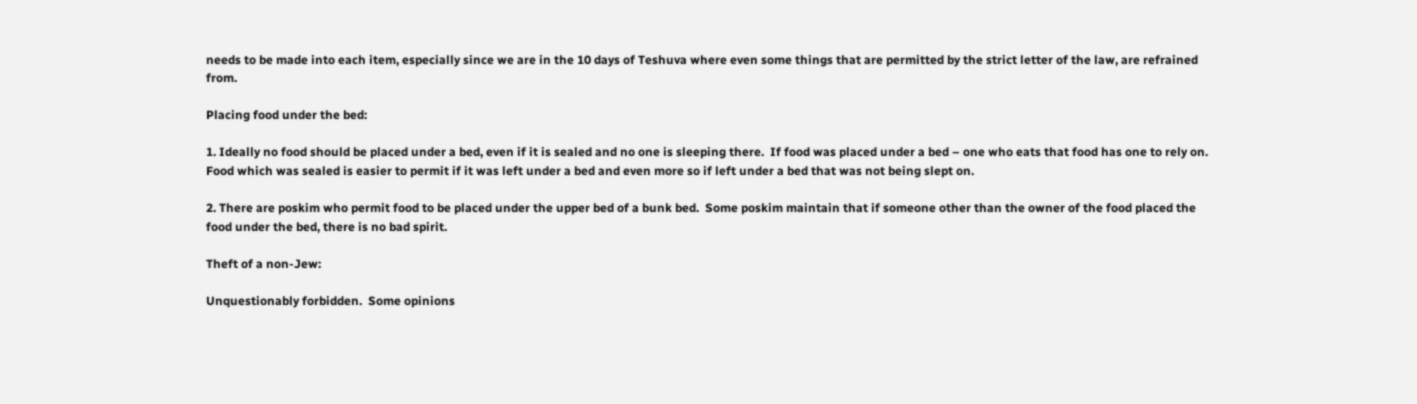needs to be made into each item, especially since we are in the 10 days of Teshuva where even some things that are permitted by the strict letter of the law, are refrained from.

Placing food under the bed:

1. Ideally no food should be placed under a bed, even if it is sealed and no one is sleeping there.  If food was placed under a bed – one who eats that food has one to rely on.  Food which was sealed is easier to permit if it was left under a bed and even more so if left under a bed that was not being slept on.

2. There are poskim who permit food to be placed under the upper bed of a bunk bed.  Some poskim maintain that if someone other than the owner of the food placed the food under the bed, there is no bad spirit.

Theft of a non-Jew:

Unquestionably forbidden.  Some opinions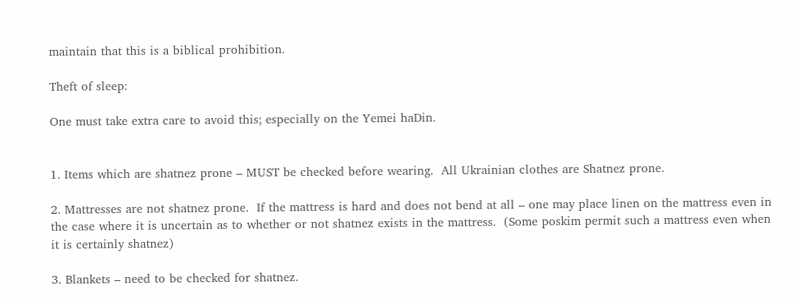maintain that this is a biblical prohibition.

Theft of sleep:

One must take extra care to avoid this; especially on the Yemei haDin.


1. Items which are shatnez prone – MUST be checked before wearing.  All Ukrainian clothes are Shatnez prone.

2. Mattresses are not shatnez prone.  If the mattress is hard and does not bend at all – one may place linen on the mattress even in the case where it is uncertain as to whether or not shatnez exists in the mattress.  (Some poskim permit such a mattress even when it is certainly shatnez)

3. Blankets – need to be checked for shatnez.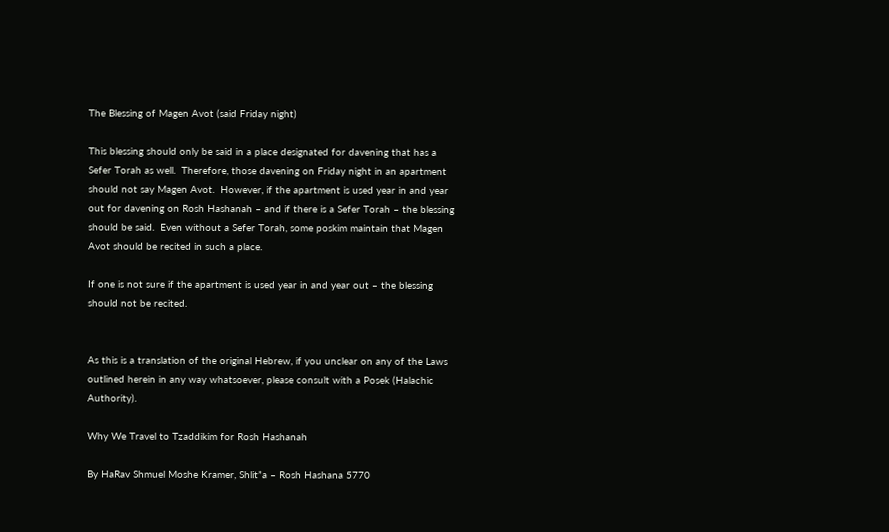The Blessing of Magen Avot (said Friday night)

This blessing should only be said in a place designated for davening that has a Sefer Torah as well.  Therefore, those davening on Friday night in an apartment should not say Magen Avot.  However, if the apartment is used year in and year out for davening on Rosh Hashanah – and if there is a Sefer Torah – the blessing should be said.  Even without a Sefer Torah, some poskim maintain that Magen Avot should be recited in such a place.

If one is not sure if the apartment is used year in and year out – the blessing should not be recited.


As this is a translation of the original Hebrew, if you unclear on any of the Laws outlined herein in any way whatsoever, please consult with a Posek (Halachic Authority).

Why We Travel to Tzaddikim for Rosh Hashanah

By HaRav Shmuel Moshe Kramer, Shlit”a – Rosh Hashana 5770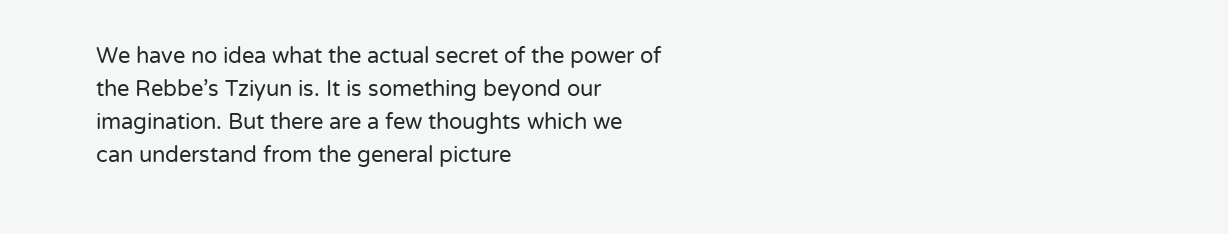We have no idea what the actual secret of the power of the Rebbe’s Tziyun is. It is something beyond our imagination. But there are a few thoughts which we can understand from the general picture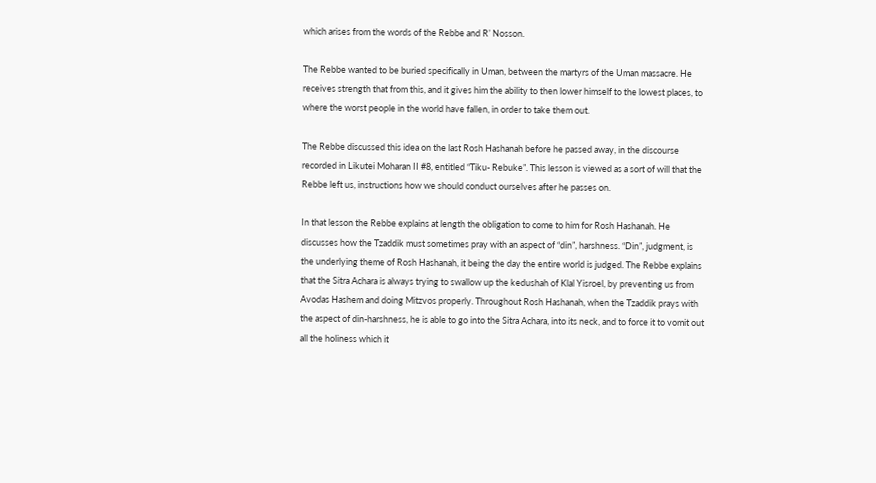which arises from the words of the Rebbe and R’ Nosson.

The Rebbe wanted to be buried specifically in Uman, between the martyrs of the Uman massacre. He receives strength that from this, and it gives him the ability to then lower himself to the lowest places, to where the worst people in the world have fallen, in order to take them out.

The Rebbe discussed this idea on the last Rosh Hashanah before he passed away, in the discourse recorded in Likutei Moharan II #8, entitled “Tiku- Rebuke”. This lesson is viewed as a sort of will that the Rebbe left us, instructions how we should conduct ourselves after he passes on.

In that lesson the Rebbe explains at length the obligation to come to him for Rosh Hashanah. He discusses how the Tzaddik must sometimes pray with an aspect of “din”, harshness. “Din”, judgment, is the underlying theme of Rosh Hashanah, it being the day the entire world is judged. The Rebbe explains that the Sitra Achara is always trying to swallow up the kedushah of Klal Yisroel, by preventing us from Avodas Hashem and doing Mitzvos properly. Throughout Rosh Hashanah, when the Tzaddik prays with the aspect of din-harshness, he is able to go into the Sitra Achara, into its neck, and to force it to vomit out all the holiness which it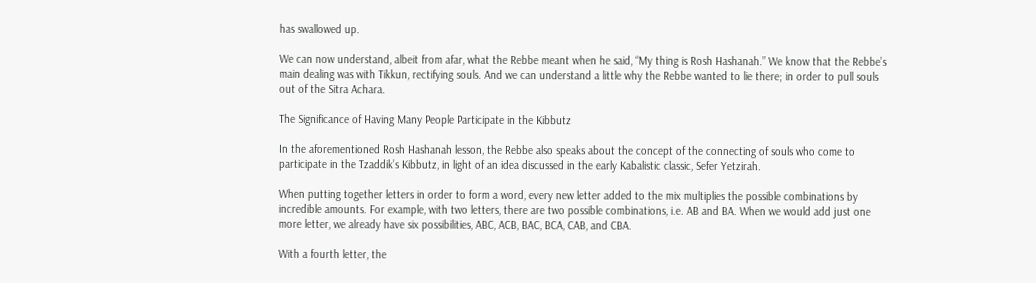has swallowed up.

We can now understand, albeit from afar, what the Rebbe meant when he said, “My thing is Rosh Hashanah.” We know that the Rebbe’s main dealing was with Tikkun, rectifying souls. And we can understand a little why the Rebbe wanted to lie there; in order to pull souls out of the Sitra Achara.

The Significance of Having Many People Participate in the Kibbutz

In the aforementioned Rosh Hashanah lesson, the Rebbe also speaks about the concept of the connecting of souls who come to participate in the Tzaddik’s Kibbutz, in light of an idea discussed in the early Kabalistic classic, Sefer Yetzirah.

When putting together letters in order to form a word, every new letter added to the mix multiplies the possible combinations by incredible amounts. For example, with two letters, there are two possible combinations, i.e. AB and BA. When we would add just one more letter, we already have six possibilities, ABC, ACB, BAC, BCA, CAB, and CBA.

With a fourth letter, the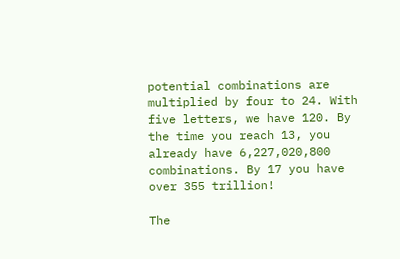potential combinations are multiplied by four to 24. With five letters, we have 120. By the time you reach 13, you already have 6,227,020,800 combinations. By 17 you have over 355 trillion!

The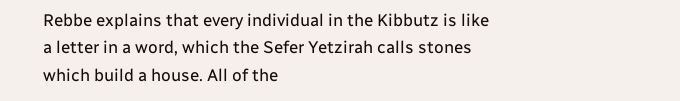Rebbe explains that every individual in the Kibbutz is like a letter in a word, which the Sefer Yetzirah calls stones which build a house. All of the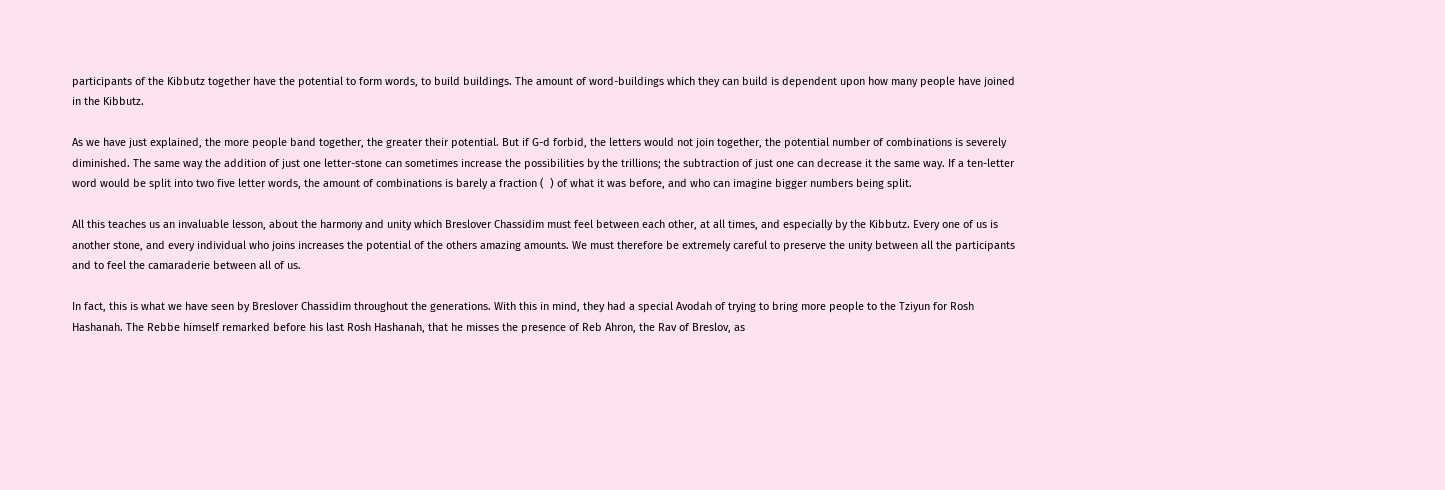participants of the Kibbutz together have the potential to form words, to build buildings. The amount of word-buildings which they can build is dependent upon how many people have joined in the Kibbutz.

As we have just explained, the more people band together, the greater their potential. But if G-d forbid, the letters would not join together, the potential number of combinations is severely diminished. The same way the addition of just one letter-stone can sometimes increase the possibilities by the trillions; the subtraction of just one can decrease it the same way. If a ten-letter word would be split into two five letter words, the amount of combinations is barely a fraction (  ) of what it was before, and who can imagine bigger numbers being split.

All this teaches us an invaluable lesson, about the harmony and unity which Breslover Chassidim must feel between each other, at all times, and especially by the Kibbutz. Every one of us is another stone, and every individual who joins increases the potential of the others amazing amounts. We must therefore be extremely careful to preserve the unity between all the participants and to feel the camaraderie between all of us.

In fact, this is what we have seen by Breslover Chassidim throughout the generations. With this in mind, they had a special Avodah of trying to bring more people to the Tziyun for Rosh Hashanah. The Rebbe himself remarked before his last Rosh Hashanah, that he misses the presence of Reb Ahron, the Rav of Breslov, as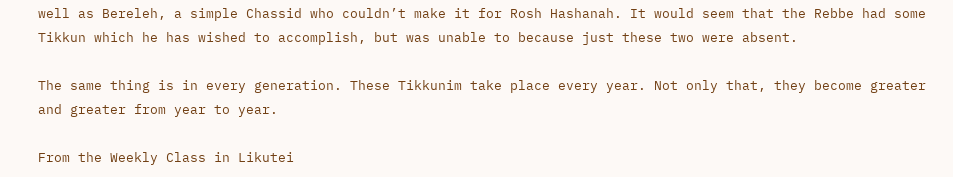well as Bereleh, a simple Chassid who couldn’t make it for Rosh Hashanah. It would seem that the Rebbe had some Tikkun which he has wished to accomplish, but was unable to because just these two were absent.

The same thing is in every generation. These Tikkunim take place every year. Not only that, they become greater and greater from year to year.

From the Weekly Class in Likutei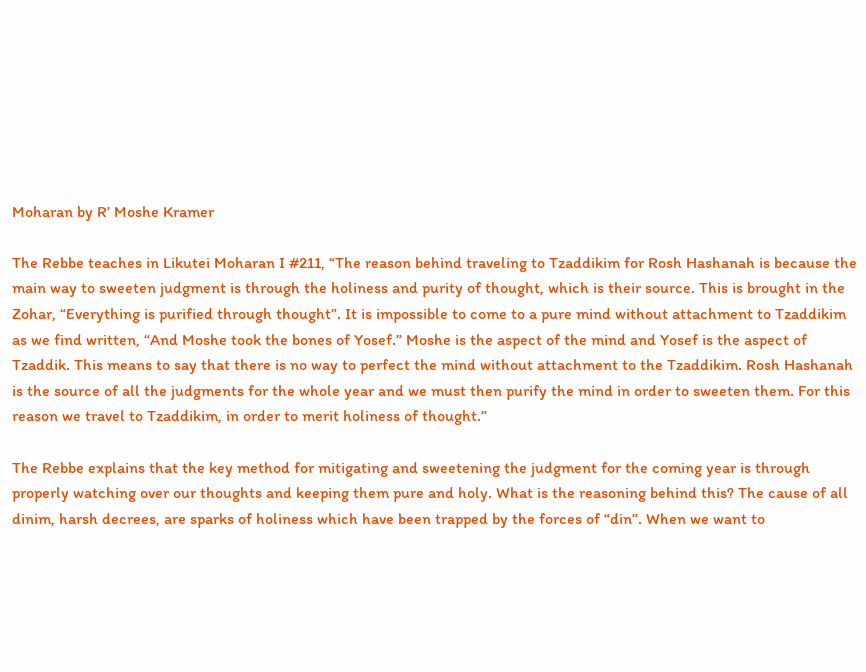Moharan by R’ Moshe Kramer

The Rebbe teaches in Likutei Moharan I #211, “The reason behind traveling to Tzaddikim for Rosh Hashanah is because the main way to sweeten judgment is through the holiness and purity of thought, which is their source. This is brought in the Zohar, “Everything is purified through thought”. It is impossible to come to a pure mind without attachment to Tzaddikim as we find written, “And Moshe took the bones of Yosef.” Moshe is the aspect of the mind and Yosef is the aspect of Tzaddik. This means to say that there is no way to perfect the mind without attachment to the Tzaddikim. Rosh Hashanah is the source of all the judgments for the whole year and we must then purify the mind in order to sweeten them. For this reason we travel to Tzaddikim, in order to merit holiness of thought.”

The Rebbe explains that the key method for mitigating and sweetening the judgment for the coming year is through properly watching over our thoughts and keeping them pure and holy. What is the reasoning behind this? The cause of all dinim, harsh decrees, are sparks of holiness which have been trapped by the forces of “din”. When we want to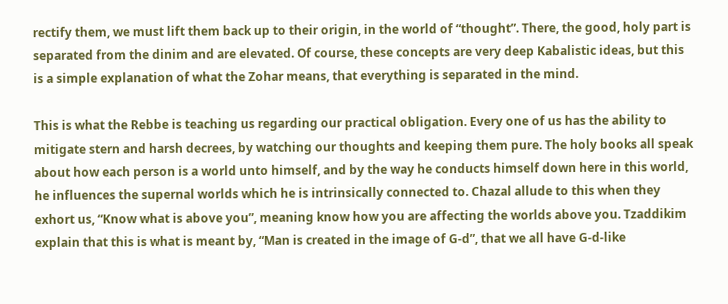rectify them, we must lift them back up to their origin, in the world of “thought”. There, the good, holy part is separated from the dinim and are elevated. Of course, these concepts are very deep Kabalistic ideas, but this is a simple explanation of what the Zohar means, that everything is separated in the mind.

This is what the Rebbe is teaching us regarding our practical obligation. Every one of us has the ability to mitigate stern and harsh decrees, by watching our thoughts and keeping them pure. The holy books all speak about how each person is a world unto himself, and by the way he conducts himself down here in this world, he influences the supernal worlds which he is intrinsically connected to. Chazal allude to this when they exhort us, “Know what is above you”, meaning know how you are affecting the worlds above you. Tzaddikim explain that this is what is meant by, “Man is created in the image of G-d”, that we all have G-d-like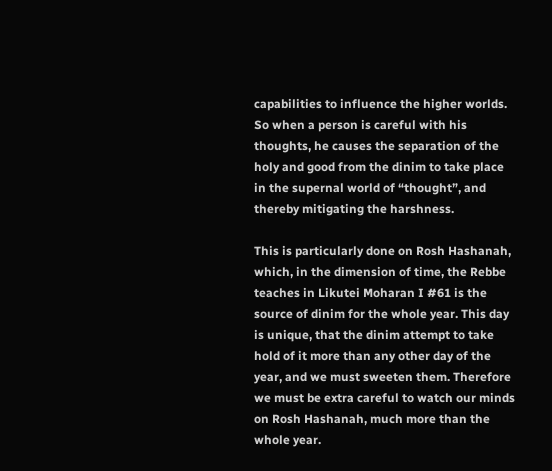capabilities to influence the higher worlds. So when a person is careful with his thoughts, he causes the separation of the holy and good from the dinim to take place in the supernal world of “thought”, and thereby mitigating the harshness.

This is particularly done on Rosh Hashanah, which, in the dimension of time, the Rebbe teaches in Likutei Moharan I #61 is the source of dinim for the whole year. This day is unique, that the dinim attempt to take hold of it more than any other day of the year, and we must sweeten them. Therefore we must be extra careful to watch our minds on Rosh Hashanah, much more than the whole year.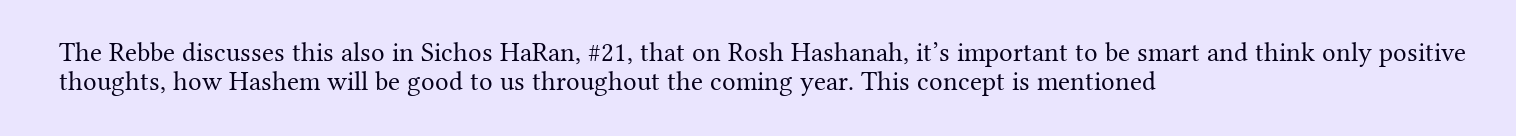The Rebbe discusses this also in Sichos HaRan, #21, that on Rosh Hashanah, it’s important to be smart and think only positive thoughts, how Hashem will be good to us throughout the coming year. This concept is mentioned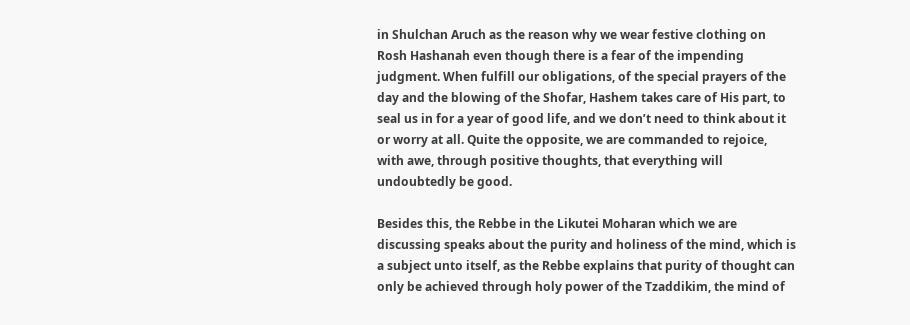in Shulchan Aruch as the reason why we wear festive clothing on Rosh Hashanah even though there is a fear of the impending judgment. When fulfill our obligations, of the special prayers of the day and the blowing of the Shofar, Hashem takes care of His part, to seal us in for a year of good life, and we don’t need to think about it or worry at all. Quite the opposite, we are commanded to rejoice, with awe, through positive thoughts, that everything will undoubtedly be good.

Besides this, the Rebbe in the Likutei Moharan which we are discussing speaks about the purity and holiness of the mind, which is a subject unto itself, as the Rebbe explains that purity of thought can only be achieved through holy power of the Tzaddikim, the mind of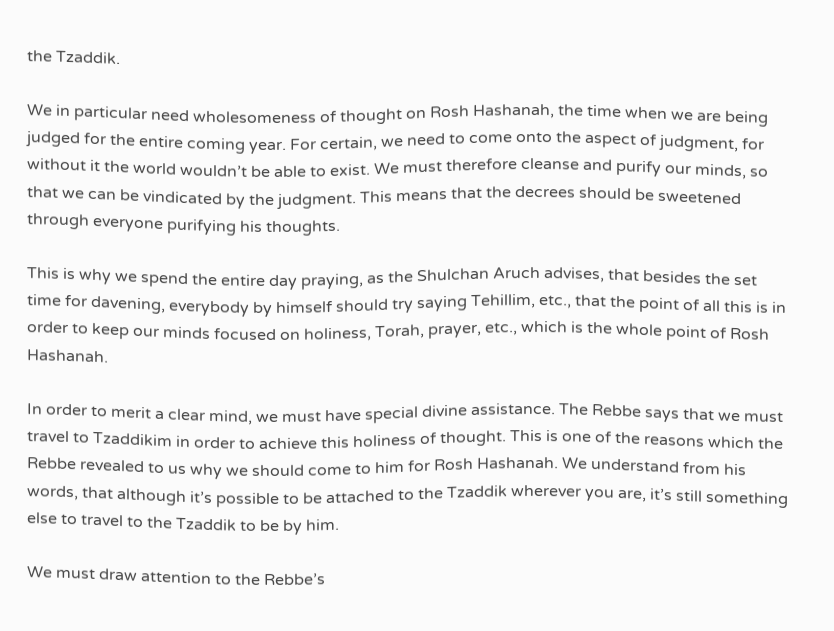the Tzaddik.

We in particular need wholesomeness of thought on Rosh Hashanah, the time when we are being judged for the entire coming year. For certain, we need to come onto the aspect of judgment, for without it the world wouldn’t be able to exist. We must therefore cleanse and purify our minds, so that we can be vindicated by the judgment. This means that the decrees should be sweetened through everyone purifying his thoughts.

This is why we spend the entire day praying, as the Shulchan Aruch advises, that besides the set time for davening, everybody by himself should try saying Tehillim, etc., that the point of all this is in order to keep our minds focused on holiness, Torah, prayer, etc., which is the whole point of Rosh Hashanah.

In order to merit a clear mind, we must have special divine assistance. The Rebbe says that we must travel to Tzaddikim in order to achieve this holiness of thought. This is one of the reasons which the Rebbe revealed to us why we should come to him for Rosh Hashanah. We understand from his words, that although it’s possible to be attached to the Tzaddik wherever you are, it’s still something else to travel to the Tzaddik to be by him.

We must draw attention to the Rebbe’s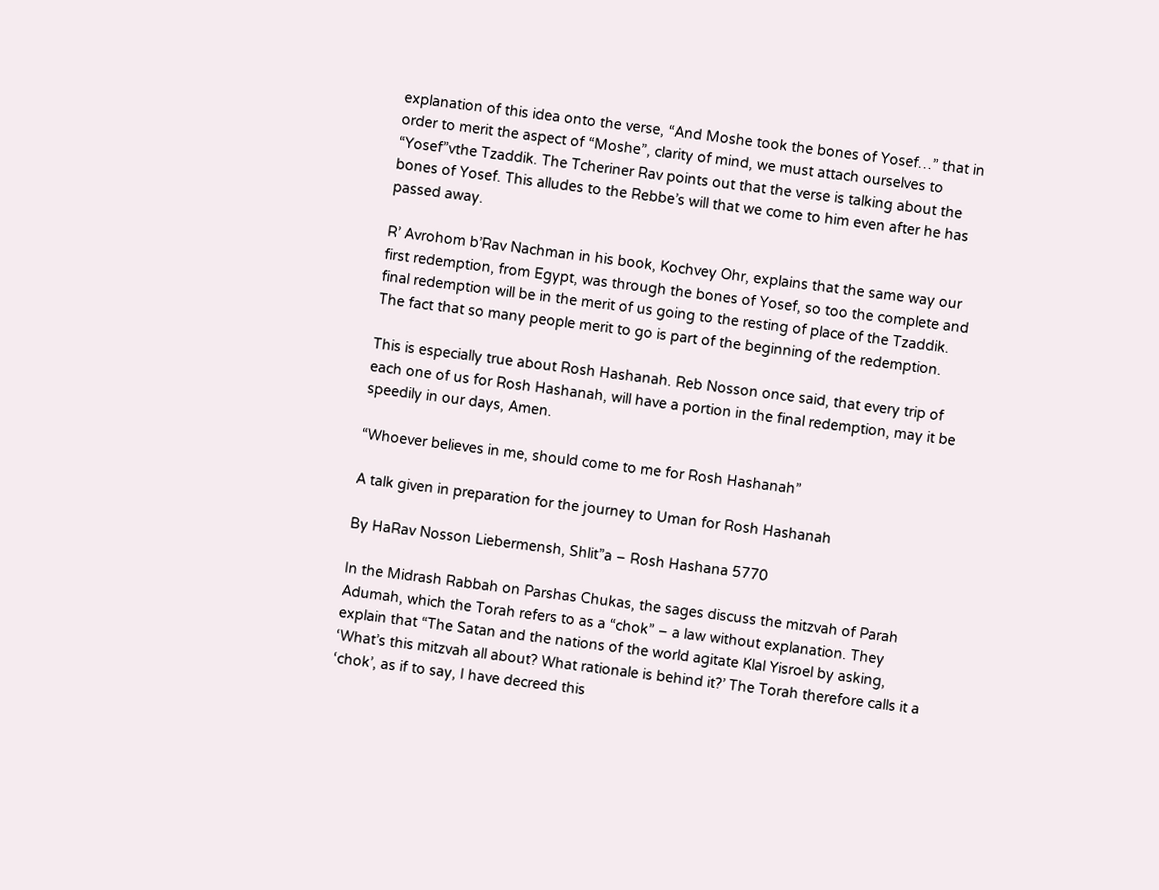explanation of this idea onto the verse, “And Moshe took the bones of Yosef…” that in order to merit the aspect of “Moshe”, clarity of mind, we must attach ourselves to “Yosef”vthe Tzaddik. The Tcheriner Rav points out that the verse is talking about the bones of Yosef. This alludes to the Rebbe’s will that we come to him even after he has passed away.

R’ Avrohom b’Rav Nachman in his book, Kochvey Ohr, explains that the same way our first redemption, from Egypt, was through the bones of Yosef, so too the complete and final redemption will be in the merit of us going to the resting of place of the Tzaddik. The fact that so many people merit to go is part of the beginning of the redemption.

This is especially true about Rosh Hashanah. Reb Nosson once said, that every trip of each one of us for Rosh Hashanah, will have a portion in the final redemption, may it be speedily in our days, Amen.

“Whoever believes in me, should come to me for Rosh Hashanah”

A talk given in preparation for the journey to Uman for Rosh Hashanah

By HaRav Nosson Liebermensh, Shlit”a – Rosh Hashana 5770

In the Midrash Rabbah on Parshas Chukas, the sages discuss the mitzvah of Parah Adumah, which the Torah refers to as a “chok” – a law without explanation. They explain that “The Satan and the nations of the world agitate Klal Yisroel by asking, ‘What’s this mitzvah all about? What rationale is behind it?’ The Torah therefore calls it a ‘chok’, as if to say, I have decreed this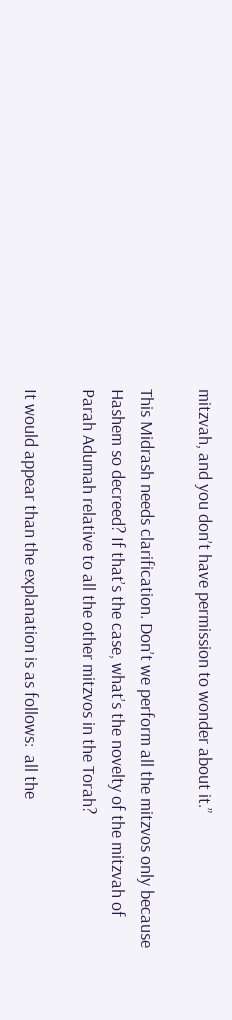mitzvah, and you don’t have permission to wonder about it.”

This Midrash needs clarification. Don’t we perform all the mitzvos only because Hashem so decreed? If that’s the case, what’s the novelty of the mitzvah of Parah Adumah relative to all the other mitzvos in the Torah?

It would appear than the explanation is as follows:  all the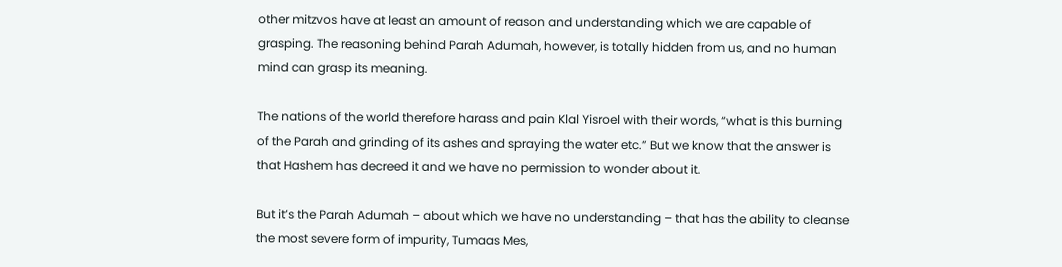other mitzvos have at least an amount of reason and understanding which we are capable of grasping. The reasoning behind Parah Adumah, however, is totally hidden from us, and no human mind can grasp its meaning.

The nations of the world therefore harass and pain Klal Yisroel with their words, “what is this burning of the Parah and grinding of its ashes and spraying the water etc.” But we know that the answer is that Hashem has decreed it and we have no permission to wonder about it.

But it’s the Parah Adumah – about which we have no understanding – that has the ability to cleanse the most severe form of impurity, Tumaas Mes,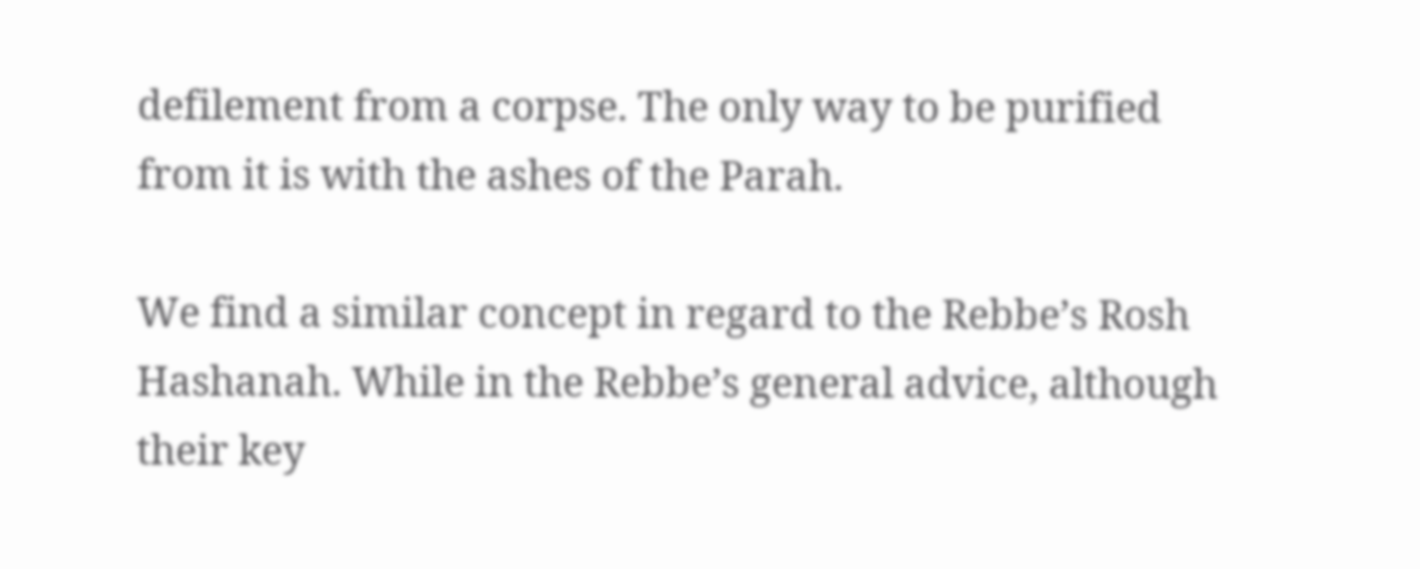defilement from a corpse. The only way to be purified from it is with the ashes of the Parah.

We find a similar concept in regard to the Rebbe’s Rosh Hashanah. While in the Rebbe’s general advice, although their key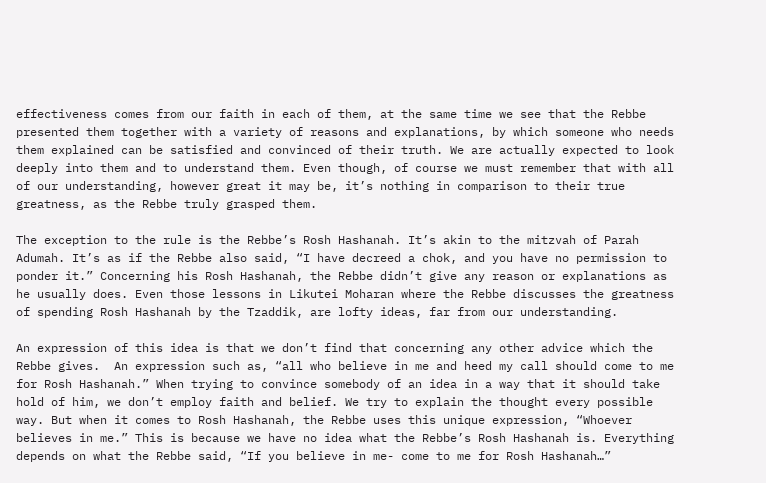effectiveness comes from our faith in each of them, at the same time we see that the Rebbe presented them together with a variety of reasons and explanations, by which someone who needs them explained can be satisfied and convinced of their truth. We are actually expected to look deeply into them and to understand them. Even though, of course we must remember that with all of our understanding, however great it may be, it’s nothing in comparison to their true greatness, as the Rebbe truly grasped them.

The exception to the rule is the Rebbe’s Rosh Hashanah. It’s akin to the mitzvah of Parah Adumah. It’s as if the Rebbe also said, “I have decreed a chok, and you have no permission to ponder it.” Concerning his Rosh Hashanah, the Rebbe didn’t give any reason or explanations as he usually does. Even those lessons in Likutei Moharan where the Rebbe discusses the greatness of spending Rosh Hashanah by the Tzaddik, are lofty ideas, far from our understanding.

An expression of this idea is that we don’t find that concerning any other advice which the Rebbe gives.  An expression such as, “all who believe in me and heed my call should come to me for Rosh Hashanah.” When trying to convince somebody of an idea in a way that it should take hold of him, we don’t employ faith and belief. We try to explain the thought every possible way. But when it comes to Rosh Hashanah, the Rebbe uses this unique expression, “Whoever believes in me.” This is because we have no idea what the Rebbe’s Rosh Hashanah is. Everything depends on what the Rebbe said, “If you believe in me- come to me for Rosh Hashanah…”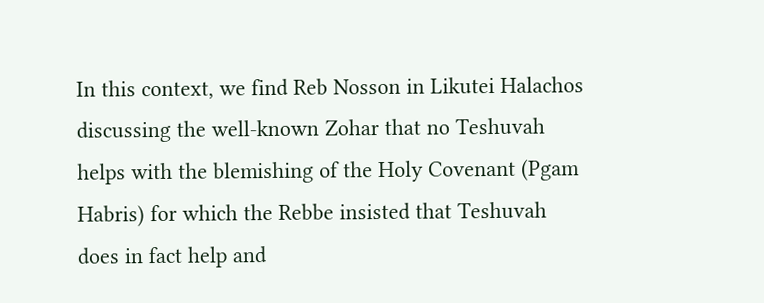In this context, we find Reb Nosson in Likutei Halachos discussing the well-known Zohar that no Teshuvah helps with the blemishing of the Holy Covenant (Pgam Habris) for which the Rebbe insisted that Teshuvah does in fact help and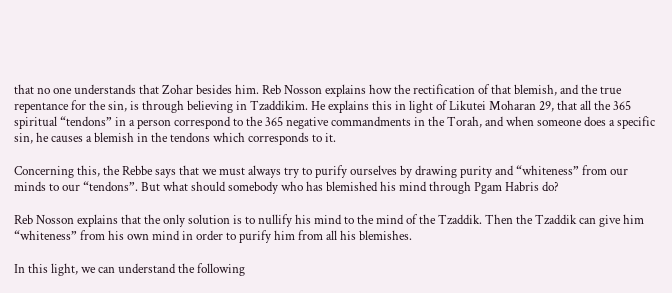that no one understands that Zohar besides him. Reb Nosson explains how the rectification of that blemish, and the true repentance for the sin, is through believing in Tzaddikim. He explains this in light of Likutei Moharan 29, that all the 365 spiritual “tendons” in a person correspond to the 365 negative commandments in the Torah, and when someone does a specific sin, he causes a blemish in the tendons which corresponds to it.

Concerning this, the Rebbe says that we must always try to purify ourselves by drawing purity and “whiteness” from our minds to our “tendons”. But what should somebody who has blemished his mind through Pgam Habris do?

Reb Nosson explains that the only solution is to nullify his mind to the mind of the Tzaddik. Then the Tzaddik can give him “whiteness” from his own mind in order to purify him from all his blemishes.

In this light, we can understand the following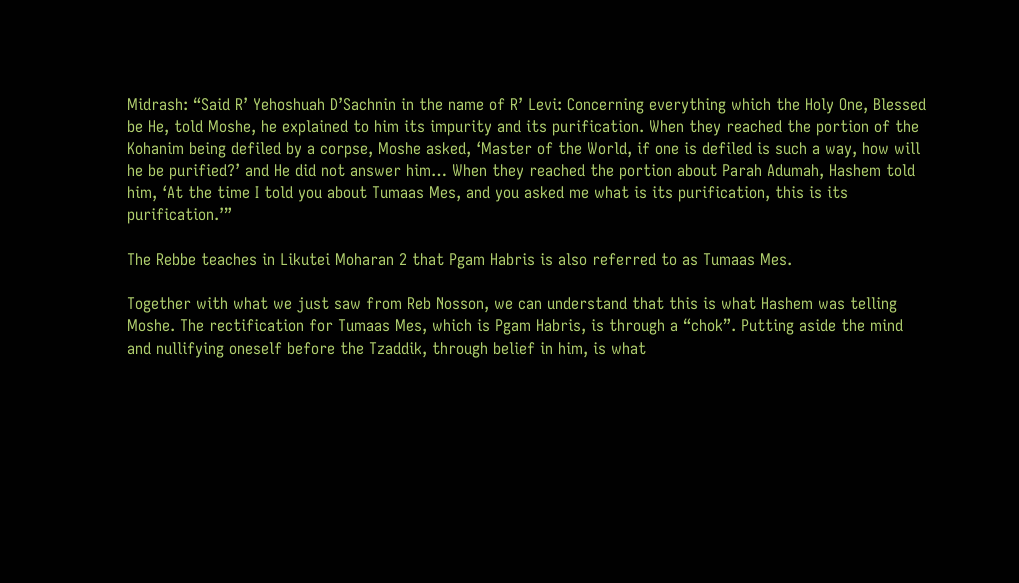Midrash: “Said R’ Yehoshuah D’Sachnin in the name of R’ Levi: Concerning everything which the Holy One, Blessed be He, told Moshe, he explained to him its impurity and its purification. When they reached the portion of the Kohanim being defiled by a corpse, Moshe asked, ‘Master of the World, if one is defiled is such a way, how will he be purified?’ and He did not answer him… When they reached the portion about Parah Adumah, Hashem told him, ‘At the time I told you about Tumaas Mes, and you asked me what is its purification, this is its purification.’”

The Rebbe teaches in Likutei Moharan 2 that Pgam Habris is also referred to as Tumaas Mes.

Together with what we just saw from Reb Nosson, we can understand that this is what Hashem was telling Moshe. The rectification for Tumaas Mes, which is Pgam Habris, is through a “chok”. Putting aside the mind and nullifying oneself before the Tzaddik, through belief in him, is what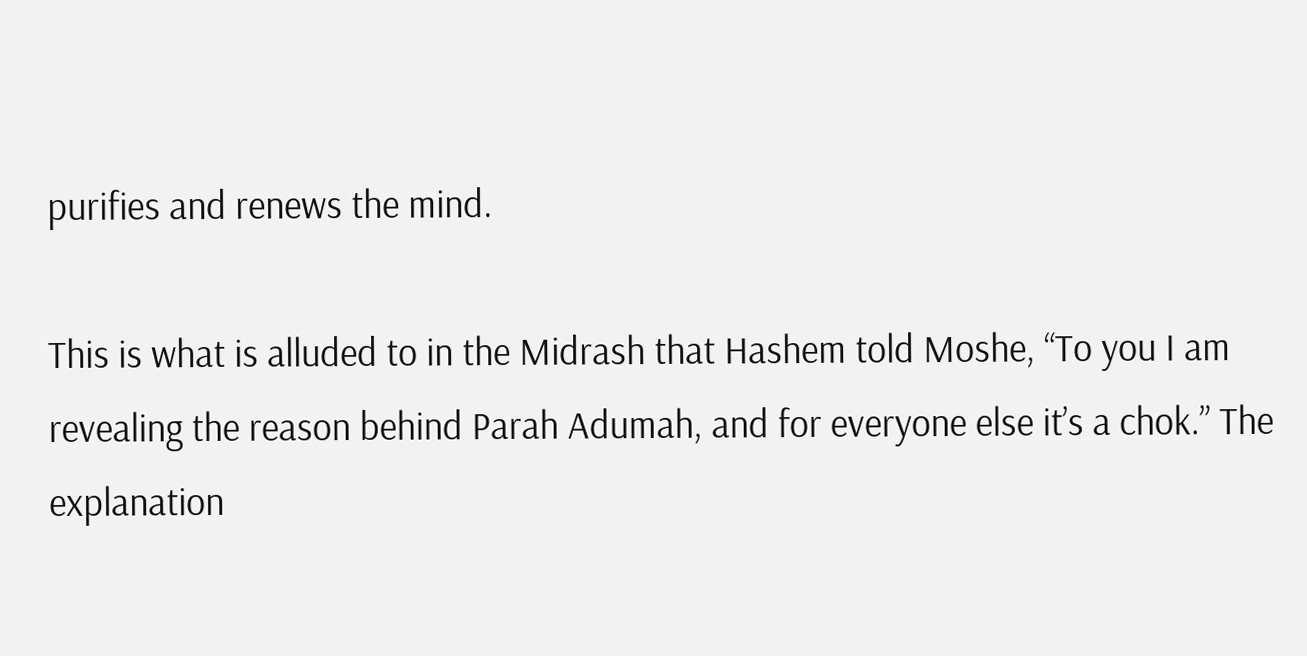purifies and renews the mind.

This is what is alluded to in the Midrash that Hashem told Moshe, “To you I am revealing the reason behind Parah Adumah, and for everyone else it’s a chok.” The explanation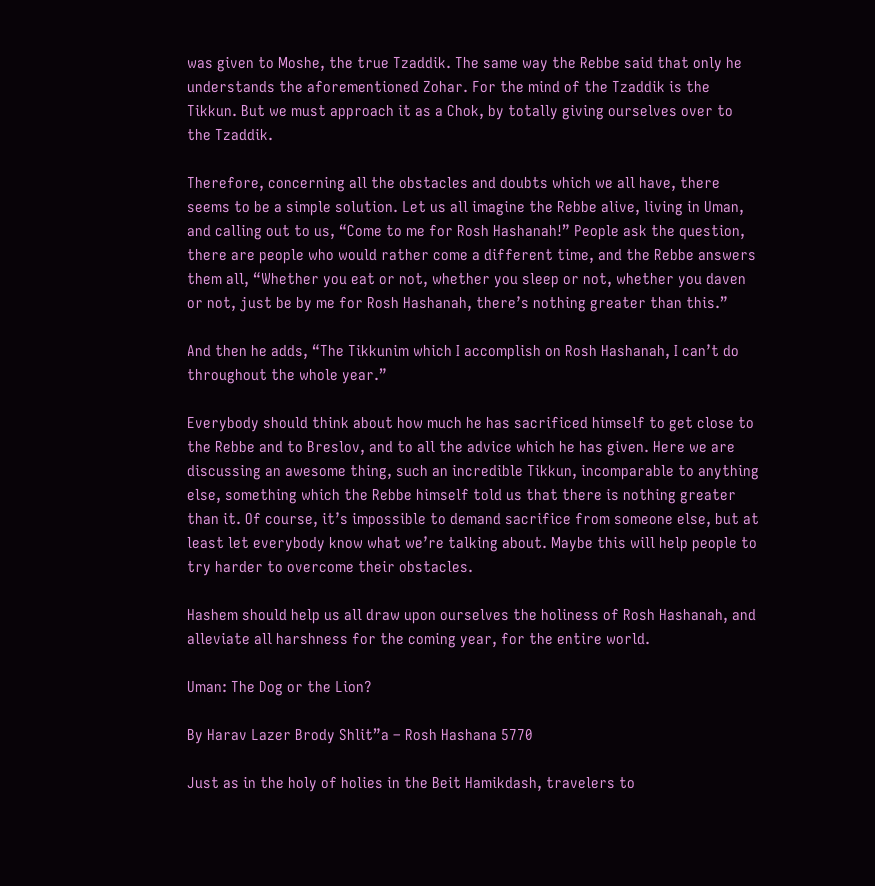was given to Moshe, the true Tzaddik. The same way the Rebbe said that only he understands the aforementioned Zohar. For the mind of the Tzaddik is the Tikkun. But we must approach it as a Chok, by totally giving ourselves over to the Tzaddik.

Therefore, concerning all the obstacles and doubts which we all have, there seems to be a simple solution. Let us all imagine the Rebbe alive, living in Uman, and calling out to us, “Come to me for Rosh Hashanah!” People ask the question, there are people who would rather come a different time, and the Rebbe answers them all, “Whether you eat or not, whether you sleep or not, whether you daven or not, just be by me for Rosh Hashanah, there’s nothing greater than this.”

And then he adds, “The Tikkunim which I accomplish on Rosh Hashanah, I can’t do throughout the whole year.”

Everybody should think about how much he has sacrificed himself to get close to the Rebbe and to Breslov, and to all the advice which he has given. Here we are discussing an awesome thing, such an incredible Tikkun, incomparable to anything else, something which the Rebbe himself told us that there is nothing greater than it. Of course, it’s impossible to demand sacrifice from someone else, but at least let everybody know what we’re talking about. Maybe this will help people to try harder to overcome their obstacles.

Hashem should help us all draw upon ourselves the holiness of Rosh Hashanah, and alleviate all harshness for the coming year, for the entire world.

Uman: The Dog or the Lion?

By Harav Lazer Brody Shlit”a – Rosh Hashana 5770

Just as in the holy of holies in the Beit Hamikdash, travelers to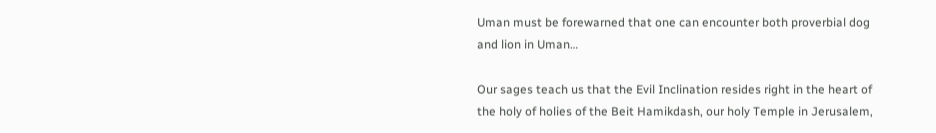Uman must be forewarned that one can encounter both proverbial dog and lion in Uman…

Our sages teach us that the Evil Inclination resides right in the heart of the holy of holies of the Beit Hamikdash, our holy Temple in Jerusalem,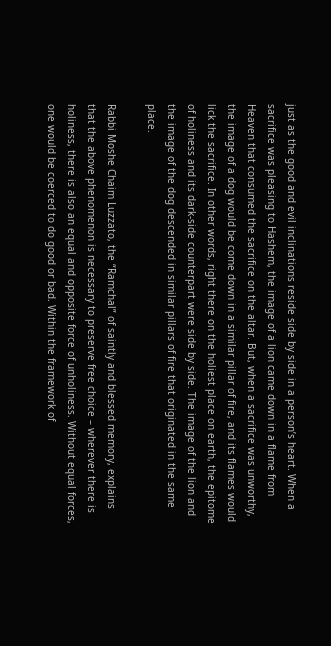just as the good and evil inclinations reside side by side in a person’s heart. When a sacrifice was pleasing to Hashem, the image of a lion came down in a flame from Heaven that consumed the sacrifice on the altar. But, when a sacrifice was unworthy, the image of a dog would be come down in a similar pillar of fire, and its flames would lick the sacrifice. In other words, right there on the holiest place on earth, the epitome of holiness and its dark-side counterpart were side by side. The image of the lion and the image of the dog descended in similar pillars of fire that originated in the same place.

Rabbi Moshe Chaim Luzzato, the “Ramchal” of saintly and blessed memory, explains that the above phenomenon is necessary to preserve free choice – wherever there is holiness, there is also an equal and opposite force of unholiness. Without equal forces, one would be coerced to do good or bad. Within the framework of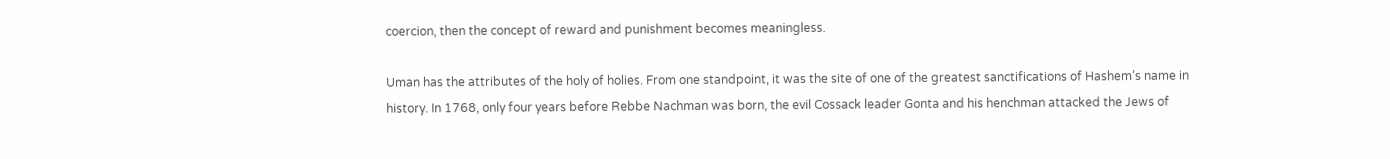coercion, then the concept of reward and punishment becomes meaningless.

Uman has the attributes of the holy of holies. From one standpoint, it was the site of one of the greatest sanctifications of Hashem’s name in history. In 1768, only four years before Rebbe Nachman was born, the evil Cossack leader Gonta and his henchman attacked the Jews of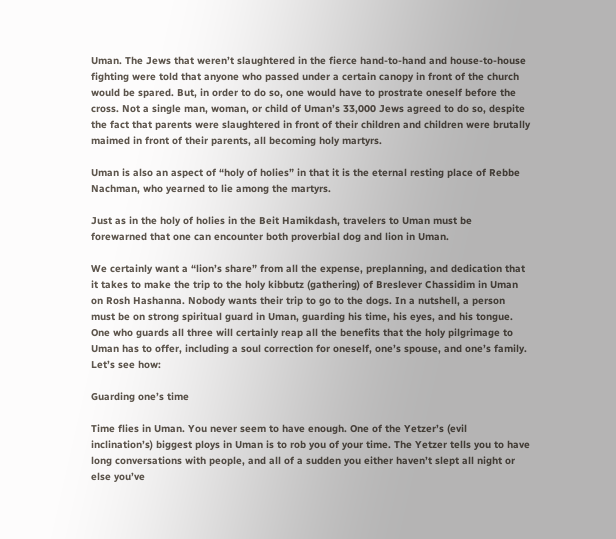Uman. The Jews that weren’t slaughtered in the fierce hand-to-hand and house-to-house fighting were told that anyone who passed under a certain canopy in front of the church would be spared. But, in order to do so, one would have to prostrate oneself before the cross. Not a single man, woman, or child of Uman’s 33,000 Jews agreed to do so, despite the fact that parents were slaughtered in front of their children and children were brutally maimed in front of their parents, all becoming holy martyrs.

Uman is also an aspect of “holy of holies” in that it is the eternal resting place of Rebbe Nachman, who yearned to lie among the martyrs.

Just as in the holy of holies in the Beit Hamikdash, travelers to Uman must be forewarned that one can encounter both proverbial dog and lion in Uman.

We certainly want a “lion’s share” from all the expense, preplanning, and dedication that it takes to make the trip to the holy kibbutz (gathering) of Breslever Chassidim in Uman on Rosh Hashanna. Nobody wants their trip to go to the dogs. In a nutshell, a person must be on strong spiritual guard in Uman, guarding his time, his eyes, and his tongue. One who guards all three will certainly reap all the benefits that the holy pilgrimage to Uman has to offer, including a soul correction for oneself, one’s spouse, and one’s family. Let’s see how:

Guarding one’s time

Time flies in Uman. You never seem to have enough. One of the Yetzer’s (evil inclination’s) biggest ploys in Uman is to rob you of your time. The Yetzer tells you to have long conversations with people, and all of a sudden you either haven’t slept all night or else you’ve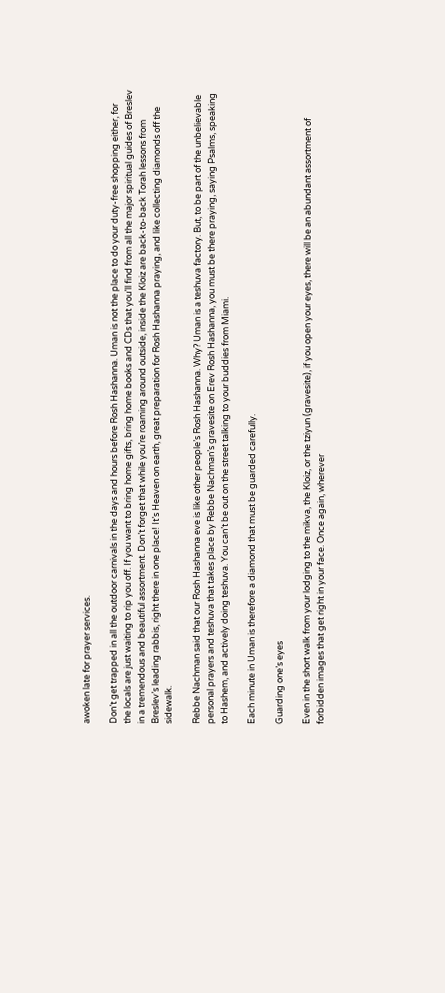awoken late for prayer services.

Don’t get trapped in all the outdoor carnivals in the days and hours before Rosh Hashanna. Uman is not the place to do your duty-free shopping either, for the locals are just waiting to rip you off. If you want to bring home gifts, bring home books and CDs that you’ll find from all the major spiritual guides of Breslev in a tremendous and beautiful assortment. Don’t forget that while you’re roaming around outside, inside the Kloiz are back-to-back Torah lessons from Breslev’s leading rabbis, right there in one place! It’s Heaven on earth, great preparation for Rosh Hashanna praying, and like collecting diamonds off the sidewalk.

Rebbe Nachman said that our Rosh Hashanna eve is like other people’s Rosh Hashanna. Why? Uman is a teshuva factory. But, to be part of the unbelievable personal prayers and teshuva that takes place by Rebbe Nachman’s gravesite on Erev Rosh Hashanna, you must be there praying, saying Psalms, speaking to Hashem, and actively doing teshuva. You can’t be out on the street talking to your buddies from Miami.

Each minute in Uman is therefore a diamond that must be guarded carefully.

Guarding one’s eyes

Even in the short walk from your lodging to the mikva, the Kloiz, or the tziyun (gravesite), if you open your eyes, there will be an abundant assortment of forbidden images that get right in your face. Once again, wherever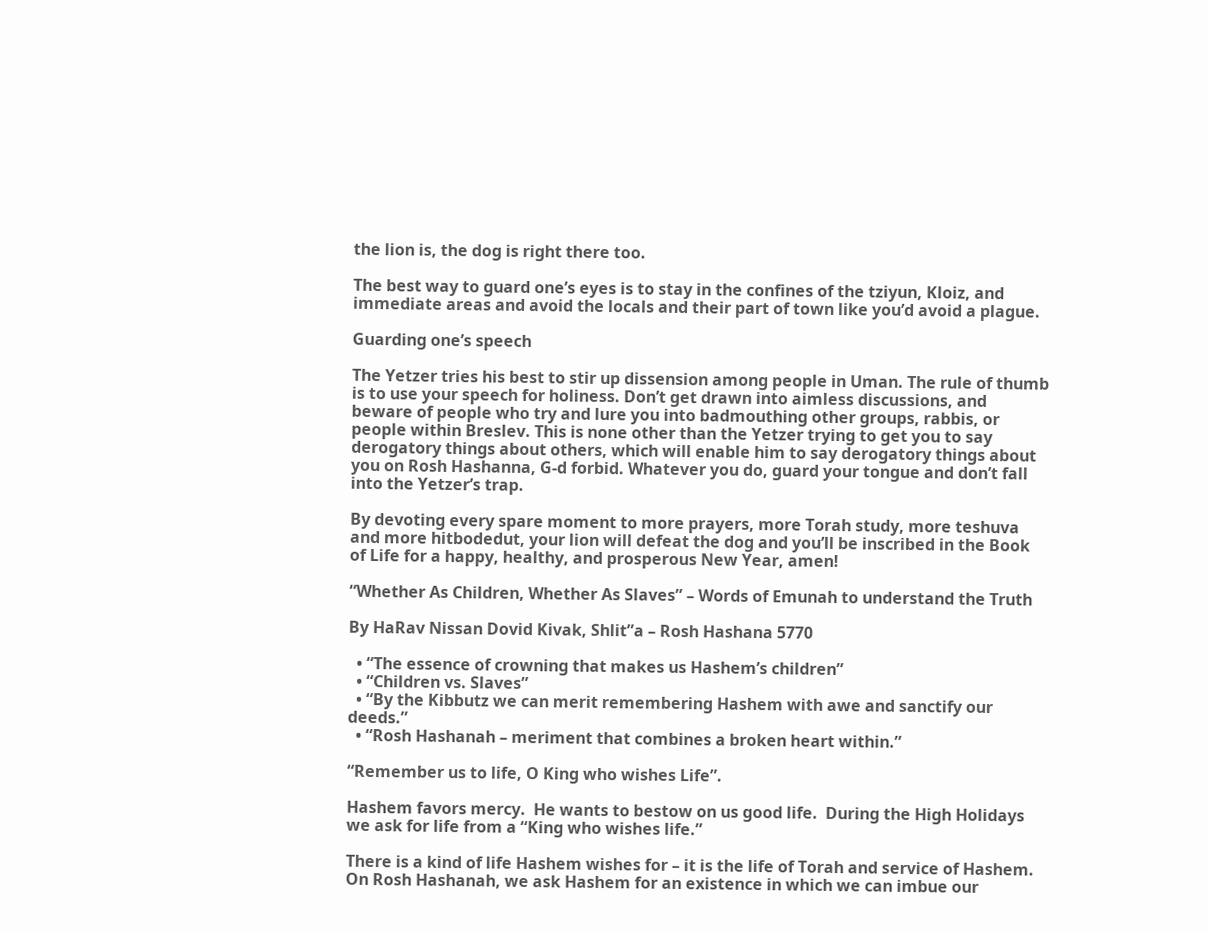the lion is, the dog is right there too.

The best way to guard one’s eyes is to stay in the confines of the tziyun, Kloiz, and immediate areas and avoid the locals and their part of town like you’d avoid a plague.

Guarding one’s speech

The Yetzer tries his best to stir up dissension among people in Uman. The rule of thumb is to use your speech for holiness. Don’t get drawn into aimless discussions, and beware of people who try and lure you into badmouthing other groups, rabbis, or people within Breslev. This is none other than the Yetzer trying to get you to say derogatory things about others, which will enable him to say derogatory things about you on Rosh Hashanna, G-d forbid. Whatever you do, guard your tongue and don’t fall into the Yetzer’s trap.

By devoting every spare moment to more prayers, more Torah study, more teshuva and more hitbodedut, your lion will defeat the dog and you’ll be inscribed in the Book of Life for a happy, healthy, and prosperous New Year, amen!

“Whether As Children, Whether As Slaves” – Words of Emunah to understand the Truth

By HaRav Nissan Dovid Kivak, Shlit”a – Rosh Hashana 5770

  • “The essence of crowning that makes us Hashem’s children”
  • “Children vs. Slaves”
  • “By the Kibbutz we can merit remembering Hashem with awe and sanctify our deeds.”
  • “Rosh Hashanah – meriment that combines a broken heart within.”

“Remember us to life, O King who wishes Life”.

Hashem favors mercy.  He wants to bestow on us good life.  During the High Holidays we ask for life from a “King who wishes life.”

There is a kind of life Hashem wishes for – it is the life of Torah and service of Hashem.  On Rosh Hashanah, we ask Hashem for an existence in which we can imbue our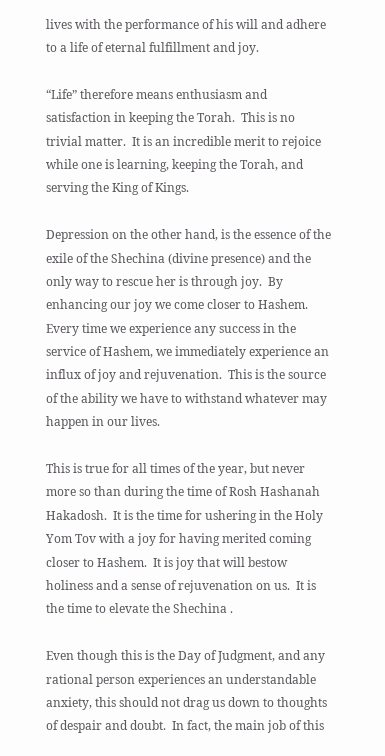lives with the performance of his will and adhere to a life of eternal fulfillment and joy.

“Life” therefore means enthusiasm and satisfaction in keeping the Torah.  This is no trivial matter.  It is an incredible merit to rejoice while one is learning, keeping the Torah, and serving the King of Kings.

Depression on the other hand, is the essence of the exile of the Shechina (divine presence) and the only way to rescue her is through joy.  By enhancing our joy we come closer to Hashem.  Every time we experience any success in the service of Hashem, we immediately experience an influx of joy and rejuvenation.  This is the source of the ability we have to withstand whatever may happen in our lives.

This is true for all times of the year, but never more so than during the time of Rosh Hashanah Hakadosh.  It is the time for ushering in the Holy Yom Tov with a joy for having merited coming closer to Hashem.  It is joy that will bestow holiness and a sense of rejuvenation on us.  It is the time to elevate the Shechina .

Even though this is the Day of Judgment, and any rational person experiences an understandable anxiety, this should not drag us down to thoughts of despair and doubt.  In fact, the main job of this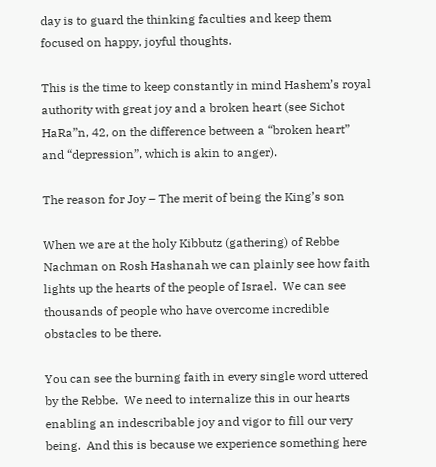day is to guard the thinking faculties and keep them focused on happy, joyful thoughts.

This is the time to keep constantly in mind Hashem’s royal authority with great joy and a broken heart (see Sichot HaRa”n, 42, on the difference between a “broken heart” and “depression”, which is akin to anger).

The reason for Joy – The merit of being the King’s son

When we are at the holy Kibbutz (gathering) of Rebbe Nachman on Rosh Hashanah we can plainly see how faith lights up the hearts of the people of Israel.  We can see thousands of people who have overcome incredible obstacles to be there.

You can see the burning faith in every single word uttered by the Rebbe.  We need to internalize this in our hearts enabling an indescribable joy and vigor to fill our very being.  And this is because we experience something here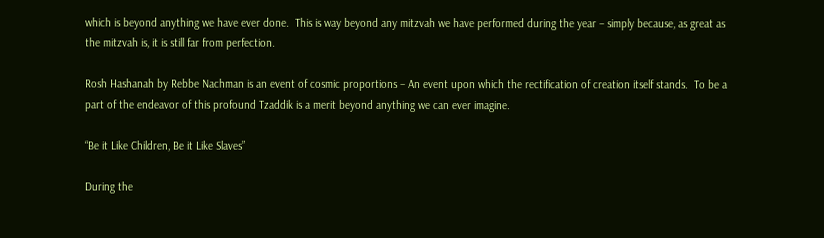which is beyond anything we have ever done.  This is way beyond any mitzvah we have performed during the year – simply because, as great as the mitzvah is, it is still far from perfection.

Rosh Hashanah by Rebbe Nachman is an event of cosmic proportions – An event upon which the rectification of creation itself stands.  To be a part of the endeavor of this profound Tzaddik is a merit beyond anything we can ever imagine.

“Be it Like Children, Be it Like Slaves”

During the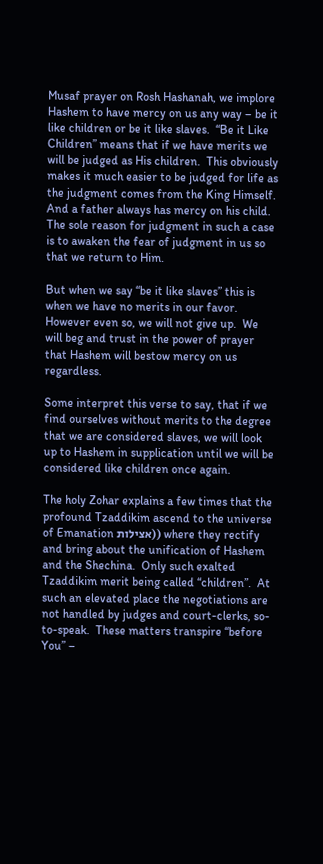Musaf prayer on Rosh Hashanah, we implore Hashem to have mercy on us any way – be it like children or be it like slaves.  “Be it Like Children” means that if we have merits we will be judged as His children.  This obviously makes it much easier to be judged for life as the judgment comes from the King Himself.  And a father always has mercy on his child.  The sole reason for judgment in such a case is to awaken the fear of judgment in us so that we return to Him.

But when we say “be it like slaves” this is when we have no merits in our favor.  However even so, we will not give up.  We will beg and trust in the power of prayer that Hashem will bestow mercy on us regardless.

Some interpret this verse to say, that if we find ourselves without merits to the degree that we are considered slaves, we will look up to Hashem in supplication until we will be considered like children once again.

The holy Zohar explains a few times that the profound Tzaddikim ascend to the universe of Emanation אצילות)) where they rectify and bring about the unification of Hashem and the Shechina.  Only such exalted Tzaddikim merit being called “children”.  At such an elevated place the negotiations are not handled by judges and court-clerks, so-to-speak.  These matters transpire “before You” –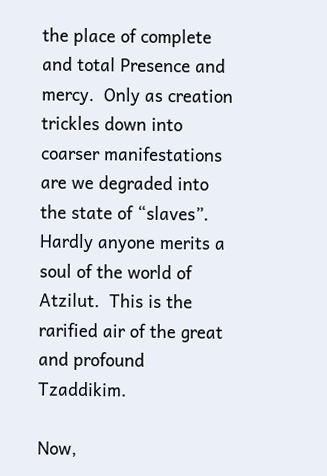the place of complete and total Presence and mercy.  Only as creation trickles down into coarser manifestations are we degraded into the state of “slaves”.  Hardly anyone merits a soul of the world of Atzilut.  This is the rarified air of the great and profound Tzaddikim.

Now,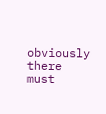obviously there must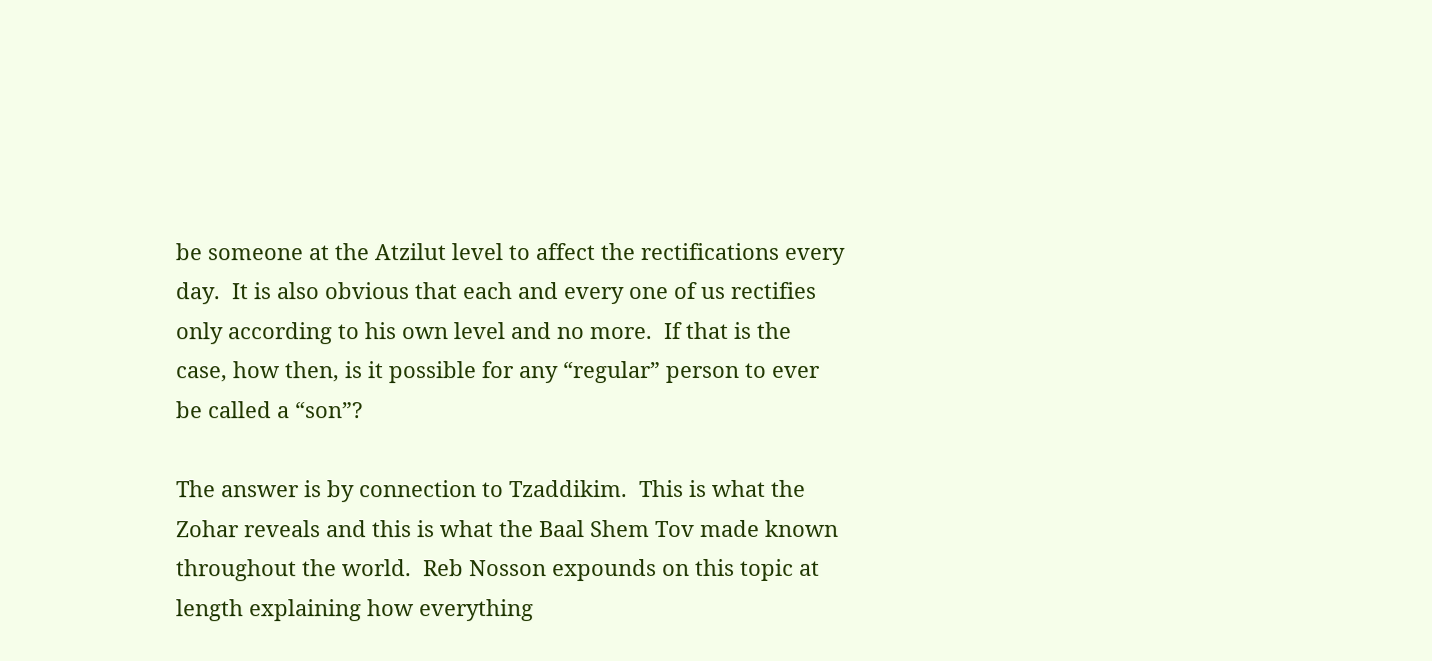be someone at the Atzilut level to affect the rectifications every day.  It is also obvious that each and every one of us rectifies only according to his own level and no more.  If that is the case, how then, is it possible for any “regular” person to ever be called a “son”?

The answer is by connection to Tzaddikim.  This is what the Zohar reveals and this is what the Baal Shem Tov made known throughout the world.  Reb Nosson expounds on this topic at length explaining how everything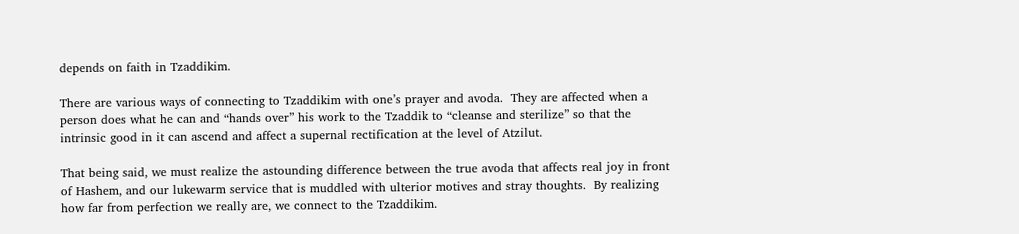depends on faith in Tzaddikim.

There are various ways of connecting to Tzaddikim with one’s prayer and avoda.  They are affected when a person does what he can and “hands over” his work to the Tzaddik to “cleanse and sterilize” so that the intrinsic good in it can ascend and affect a supernal rectification at the level of Atzilut.

That being said, we must realize the astounding difference between the true avoda that affects real joy in front of Hashem, and our lukewarm service that is muddled with ulterior motives and stray thoughts.  By realizing how far from perfection we really are, we connect to the Tzaddikim.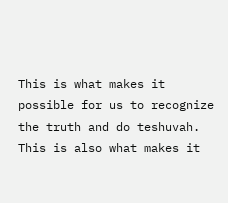This is what makes it possible for us to recognize the truth and do teshuvah.  This is also what makes it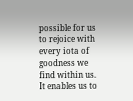possible for us to rejoice with every iota of goodness we find within us.  It enables us to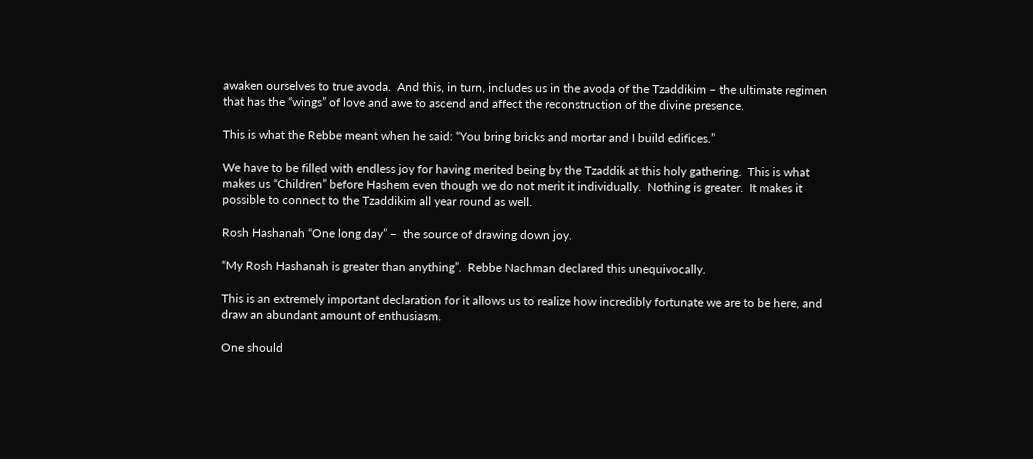awaken ourselves to true avoda.  And this, in turn, includes us in the avoda of the Tzaddikim – the ultimate regimen that has the “wings” of love and awe to ascend and affect the reconstruction of the divine presence.

This is what the Rebbe meant when he said: “You bring bricks and mortar and I build edifices.”

We have to be filled with endless joy for having merited being by the Tzaddik at this holy gathering.  This is what makes us “Children” before Hashem even though we do not merit it individually.  Nothing is greater.  It makes it possible to connect to the Tzaddikim all year round as well.

Rosh Hashanah “One long day” –  the source of drawing down joy.

“My Rosh Hashanah is greater than anything”.  Rebbe Nachman declared this unequivocally.

This is an extremely important declaration for it allows us to realize how incredibly fortunate we are to be here, and draw an abundant amount of enthusiasm.

One should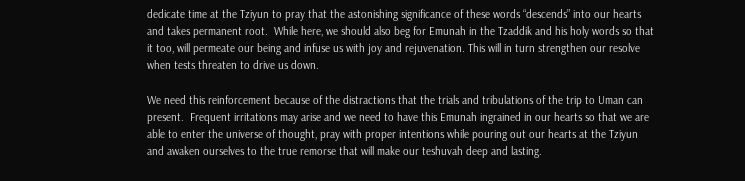dedicate time at the Tziyun to pray that the astonishing significance of these words “descends” into our hearts and takes permanent root.  While here, we should also beg for Emunah in the Tzaddik and his holy words so that it too, will permeate our being and infuse us with joy and rejuvenation. This will in turn strengthen our resolve when tests threaten to drive us down.

We need this reinforcement because of the distractions that the trials and tribulations of the trip to Uman can present.  Frequent irritations may arise and we need to have this Emunah ingrained in our hearts so that we are able to enter the universe of thought, pray with proper intentions while pouring out our hearts at the Tziyun and awaken ourselves to the true remorse that will make our teshuvah deep and lasting.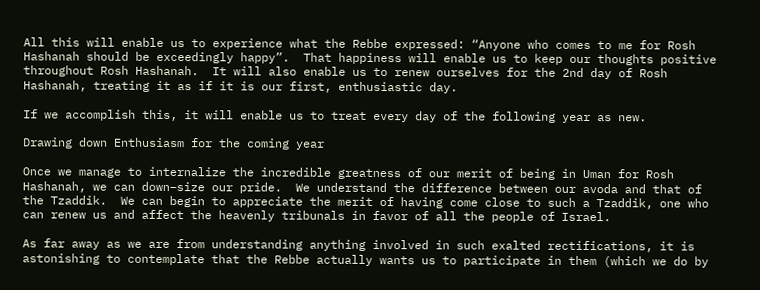All this will enable us to experience what the Rebbe expressed: “Anyone who comes to me for Rosh Hashanah should be exceedingly happy”.  That happiness will enable us to keep our thoughts positive throughout Rosh Hashanah.  It will also enable us to renew ourselves for the 2nd day of Rosh Hashanah, treating it as if it is our first, enthusiastic day.

If we accomplish this, it will enable us to treat every day of the following year as new.

Drawing down Enthusiasm for the coming year

Once we manage to internalize the incredible greatness of our merit of being in Uman for Rosh Hashanah, we can down–size our pride.  We understand the difference between our avoda and that of the Tzaddik.  We can begin to appreciate the merit of having come close to such a Tzaddik, one who can renew us and affect the heavenly tribunals in favor of all the people of Israel.

As far away as we are from understanding anything involved in such exalted rectifications, it is astonishing to contemplate that the Rebbe actually wants us to participate in them (which we do by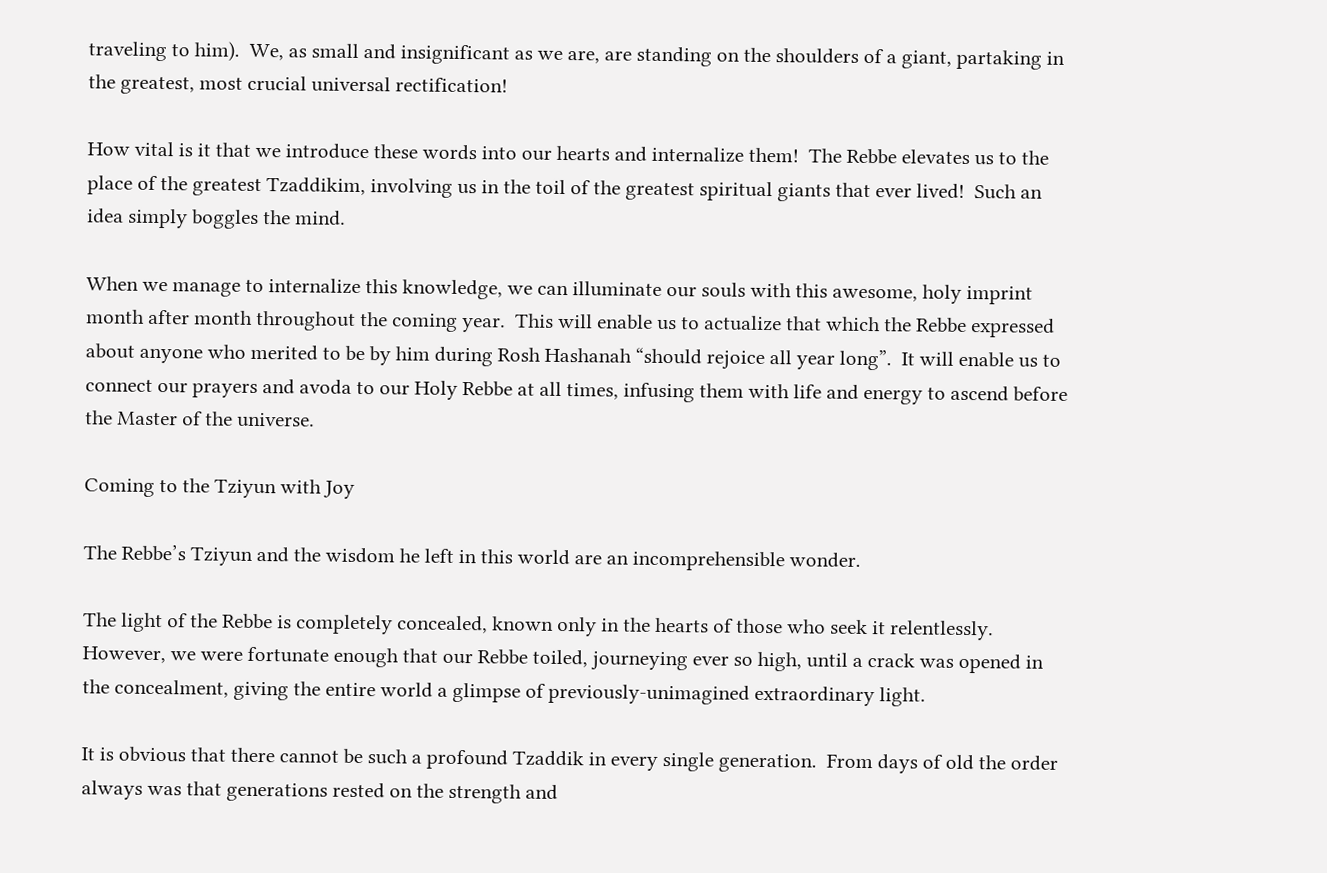traveling to him).  We, as small and insignificant as we are, are standing on the shoulders of a giant, partaking in the greatest, most crucial universal rectification!

How vital is it that we introduce these words into our hearts and internalize them!  The Rebbe elevates us to the place of the greatest Tzaddikim, involving us in the toil of the greatest spiritual giants that ever lived!  Such an idea simply boggles the mind.

When we manage to internalize this knowledge, we can illuminate our souls with this awesome, holy imprint month after month throughout the coming year.  This will enable us to actualize that which the Rebbe expressed about anyone who merited to be by him during Rosh Hashanah “should rejoice all year long”.  It will enable us to connect our prayers and avoda to our Holy Rebbe at all times, infusing them with life and energy to ascend before the Master of the universe.

Coming to the Tziyun with Joy

The Rebbe’s Tziyun and the wisdom he left in this world are an incomprehensible wonder.

The light of the Rebbe is completely concealed, known only in the hearts of those who seek it relentlessly.  However, we were fortunate enough that our Rebbe toiled, journeying ever so high, until a crack was opened in the concealment, giving the entire world a glimpse of previously-unimagined extraordinary light.

It is obvious that there cannot be such a profound Tzaddik in every single generation.  From days of old the order always was that generations rested on the strength and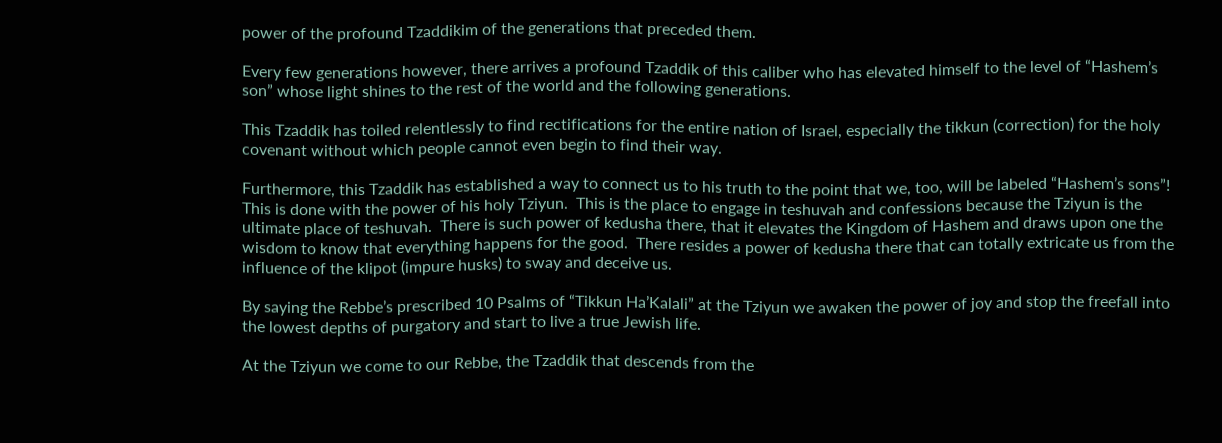power of the profound Tzaddikim of the generations that preceded them.

Every few generations however, there arrives a profound Tzaddik of this caliber who has elevated himself to the level of “Hashem’s son” whose light shines to the rest of the world and the following generations.

This Tzaddik has toiled relentlessly to find rectifications for the entire nation of Israel, especially the tikkun (correction) for the holy covenant without which people cannot even begin to find their way.

Furthermore, this Tzaddik has established a way to connect us to his truth to the point that we, too, will be labeled “Hashem’s sons”!  This is done with the power of his holy Tziyun.  This is the place to engage in teshuvah and confessions because the Tziyun is the ultimate place of teshuvah.  There is such power of kedusha there, that it elevates the Kingdom of Hashem and draws upon one the wisdom to know that everything happens for the good.  There resides a power of kedusha there that can totally extricate us from the influence of the klipot (impure husks) to sway and deceive us.

By saying the Rebbe’s prescribed 10 Psalms of “Tikkun Ha’Kalali” at the Tziyun we awaken the power of joy and stop the freefall into the lowest depths of purgatory and start to live a true Jewish life.

At the Tziyun we come to our Rebbe, the Tzaddik that descends from the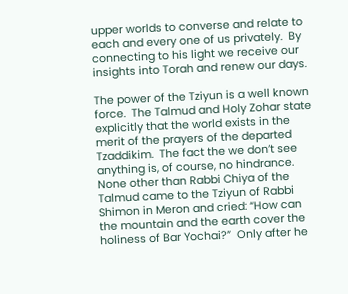upper worlds to converse and relate to each and every one of us privately.  By connecting to his light we receive our insights into Torah and renew our days.

The power of the Tziyun is a well known force.  The Talmud and Holy Zohar state explicitly that the world exists in the merit of the prayers of the departed Tzaddikim.  The fact the we don’t see anything is, of course, no hindrance.  None other than Rabbi Chiya of the Talmud came to the Tziyun of Rabbi Shimon in Meron and cried: “How can the mountain and the earth cover the holiness of Bar Yochai?”  Only after he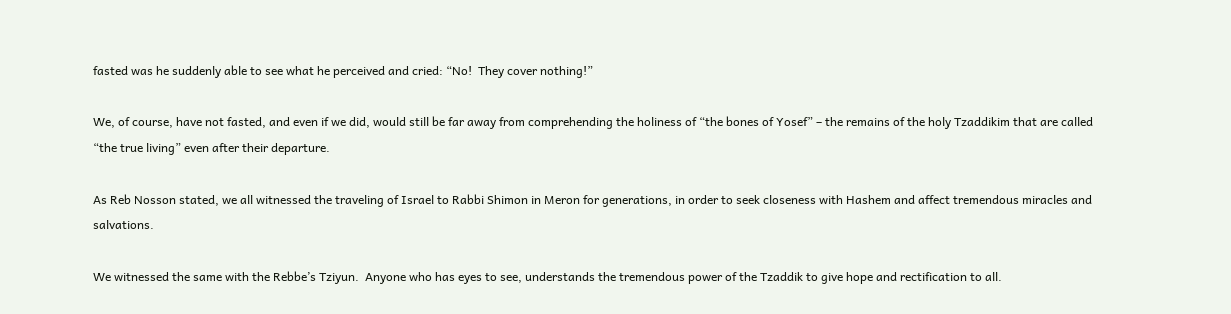fasted was he suddenly able to see what he perceived and cried: “No!  They cover nothing!”

We, of course, have not fasted, and even if we did, would still be far away from comprehending the holiness of “the bones of Yosef” – the remains of the holy Tzaddikim that are called “the true living” even after their departure.

As Reb Nosson stated, we all witnessed the traveling of Israel to Rabbi Shimon in Meron for generations, in order to seek closeness with Hashem and affect tremendous miracles and salvations.

We witnessed the same with the Rebbe’s Tziyun.  Anyone who has eyes to see, understands the tremendous power of the Tzaddik to give hope and rectification to all.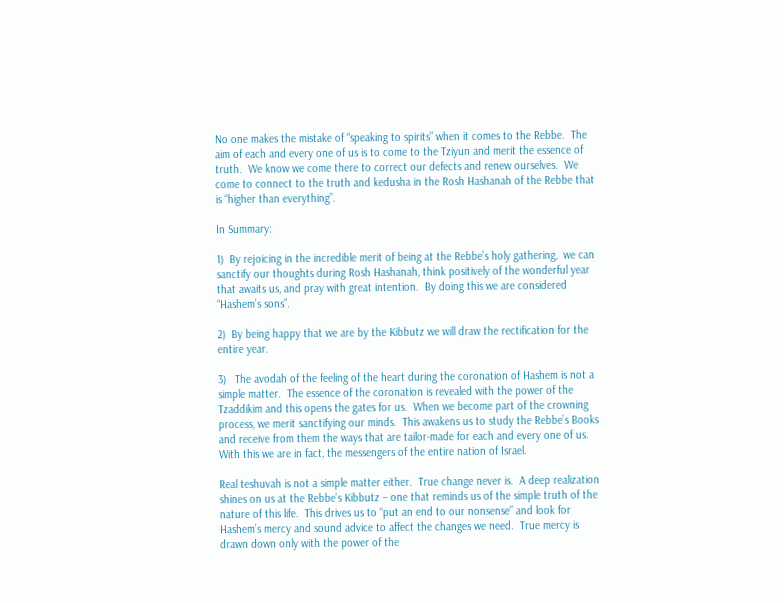No one makes the mistake of “speaking to spirits” when it comes to the Rebbe.  The aim of each and every one of us is to come to the Tziyun and merit the essence of truth.  We know we come there to correct our defects and renew ourselves.  We come to connect to the truth and kedusha in the Rosh Hashanah of the Rebbe that is “higher than everything”.

In Summary:

1)  By rejoicing in the incredible merit of being at the Rebbe’s holy gathering,  we can sanctify our thoughts during Rosh Hashanah, think positively of the wonderful year that awaits us, and pray with great intention.  By doing this we are considered “Hashem’s sons”.

2)  By being happy that we are by the Kibbutz we will draw the rectification for the entire year.

3)   The avodah of the feeling of the heart during the coronation of Hashem is not a simple matter.  The essence of the coronation is revealed with the power of the Tzaddikim and this opens the gates for us.  When we become part of the crowning process, we merit sanctifying our minds.  This awakens us to study the Rebbe’s Books and receive from them the ways that are tailor-made for each and every one of us.  With this we are in fact, the messengers of the entire nation of Israel.

Real teshuvah is not a simple matter either.  True change never is.  A deep realization shines on us at the Rebbe’s Kibbutz – one that reminds us of the simple truth of the nature of this life.  This drives us to “put an end to our nonsense” and look for Hashem’s mercy and sound advice to affect the changes we need.  True mercy is drawn down only with the power of the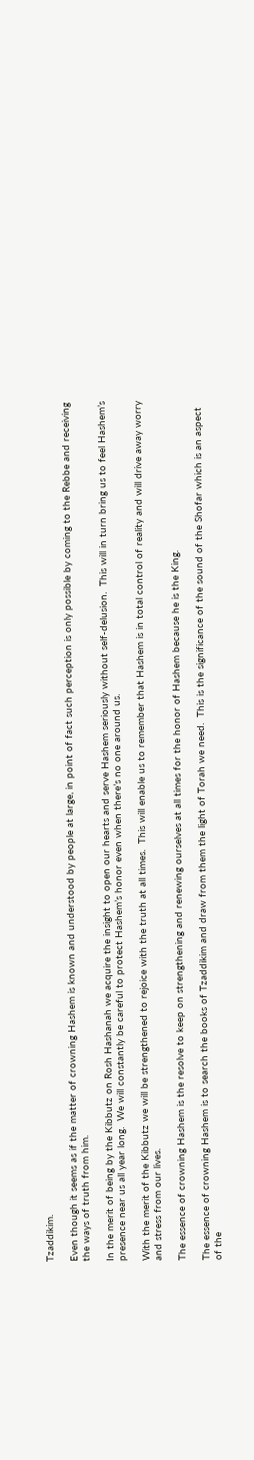Tzaddikim.

Even though it seems as if the matter of crowning Hashem is known and understood by people at large, in point of fact such perception is only possible by coming to the Rebbe and receiving the ways of truth from him.

In the merit of being by the Kibbutz on Rosh Hashanah we acquire the insight to open our hearts and serve Hashem seriously without self-delusion.  This will in turn bring us to feel Hashem’s presence near us all year long.  We will constantly be careful to protect Hashem’s honor even when there’s no one around us.

With the merit of the Kibbutz we will be strengthened to rejoice with the truth at all times.  This will enable us to remember that Hashem is in total control of reality and will drive away worry and stress from our lives.

The essence of crowning Hashem is the resolve to keep on strengthening and renewing ourselves at all times for the honor of Hashem because he is the King.

The essence of crowning Hashem is to search the books of Tzaddikim and draw from them the light of Torah we need.  This is the significance of the sound of the Shofar which is an aspect of the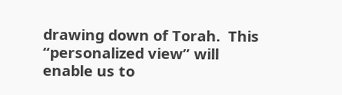drawing down of Torah.  This “personalized view” will enable us to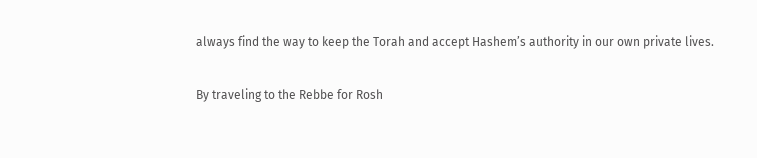always find the way to keep the Torah and accept Hashem’s authority in our own private lives.

By traveling to the Rebbe for Rosh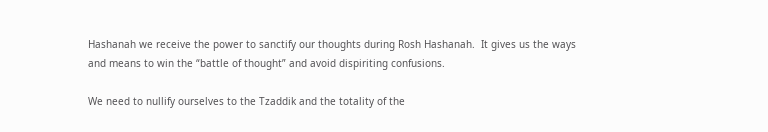Hashanah we receive the power to sanctify our thoughts during Rosh Hashanah.  It gives us the ways and means to win the “battle of thought” and avoid dispiriting confusions.

We need to nullify ourselves to the Tzaddik and the totality of the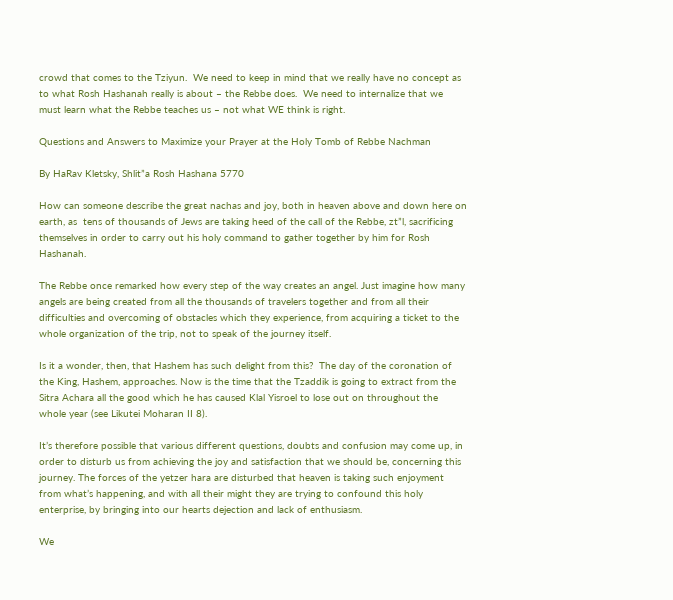crowd that comes to the Tziyun.  We need to keep in mind that we really have no concept as to what Rosh Hashanah really is about – the Rebbe does.  We need to internalize that we must learn what the Rebbe teaches us – not what WE think is right.

Questions and Answers to Maximize your Prayer at the Holy Tomb of Rebbe Nachman

By HaRav Kletsky, Shlit”a Rosh Hashana 5770

How can someone describe the great nachas and joy, both in heaven above and down here on earth, as  tens of thousands of Jews are taking heed of the call of the Rebbe, zt”l, sacrificing themselves in order to carry out his holy command to gather together by him for Rosh Hashanah.

The Rebbe once remarked how every step of the way creates an angel. Just imagine how many angels are being created from all the thousands of travelers together and from all their difficulties and overcoming of obstacles which they experience, from acquiring a ticket to the whole organization of the trip, not to speak of the journey itself.

Is it a wonder, then, that Hashem has such delight from this?  The day of the coronation of the King, Hashem, approaches. Now is the time that the Tzaddik is going to extract from the Sitra Achara all the good which he has caused Klal Yisroel to lose out on throughout the whole year (see Likutei Moharan II 8).

It’s therefore possible that various different questions, doubts and confusion may come up, in order to disturb us from achieving the joy and satisfaction that we should be, concerning this journey. The forces of the yetzer hara are disturbed that heaven is taking such enjoyment from what’s happening, and with all their might they are trying to confound this holy enterprise, by bringing into our hearts dejection and lack of enthusiasm.

We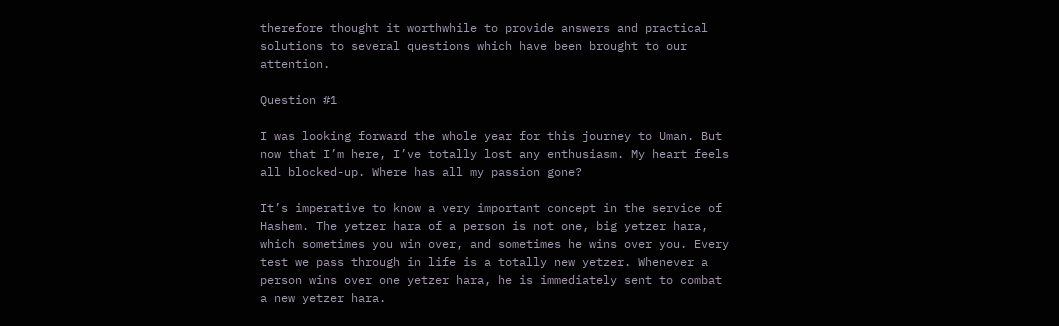therefore thought it worthwhile to provide answers and practical solutions to several questions which have been brought to our attention.

Question #1

I was looking forward the whole year for this journey to Uman. But now that I’m here, I’ve totally lost any enthusiasm. My heart feels all blocked-up. Where has all my passion gone?

It’s imperative to know a very important concept in the service of Hashem. The yetzer hara of a person is not one, big yetzer hara, which sometimes you win over, and sometimes he wins over you. Every test we pass through in life is a totally new yetzer. Whenever a person wins over one yetzer hara, he is immediately sent to combat a new yetzer hara.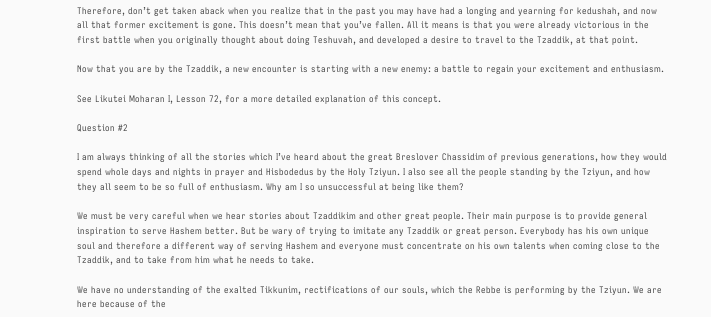Therefore, don’t get taken aback when you realize that in the past you may have had a longing and yearning for kedushah, and now all that former excitement is gone. This doesn’t mean that you’ve fallen. All it means is that you were already victorious in the first battle when you originally thought about doing Teshuvah, and developed a desire to travel to the Tzaddik, at that point.

Now that you are by the Tzaddik, a new encounter is starting with a new enemy: a battle to regain your excitement and enthusiasm.

See Likutei Moharan I, Lesson 72, for a more detailed explanation of this concept.

Question #2

I am always thinking of all the stories which I’ve heard about the great Breslover Chassidim of previous generations, how they would spend whole days and nights in prayer and Hisbodedus by the Holy Tziyun. I also see all the people standing by the Tziyun, and how they all seem to be so full of enthusiasm. Why am I so unsuccessful at being like them?

We must be very careful when we hear stories about Tzaddikim and other great people. Their main purpose is to provide general inspiration to serve Hashem better. But be wary of trying to imitate any Tzaddik or great person. Everybody has his own unique soul and therefore a different way of serving Hashem and everyone must concentrate on his own talents when coming close to the Tzaddik, and to take from him what he needs to take.

We have no understanding of the exalted Tikkunim, rectifications of our souls, which the Rebbe is performing by the Tziyun. We are here because of the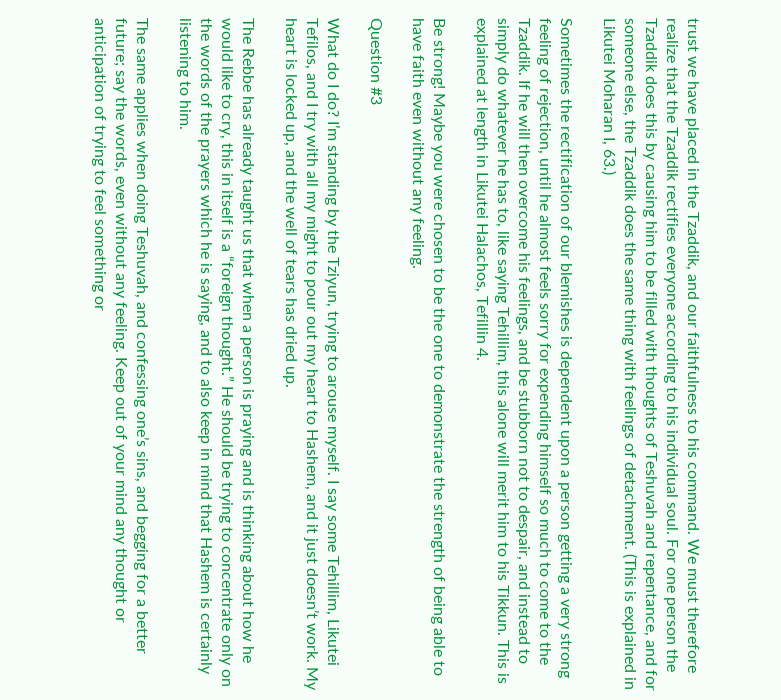trust we have placed in the Tzaddik, and our faithfulness to his command. We must therefore realize that the Tzaddik rectifies everyone according to his individual soul. For one person the Tzaddik does this by causing him to be filled with thoughts of Teshuvah and repentance, and for someone else, the Tzaddik does the same thing with feelings of detachment. (This is explained in Likutei Moharan I, 63.)

Sometimes the rectification of our blemishes is dependent upon a person getting a very strong feeling of rejection, until he almost feels sorry for expending himself so much to come to the Tzaddik. If he will then overcome his feelings, and be stubborn not to despair, and instead to simply do whatever he has to, like saying Tehillim, this alone will merit him to his Tikkun. This is explained at length in Likutei Halachos, Tefillin 4.

Be strong! Maybe you were chosen to be the one to demonstrate the strength of being able to have faith even without any feeling.

Question #3

What do I do? I’m standing by the Tziyun, trying to arouse myself. I say some Tehillim, Likutei Tefilos, and I try with all my might to pour out my heart to Hashem, and it just doesn’t work. My heart is locked up, and the well of tears has dried up.

The Rebbe has already taught us that when a person is praying and is thinking about how he would like to cry, this in itself is a “foreign thought.” He should be trying to concentrate only on the words of the prayers which he is saying, and to also keep in mind that Hashem is certainly listening to him.

The same applies when doing Teshuvah, and confessing one’s sins, and begging for a better future; say the words, even without any feeling. Keep out of your mind any thought or anticipation of trying to feel something or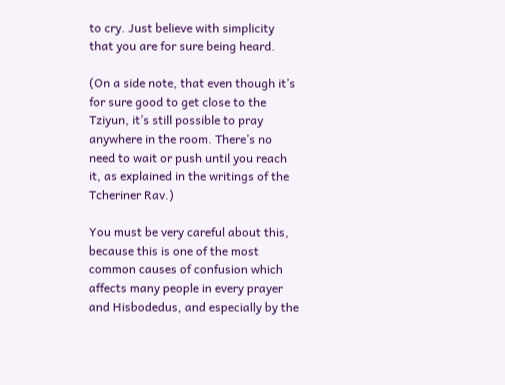to cry. Just believe with simplicity that you are for sure being heard.

(On a side note, that even though it’s for sure good to get close to the Tziyun, it’s still possible to pray anywhere in the room. There’s no need to wait or push until you reach it, as explained in the writings of the Tcheriner Rav.)

You must be very careful about this, because this is one of the most common causes of confusion which affects many people in every prayer and Hisbodedus, and especially by the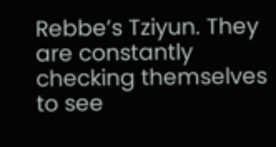Rebbe’s Tziyun. They are constantly checking themselves to see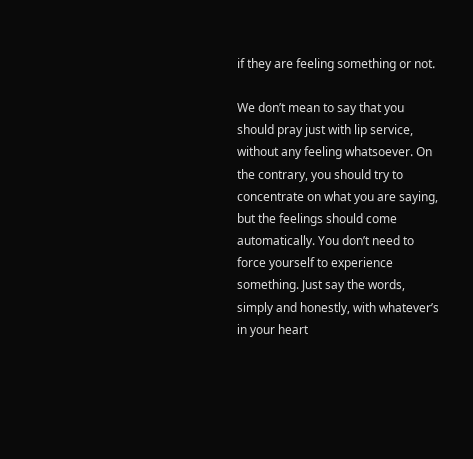if they are feeling something or not.

We don’t mean to say that you should pray just with lip service, without any feeling whatsoever. On the contrary, you should try to concentrate on what you are saying, but the feelings should come automatically. You don’t need to force yourself to experience something. Just say the words, simply and honestly, with whatever’s in your heart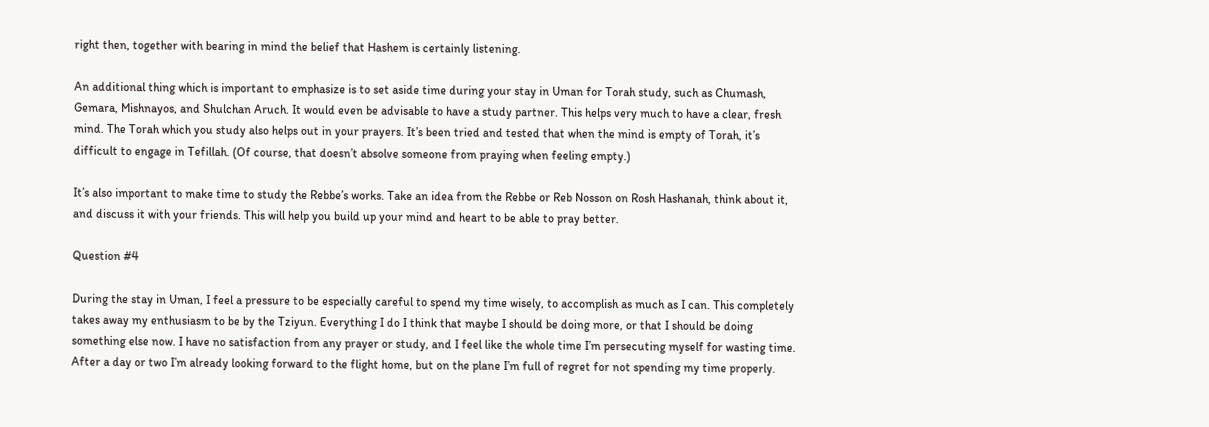right then, together with bearing in mind the belief that Hashem is certainly listening.

An additional thing which is important to emphasize is to set aside time during your stay in Uman for Torah study, such as Chumash, Gemara, Mishnayos, and Shulchan Aruch. It would even be advisable to have a study partner. This helps very much to have a clear, fresh mind. The Torah which you study also helps out in your prayers. It’s been tried and tested that when the mind is empty of Torah, it’s difficult to engage in Tefillah. (Of course, that doesn’t absolve someone from praying when feeling empty.)

It’s also important to make time to study the Rebbe’s works. Take an idea from the Rebbe or Reb Nosson on Rosh Hashanah, think about it, and discuss it with your friends. This will help you build up your mind and heart to be able to pray better.

Question #4

During the stay in Uman, I feel a pressure to be especially careful to spend my time wisely, to accomplish as much as I can. This completely takes away my enthusiasm to be by the Tziyun. Everything I do I think that maybe I should be doing more, or that I should be doing something else now. I have no satisfaction from any prayer or study, and I feel like the whole time I’m persecuting myself for wasting time. After a day or two I’m already looking forward to the flight home, but on the plane I’m full of regret for not spending my time properly.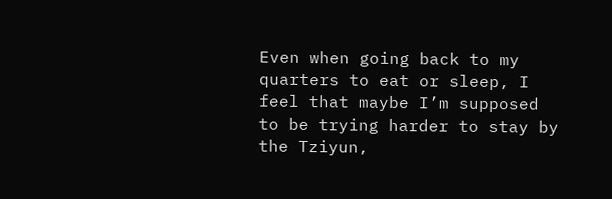Even when going back to my quarters to eat or sleep, I feel that maybe I’m supposed to be trying harder to stay by the Tziyun,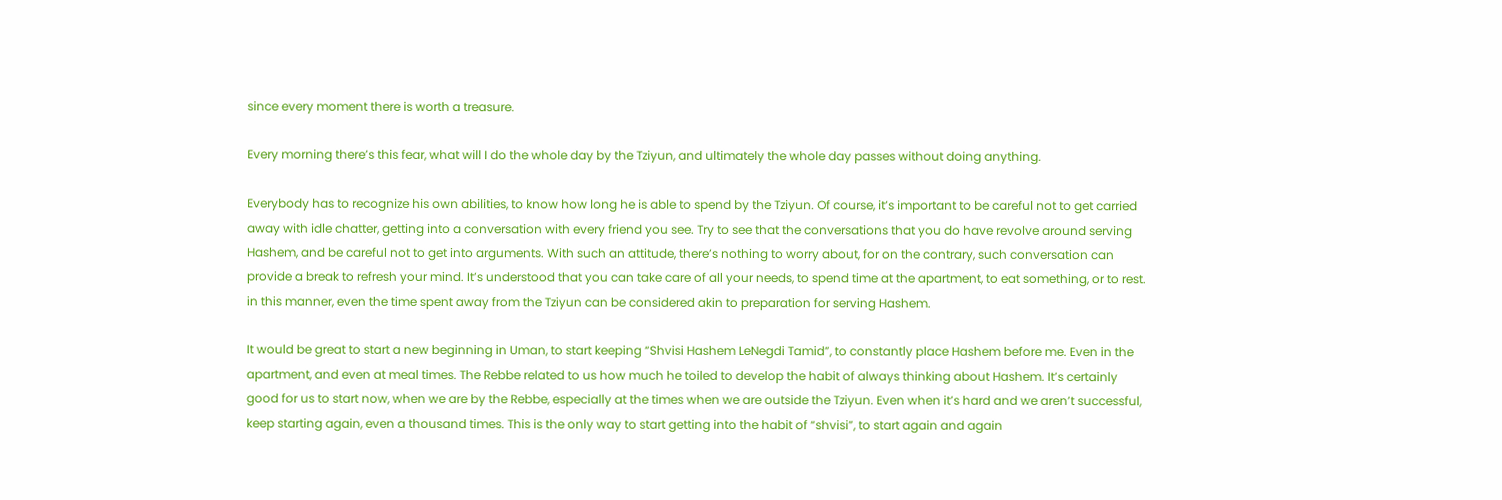since every moment there is worth a treasure.

Every morning there’s this fear, what will I do the whole day by the Tziyun, and ultimately the whole day passes without doing anything.

Everybody has to recognize his own abilities, to know how long he is able to spend by the Tziyun. Of course, it’s important to be careful not to get carried away with idle chatter, getting into a conversation with every friend you see. Try to see that the conversations that you do have revolve around serving Hashem, and be careful not to get into arguments. With such an attitude, there’s nothing to worry about, for on the contrary, such conversation can provide a break to refresh your mind. It’s understood that you can take care of all your needs, to spend time at the apartment, to eat something, or to rest. in this manner, even the time spent away from the Tziyun can be considered akin to preparation for serving Hashem.

It would be great to start a new beginning in Uman, to start keeping “Shvisi Hashem LeNegdi Tamid”, to constantly place Hashem before me. Even in the apartment, and even at meal times. The Rebbe related to us how much he toiled to develop the habit of always thinking about Hashem. It’s certainly good for us to start now, when we are by the Rebbe, especially at the times when we are outside the Tziyun. Even when it’s hard and we aren’t successful, keep starting again, even a thousand times. This is the only way to start getting into the habit of “shvisi”, to start again and again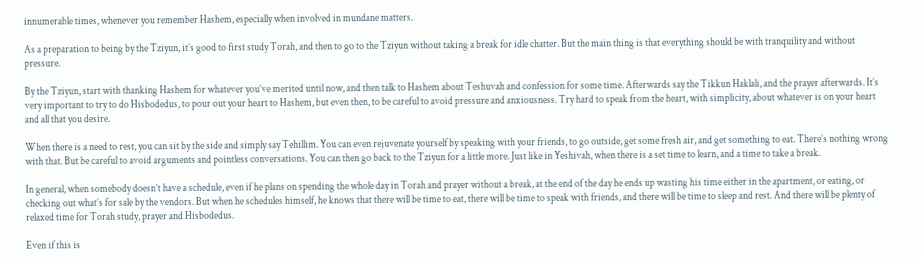innumerable times, whenever you remember Hashem, especially when involved in mundane matters.

As a preparation to being by the Tziyun, it’s good to first study Torah, and then to go to the Tziyun without taking a break for idle chatter. But the main thing is that everything should be with tranquility and without pressure.

By the Tziyun, start with thanking Hashem for whatever you’ve merited until now, and then talk to Hashem about Teshuvah and confession for some time. Afterwards say the Tikkun Haklali, and the prayer afterwards. It’s very important to try to do Hisbodedus, to pour out your heart to Hashem, but even then, to be careful to avoid pressure and anxiousness. Try hard to speak from the heart, with simplicity, about whatever is on your heart and all that you desire.

When there is a need to rest, you can sit by the side and simply say Tehillim. You can even rejuvenate yourself by speaking with your friends, to go outside, get some fresh air, and get something to eat. There’s nothing wrong with that. But be careful to avoid arguments and pointless conversations. You can then go back to the Tziyun for a little more. Just like in Yeshivah, when there is a set time to learn, and a time to take a break.

In general, when somebody doesn’t have a schedule, even if he plans on spending the whole day in Torah and prayer without a break, at the end of the day he ends up wasting his time either in the apartment, or eating, or checking out what’s for sale by the vendors. But when he schedules himself, he knows that there will be time to eat, there will be time to speak with friends, and there will be time to sleep and rest. And there will be plenty of relaxed time for Torah study, prayer and Hisbodedus.

Even if this is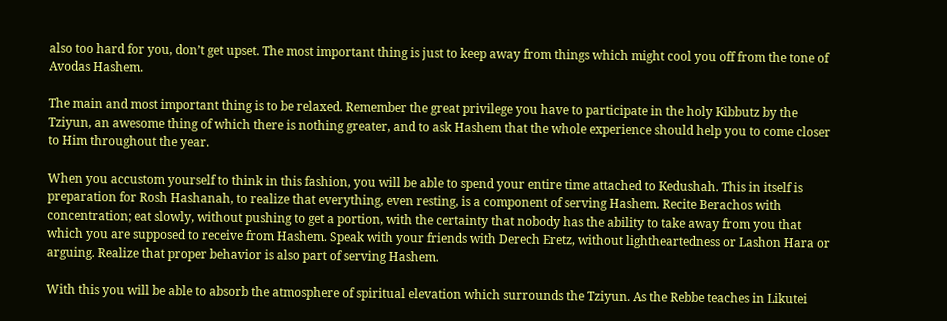also too hard for you, don’t get upset. The most important thing is just to keep away from things which might cool you off from the tone of Avodas Hashem.

The main and most important thing is to be relaxed. Remember the great privilege you have to participate in the holy Kibbutz by the Tziyun, an awesome thing of which there is nothing greater, and to ask Hashem that the whole experience should help you to come closer to Him throughout the year.

When you accustom yourself to think in this fashion, you will be able to spend your entire time attached to Kedushah. This in itself is preparation for Rosh Hashanah, to realize that everything, even resting, is a component of serving Hashem. Recite Berachos with concentration; eat slowly, without pushing to get a portion, with the certainty that nobody has the ability to take away from you that which you are supposed to receive from Hashem. Speak with your friends with Derech Eretz, without lightheartedness or Lashon Hara or arguing. Realize that proper behavior is also part of serving Hashem.

With this you will be able to absorb the atmosphere of spiritual elevation which surrounds the Tziyun. As the Rebbe teaches in Likutei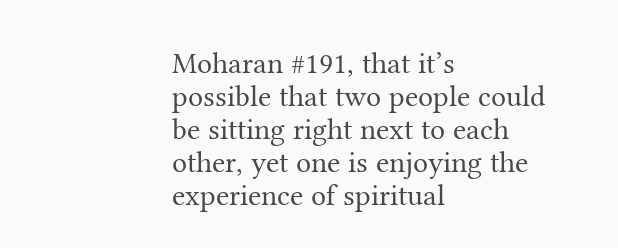Moharan #191, that it’s possible that two people could be sitting right next to each other, yet one is enjoying the experience of spiritual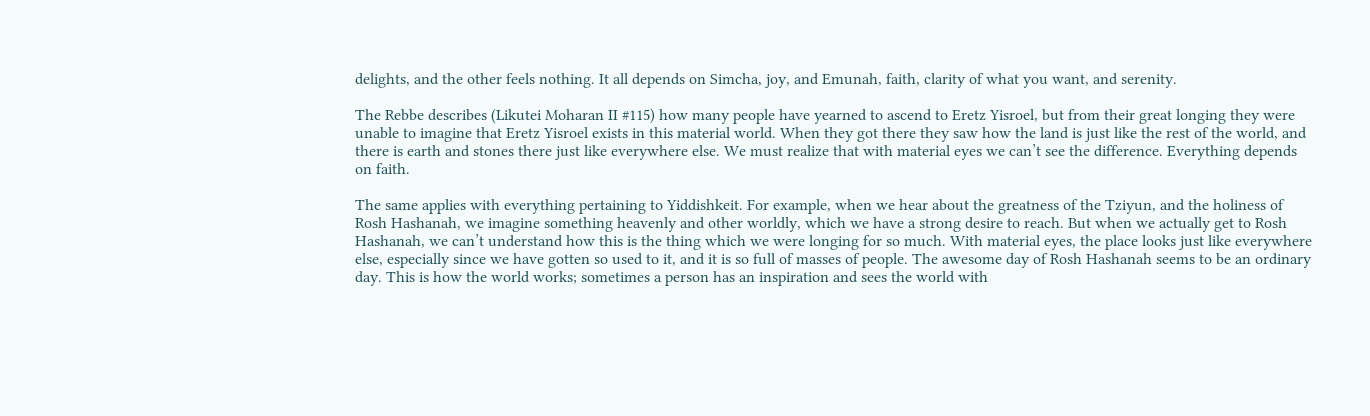delights, and the other feels nothing. It all depends on Simcha, joy, and Emunah, faith, clarity of what you want, and serenity.

The Rebbe describes (Likutei Moharan II #115) how many people have yearned to ascend to Eretz Yisroel, but from their great longing they were unable to imagine that Eretz Yisroel exists in this material world. When they got there they saw how the land is just like the rest of the world, and there is earth and stones there just like everywhere else. We must realize that with material eyes we can’t see the difference. Everything depends on faith.

The same applies with everything pertaining to Yiddishkeit. For example, when we hear about the greatness of the Tziyun, and the holiness of Rosh Hashanah, we imagine something heavenly and other worldly, which we have a strong desire to reach. But when we actually get to Rosh Hashanah, we can’t understand how this is the thing which we were longing for so much. With material eyes, the place looks just like everywhere else, especially since we have gotten so used to it, and it is so full of masses of people. The awesome day of Rosh Hashanah seems to be an ordinary day. This is how the world works; sometimes a person has an inspiration and sees the world with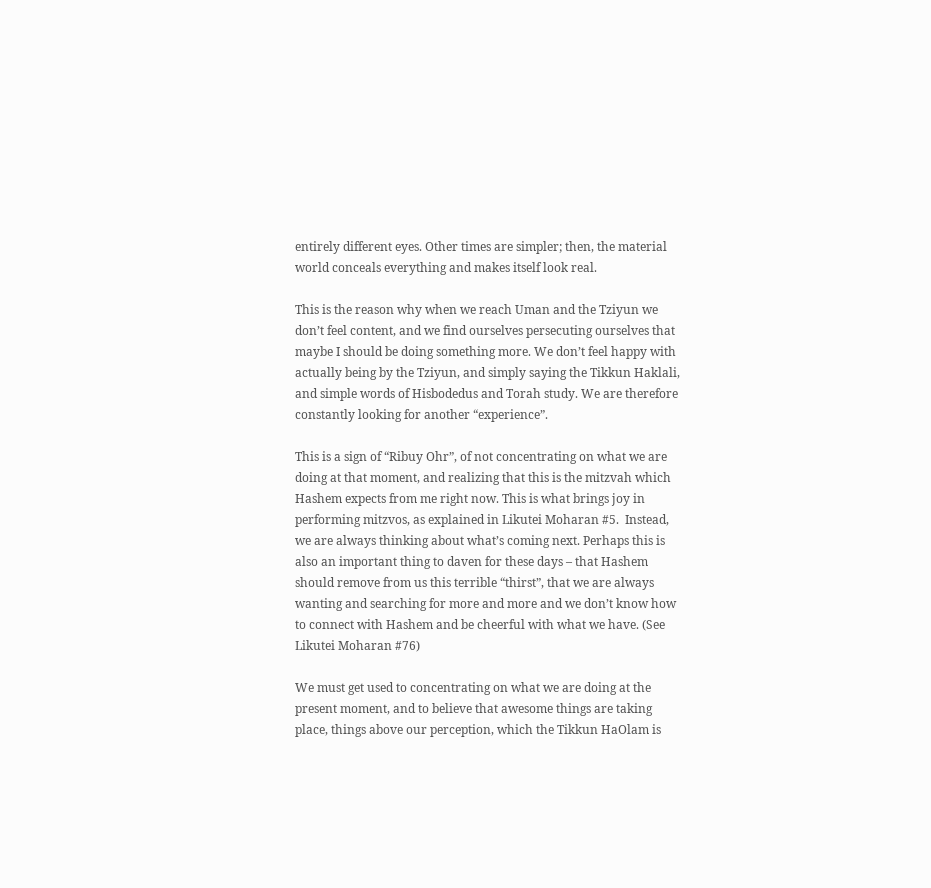entirely different eyes. Other times are simpler; then, the material world conceals everything and makes itself look real.

This is the reason why when we reach Uman and the Tziyun we don’t feel content, and we find ourselves persecuting ourselves that maybe I should be doing something more. We don’t feel happy with actually being by the Tziyun, and simply saying the Tikkun Haklali, and simple words of Hisbodedus and Torah study. We are therefore constantly looking for another “experience”.

This is a sign of “Ribuy Ohr”, of not concentrating on what we are doing at that moment, and realizing that this is the mitzvah which Hashem expects from me right now. This is what brings joy in performing mitzvos, as explained in Likutei Moharan #5.  Instead, we are always thinking about what’s coming next. Perhaps this is also an important thing to daven for these days – that Hashem should remove from us this terrible “thirst”, that we are always wanting and searching for more and more and we don’t know how to connect with Hashem and be cheerful with what we have. (See Likutei Moharan #76)

We must get used to concentrating on what we are doing at the present moment, and to believe that awesome things are taking place, things above our perception, which the Tikkun HaOlam is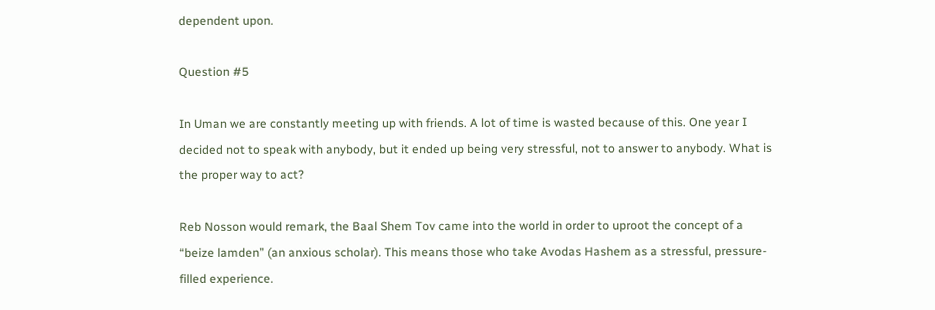dependent upon.

Question #5

In Uman we are constantly meeting up with friends. A lot of time is wasted because of this. One year I decided not to speak with anybody, but it ended up being very stressful, not to answer to anybody. What is the proper way to act?

Reb Nosson would remark, the Baal Shem Tov came into the world in order to uproot the concept of a “beize lamden” (an anxious scholar). This means those who take Avodas Hashem as a stressful, pressure-filled experience.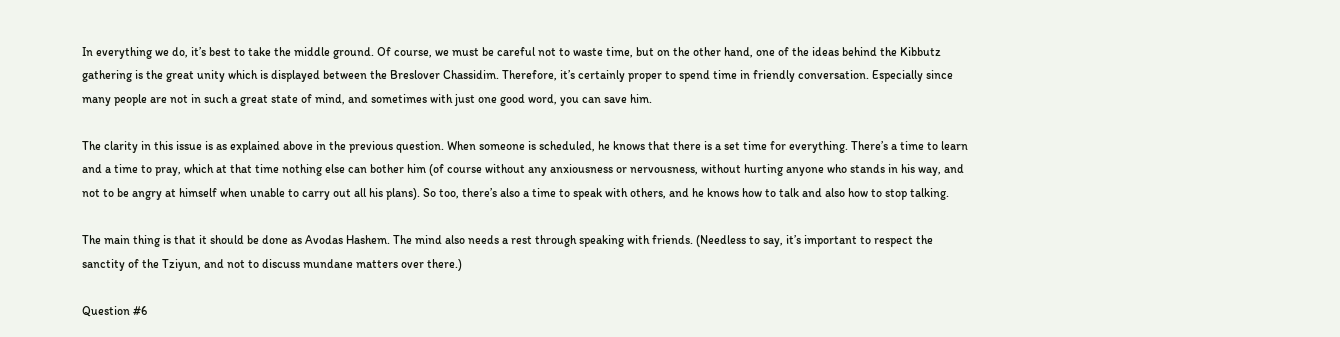In everything we do, it’s best to take the middle ground. Of course, we must be careful not to waste time, but on the other hand, one of the ideas behind the Kibbutz gathering is the great unity which is displayed between the Breslover Chassidim. Therefore, it’s certainly proper to spend time in friendly conversation. Especially since many people are not in such a great state of mind, and sometimes with just one good word, you can save him.

The clarity in this issue is as explained above in the previous question. When someone is scheduled, he knows that there is a set time for everything. There’s a time to learn and a time to pray, which at that time nothing else can bother him (of course without any anxiousness or nervousness, without hurting anyone who stands in his way, and not to be angry at himself when unable to carry out all his plans). So too, there’s also a time to speak with others, and he knows how to talk and also how to stop talking.

The main thing is that it should be done as Avodas Hashem. The mind also needs a rest through speaking with friends. (Needless to say, it’s important to respect the sanctity of the Tziyun, and not to discuss mundane matters over there.)

Question #6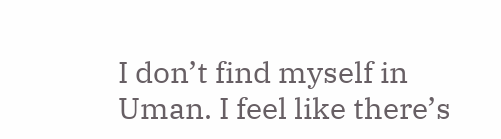I don’t find myself in Uman. I feel like there’s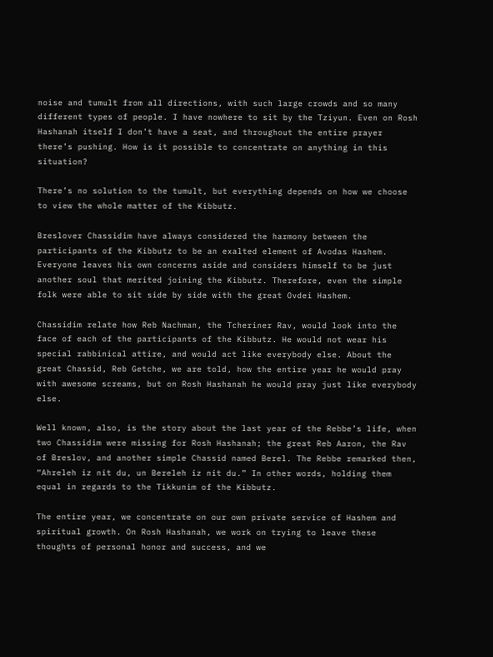noise and tumult from all directions, with such large crowds and so many different types of people. I have nowhere to sit by the Tziyun. Even on Rosh Hashanah itself I don’t have a seat, and throughout the entire prayer there’s pushing. How is it possible to concentrate on anything in this situation?

There’s no solution to the tumult, but everything depends on how we choose to view the whole matter of the Kibbutz.

Breslover Chassidim have always considered the harmony between the participants of the Kibbutz to be an exalted element of Avodas Hashem. Everyone leaves his own concerns aside and considers himself to be just another soul that merited joining the Kibbutz. Therefore, even the simple folk were able to sit side by side with the great Ovdei Hashem.

Chassidim relate how Reb Nachman, the Tcheriner Rav, would look into the face of each of the participants of the Kibbutz. He would not wear his special rabbinical attire, and would act like everybody else. About the great Chassid, Reb Getche, we are told, how the entire year he would pray with awesome screams, but on Rosh Hashanah he would pray just like everybody else.

Well known, also, is the story about the last year of the Rebbe’s life, when two Chassidim were missing for Rosh Hashanah; the great Reb Aaron, the Rav of Breslov, and another simple Chassid named Berel. The Rebbe remarked then, “Ahreleh iz nit du, un Bereleh iz nit du.” In other words, holding them equal in regards to the Tikkunim of the Kibbutz.

The entire year, we concentrate on our own private service of Hashem and spiritual growth. On Rosh Hashanah, we work on trying to leave these thoughts of personal honor and success, and we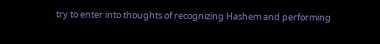try to enter into thoughts of recognizing Hashem and performing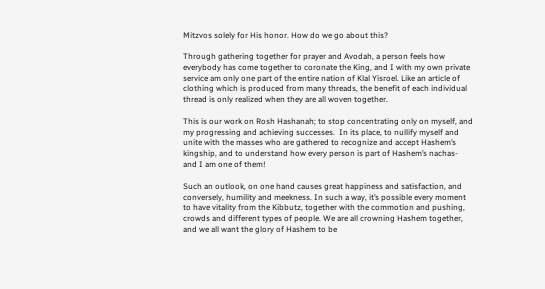Mitzvos solely for His honor. How do we go about this?

Through gathering together for prayer and Avodah, a person feels how everybody has come together to coronate the King, and I with my own private service am only one part of the entire nation of Klal Yisroel. Like an article of clothing which is produced from many threads, the benefit of each individual thread is only realized when they are all woven together.

This is our work on Rosh Hashanah; to stop concentrating only on myself, and my progressing and achieving successes.  In its place, to nullify myself and unite with the masses who are gathered to recognize and accept Hashem’s kingship, and to understand how every person is part of Hashem’s nachas- and I am one of them!

Such an outlook, on one hand causes great happiness and satisfaction, and conversely, humility and meekness. In such a way, it’s possible every moment to have vitality from the Kibbutz, together with the commotion and pushing, crowds and different types of people. We are all crowning Hashem together, and we all want the glory of Hashem to be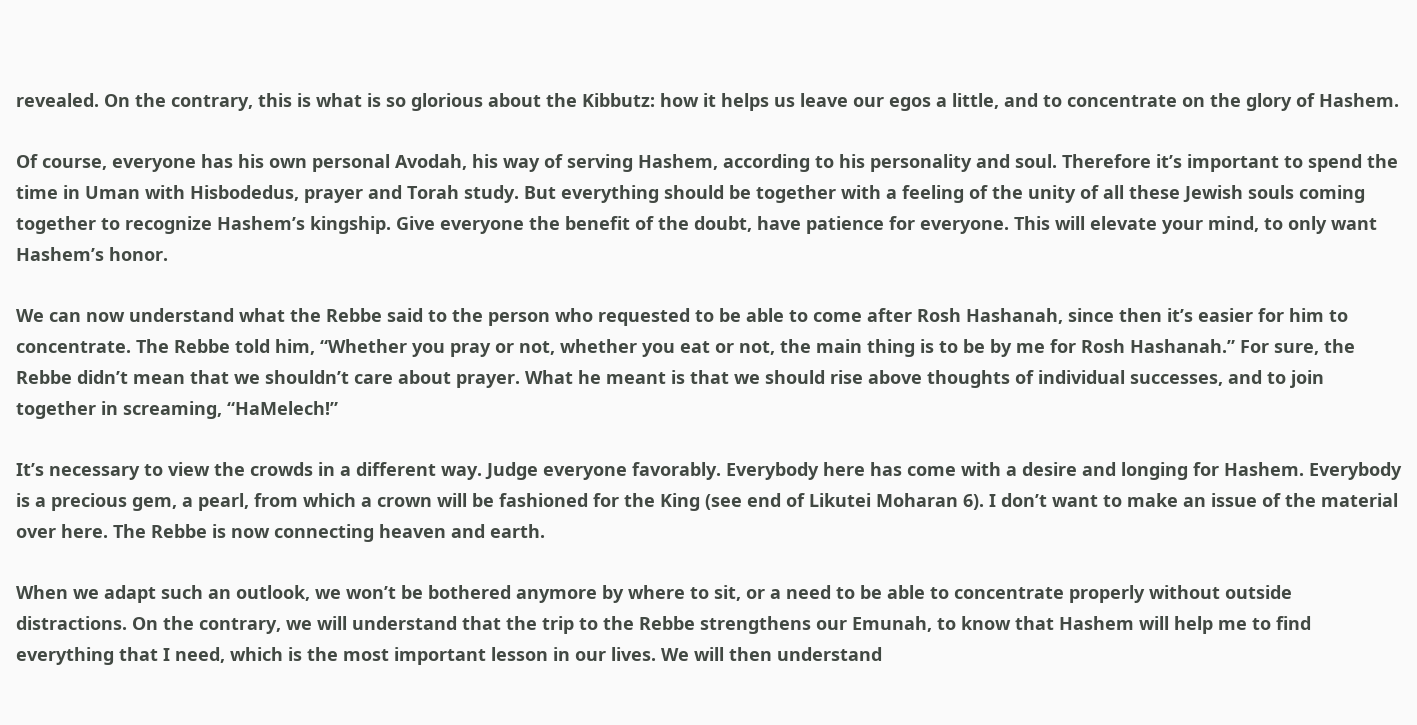revealed. On the contrary, this is what is so glorious about the Kibbutz: how it helps us leave our egos a little, and to concentrate on the glory of Hashem.

Of course, everyone has his own personal Avodah, his way of serving Hashem, according to his personality and soul. Therefore it’s important to spend the time in Uman with Hisbodedus, prayer and Torah study. But everything should be together with a feeling of the unity of all these Jewish souls coming together to recognize Hashem’s kingship. Give everyone the benefit of the doubt, have patience for everyone. This will elevate your mind, to only want Hashem’s honor.

We can now understand what the Rebbe said to the person who requested to be able to come after Rosh Hashanah, since then it’s easier for him to concentrate. The Rebbe told him, “Whether you pray or not, whether you eat or not, the main thing is to be by me for Rosh Hashanah.” For sure, the Rebbe didn’t mean that we shouldn’t care about prayer. What he meant is that we should rise above thoughts of individual successes, and to join together in screaming, “HaMelech!”

It’s necessary to view the crowds in a different way. Judge everyone favorably. Everybody here has come with a desire and longing for Hashem. Everybody is a precious gem, a pearl, from which a crown will be fashioned for the King (see end of Likutei Moharan 6). I don’t want to make an issue of the material over here. The Rebbe is now connecting heaven and earth.

When we adapt such an outlook, we won’t be bothered anymore by where to sit, or a need to be able to concentrate properly without outside distractions. On the contrary, we will understand that the trip to the Rebbe strengthens our Emunah, to know that Hashem will help me to find everything that I need, which is the most important lesson in our lives. We will then understand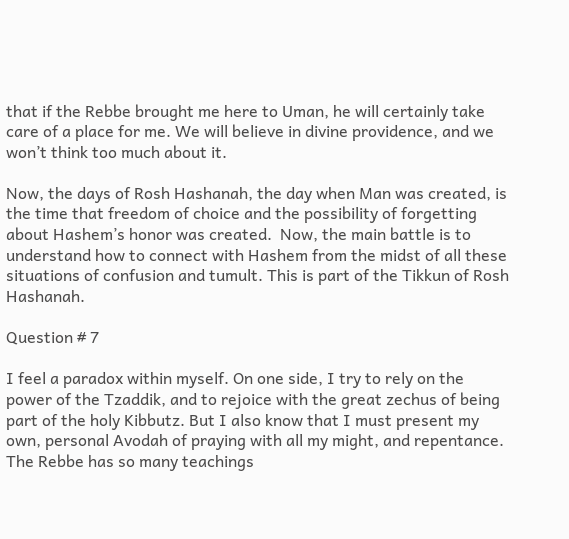that if the Rebbe brought me here to Uman, he will certainly take care of a place for me. We will believe in divine providence, and we won’t think too much about it.

Now, the days of Rosh Hashanah, the day when Man was created, is the time that freedom of choice and the possibility of forgetting about Hashem’s honor was created.  Now, the main battle is to understand how to connect with Hashem from the midst of all these situations of confusion and tumult. This is part of the Tikkun of Rosh Hashanah.

Question # 7

I feel a paradox within myself. On one side, I try to rely on the power of the Tzaddik, and to rejoice with the great zechus of being part of the holy Kibbutz. But I also know that I must present my own, personal Avodah of praying with all my might, and repentance. The Rebbe has so many teachings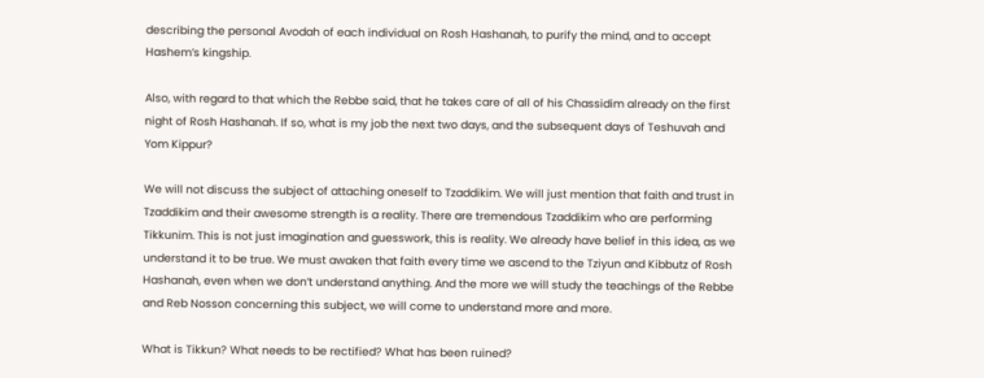describing the personal Avodah of each individual on Rosh Hashanah, to purify the mind, and to accept Hashem’s kingship.

Also, with regard to that which the Rebbe said, that he takes care of all of his Chassidim already on the first night of Rosh Hashanah. If so, what is my job the next two days, and the subsequent days of Teshuvah and Yom Kippur?

We will not discuss the subject of attaching oneself to Tzaddikim. We will just mention that faith and trust in Tzaddikim and their awesome strength is a reality. There are tremendous Tzaddikim who are performing Tikkunim. This is not just imagination and guesswork, this is reality. We already have belief in this idea, as we understand it to be true. We must awaken that faith every time we ascend to the Tziyun and Kibbutz of Rosh Hashanah, even when we don’t understand anything. And the more we will study the teachings of the Rebbe and Reb Nosson concerning this subject, we will come to understand more and more.

What is Tikkun? What needs to be rectified? What has been ruined?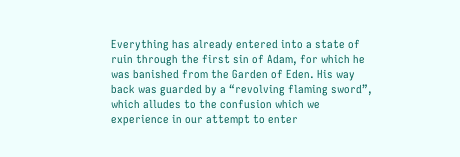Everything has already entered into a state of ruin through the first sin of Adam, for which he was banished from the Garden of Eden. His way back was guarded by a “revolving flaming sword”, which alludes to the confusion which we experience in our attempt to enter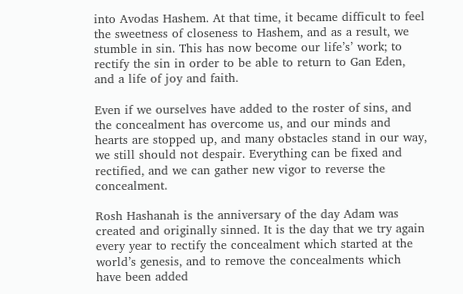into Avodas Hashem. At that time, it became difficult to feel the sweetness of closeness to Hashem, and as a result, we stumble in sin. This has now become our life’s’ work; to rectify the sin in order to be able to return to Gan Eden, and a life of joy and faith.

Even if we ourselves have added to the roster of sins, and the concealment has overcome us, and our minds and hearts are stopped up, and many obstacles stand in our way, we still should not despair. Everything can be fixed and rectified, and we can gather new vigor to reverse the concealment.

Rosh Hashanah is the anniversary of the day Adam was created and originally sinned. It is the day that we try again every year to rectify the concealment which started at the world’s genesis, and to remove the concealments which have been added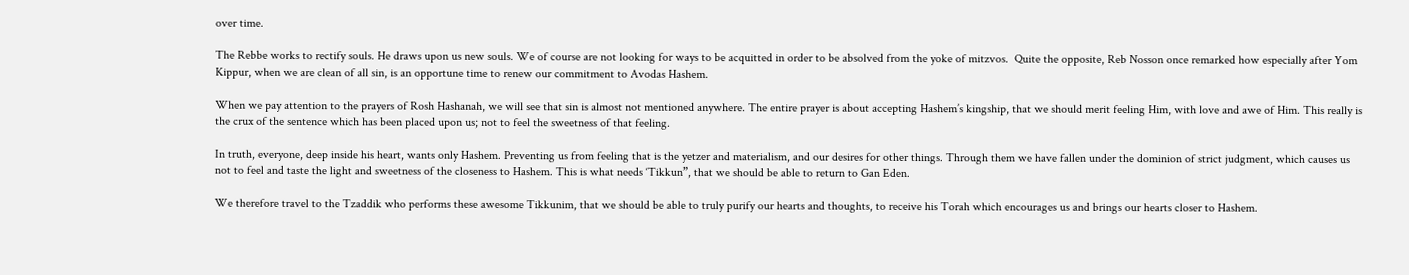over time.

The Rebbe works to rectify souls. He draws upon us new souls. We of course are not looking for ways to be acquitted in order to be absolved from the yoke of mitzvos.  Quite the opposite, Reb Nosson once remarked how especially after Yom Kippur, when we are clean of all sin, is an opportune time to renew our commitment to Avodas Hashem.

When we pay attention to the prayers of Rosh Hashanah, we will see that sin is almost not mentioned anywhere. The entire prayer is about accepting Hashem’s kingship, that we should merit feeling Him, with love and awe of Him. This really is the crux of the sentence which has been placed upon us; not to feel the sweetness of that feeling.

In truth, everyone, deep inside his heart, wants only Hashem. Preventing us from feeling that is the yetzer and materialism, and our desires for other things. Through them we have fallen under the dominion of strict judgment, which causes us not to feel and taste the light and sweetness of the closeness to Hashem. This is what needs ‘Tikkun”, that we should be able to return to Gan Eden.

We therefore travel to the Tzaddik who performs these awesome Tikkunim, that we should be able to truly purify our hearts and thoughts, to receive his Torah which encourages us and brings our hearts closer to Hashem.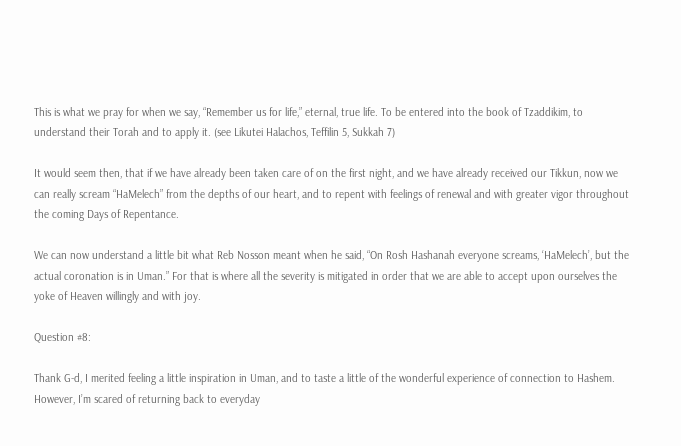This is what we pray for when we say, “Remember us for life,” eternal, true life. To be entered into the book of Tzaddikim, to understand their Torah and to apply it. (see Likutei Halachos, Teffilin 5, Sukkah 7)

It would seem then, that if we have already been taken care of on the first night, and we have already received our Tikkun, now we can really scream “HaMelech” from the depths of our heart, and to repent with feelings of renewal and with greater vigor throughout the coming Days of Repentance.

We can now understand a little bit what Reb Nosson meant when he said, “On Rosh Hashanah everyone screams, ‘HaMelech’, but the actual coronation is in Uman.” For that is where all the severity is mitigated in order that we are able to accept upon ourselves the yoke of Heaven willingly and with joy.

Question #8:

Thank G-d, I merited feeling a little inspiration in Uman, and to taste a little of the wonderful experience of connection to Hashem. However, I’m scared of returning back to everyday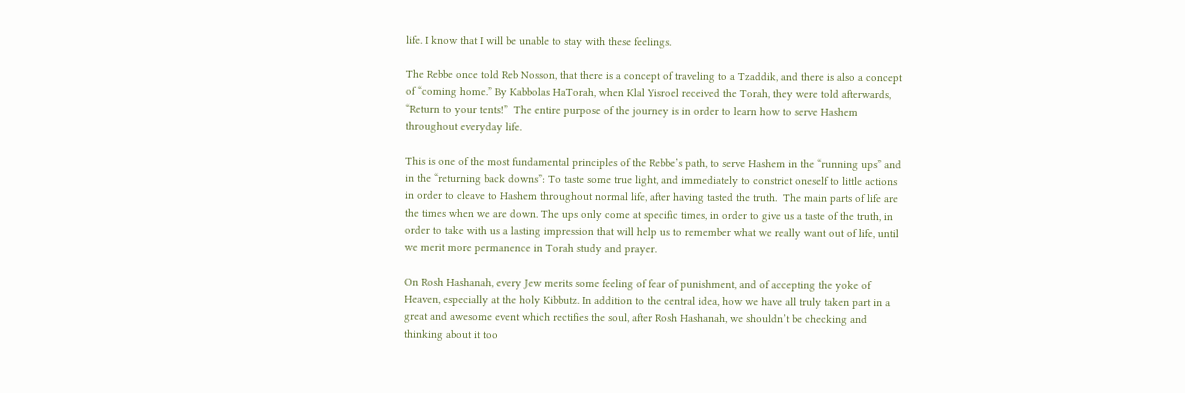life. I know that I will be unable to stay with these feelings.

The Rebbe once told Reb Nosson, that there is a concept of traveling to a Tzaddik, and there is also a concept of “coming home.” By Kabbolas HaTorah, when Klal Yisroel received the Torah, they were told afterwards, “Return to your tents!”  The entire purpose of the journey is in order to learn how to serve Hashem throughout everyday life.

This is one of the most fundamental principles of the Rebbe’s path, to serve Hashem in the “running ups” and in the “returning back downs”: To taste some true light, and immediately to constrict oneself to little actions in order to cleave to Hashem throughout normal life, after having tasted the truth.  The main parts of life are the times when we are down. The ups only come at specific times, in order to give us a taste of the truth, in order to take with us a lasting impression that will help us to remember what we really want out of life, until we merit more permanence in Torah study and prayer.

On Rosh Hashanah, every Jew merits some feeling of fear of punishment, and of accepting the yoke of Heaven, especially at the holy Kibbutz. In addition to the central idea, how we have all truly taken part in a great and awesome event which rectifies the soul, after Rosh Hashanah, we shouldn’t be checking and thinking about it too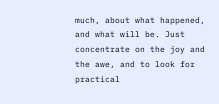much, about what happened, and what will be. Just concentrate on the joy and the awe, and to look for practical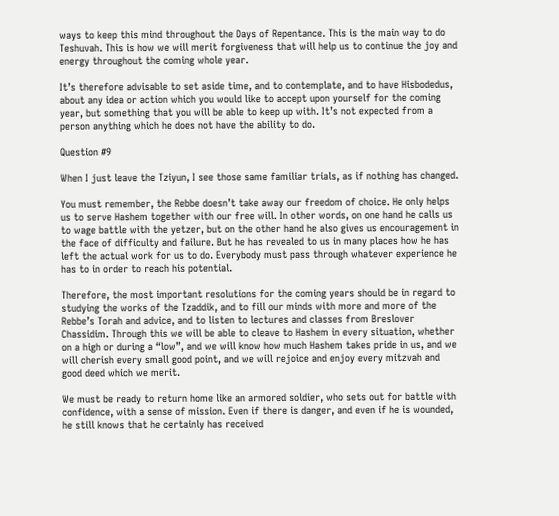ways to keep this mind throughout the Days of Repentance. This is the main way to do Teshuvah. This is how we will merit forgiveness that will help us to continue the joy and energy throughout the coming whole year.

It’s therefore advisable to set aside time, and to contemplate, and to have Hisbodedus, about any idea or action which you would like to accept upon yourself for the coming year, but something that you will be able to keep up with. It’s not expected from a person anything which he does not have the ability to do.

Question #9

When I just leave the Tziyun, I see those same familiar trials, as if nothing has changed.

You must remember, the Rebbe doesn’t take away our freedom of choice. He only helps us to serve Hashem together with our free will. In other words, on one hand he calls us to wage battle with the yetzer, but on the other hand he also gives us encouragement in the face of difficulty and failure. But he has revealed to us in many places how he has left the actual work for us to do. Everybody must pass through whatever experience he has to in order to reach his potential.

Therefore, the most important resolutions for the coming years should be in regard to studying the works of the Tzaddik, and to fill our minds with more and more of the Rebbe’s Torah and advice, and to listen to lectures and classes from Breslover Chassidim. Through this we will be able to cleave to Hashem in every situation, whether on a high or during a “low”, and we will know how much Hashem takes pride in us, and we will cherish every small good point, and we will rejoice and enjoy every mitzvah and good deed which we merit.

We must be ready to return home like an armored soldier, who sets out for battle with confidence, with a sense of mission. Even if there is danger, and even if he is wounded, he still knows that he certainly has received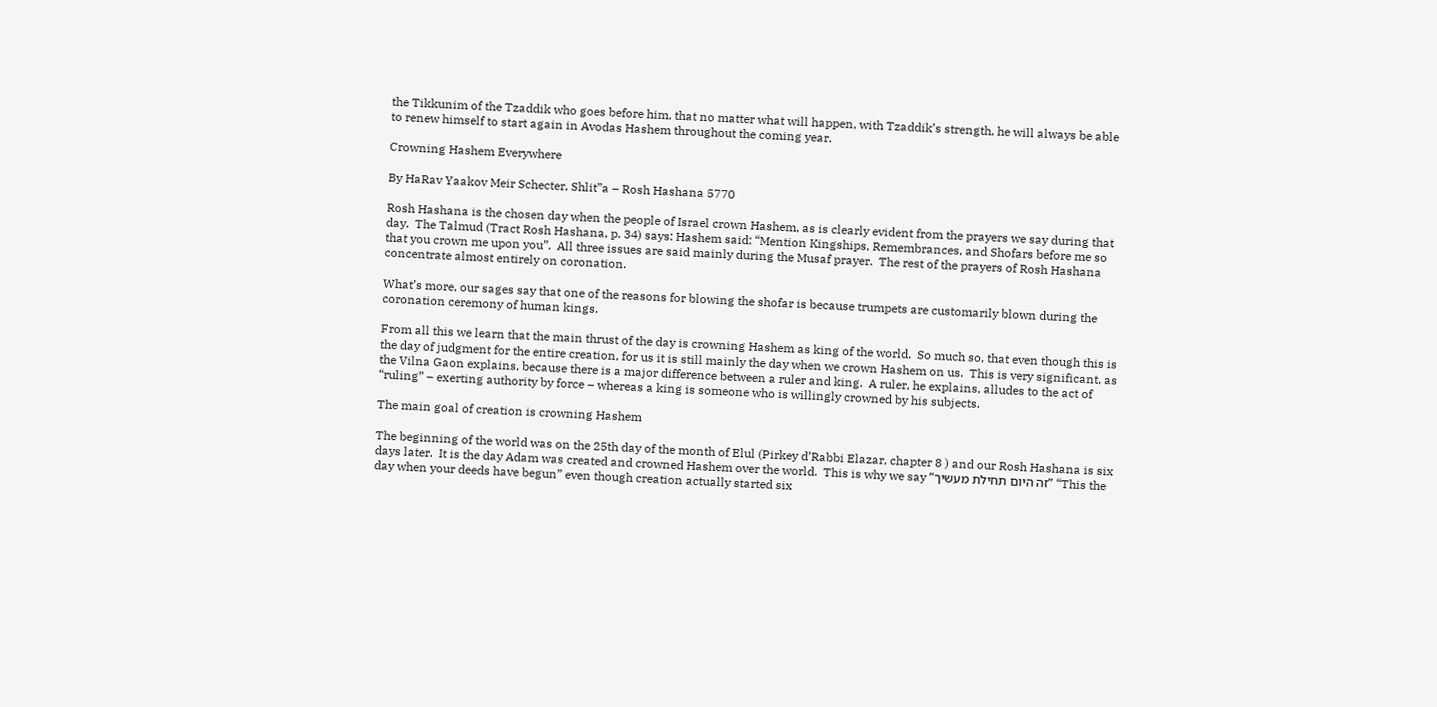the Tikkunim of the Tzaddik who goes before him, that no matter what will happen, with Tzaddik’s strength, he will always be able to renew himself to start again in Avodas Hashem throughout the coming year.

Crowning Hashem Everywhere

By HaRav Yaakov Meir Schecter, Shlit”a – Rosh Hashana 5770

Rosh Hashana is the chosen day when the people of Israel crown Hashem, as is clearly evident from the prayers we say during that day.  The Talmud (Tract Rosh Hashana, p. 34) says: Hashem said: “Mention Kingships, Remembrances, and Shofars before me so that you crown me upon you”.  All three issues are said mainly during the Musaf prayer.  The rest of the prayers of Rosh Hashana concentrate almost entirely on coronation.

What’s more, our sages say that one of the reasons for blowing the shofar is because trumpets are customarily blown during the coronation ceremony of human kings.

From all this we learn that the main thrust of the day is crowning Hashem as king of the world.  So much so, that even though this is the day of judgment for the entire creation, for us it is still mainly the day when we crown Hashem on us.  This is very significant, as the Vilna Gaon explains, because there is a major difference between a ruler and king.  A ruler, he explains, alludes to the act of “ruling” – exerting authority by force – whereas a king is someone who is willingly crowned by his subjects.

The main goal of creation is crowning Hashem

The beginning of the world was on the 25th day of the month of Elul (Pirkey d’Rabbi Elazar, chapter 8 ) and our Rosh Hashana is six days later.  It is the day Adam was created and crowned Hashem over the world.  This is why we say ”זה היום תחילת מעשיך” “This the day when your deeds have begun” even though creation actually started six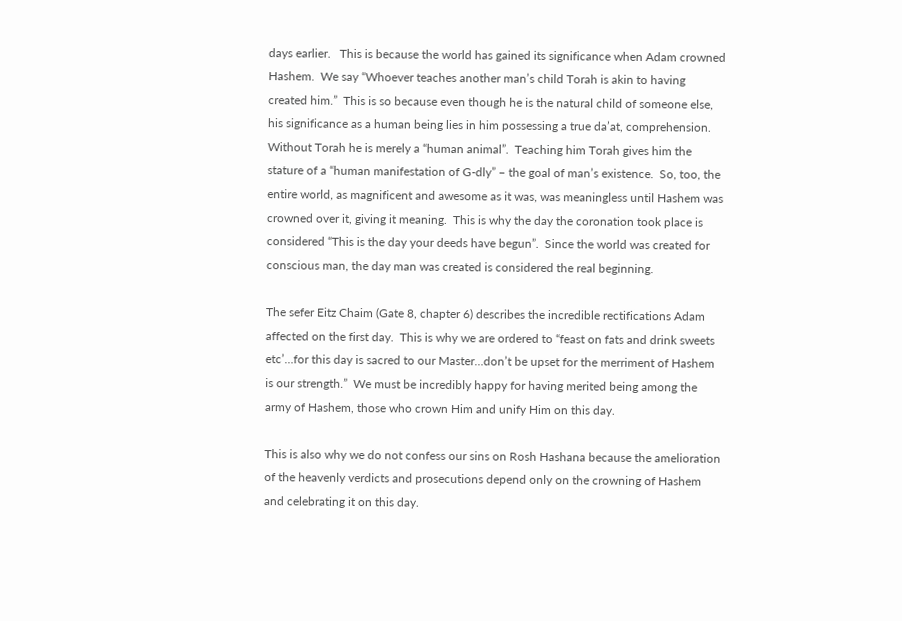days earlier.   This is because the world has gained its significance when Adam crowned Hashem.  We say “Whoever teaches another man’s child Torah is akin to having created him.”  This is so because even though he is the natural child of someone else, his significance as a human being lies in him possessing a true da’at, comprehension.  Without Torah he is merely a “human animal”.  Teaching him Torah gives him the stature of a “human manifestation of G-dly” – the goal of man’s existence.  So, too, the entire world, as magnificent and awesome as it was, was meaningless until Hashem was crowned over it, giving it meaning.  This is why the day the coronation took place is considered “This is the day your deeds have begun”.  Since the world was created for conscious man, the day man was created is considered the real beginning.

The sefer Eitz Chaim (Gate 8, chapter 6) describes the incredible rectifications Adam affected on the first day.  This is why we are ordered to “feast on fats and drink sweets etc’…for this day is sacred to our Master…don’t be upset for the merriment of Hashem is our strength.”  We must be incredibly happy for having merited being among the army of Hashem, those who crown Him and unify Him on this day.

This is also why we do not confess our sins on Rosh Hashana because the amelioration of the heavenly verdicts and prosecutions depend only on the crowning of Hashem and celebrating it on this day.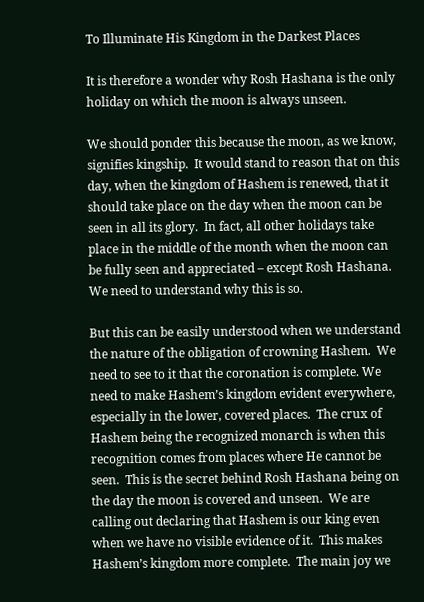To Illuminate His Kingdom in the Darkest Places

It is therefore a wonder why Rosh Hashana is the only holiday on which the moon is always unseen.

We should ponder this because the moon, as we know, signifies kingship.  It would stand to reason that on this day, when the kingdom of Hashem is renewed, that it should take place on the day when the moon can be seen in all its glory.  In fact, all other holidays take place in the middle of the month when the moon can be fully seen and appreciated – except Rosh Hashana.  We need to understand why this is so.

But this can be easily understood when we understand the nature of the obligation of crowning Hashem.  We need to see to it that the coronation is complete. We need to make Hashem’s kingdom evident everywhere, especially in the lower, covered places.  The crux of Hashem being the recognized monarch is when this recognition comes from places where He cannot be seen.  This is the secret behind Rosh Hashana being on the day the moon is covered and unseen.  We are calling out declaring that Hashem is our king even when we have no visible evidence of it.  This makes Hashem’s kingdom more complete.  The main joy we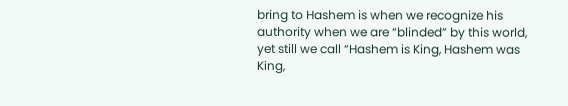bring to Hashem is when we recognize his authority when we are “blinded” by this world, yet still we call “Hashem is King, Hashem was King,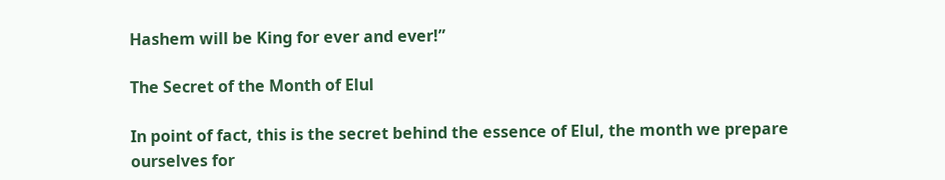Hashem will be King for ever and ever!”

The Secret of the Month of Elul

In point of fact, this is the secret behind the essence of Elul, the month we prepare ourselves for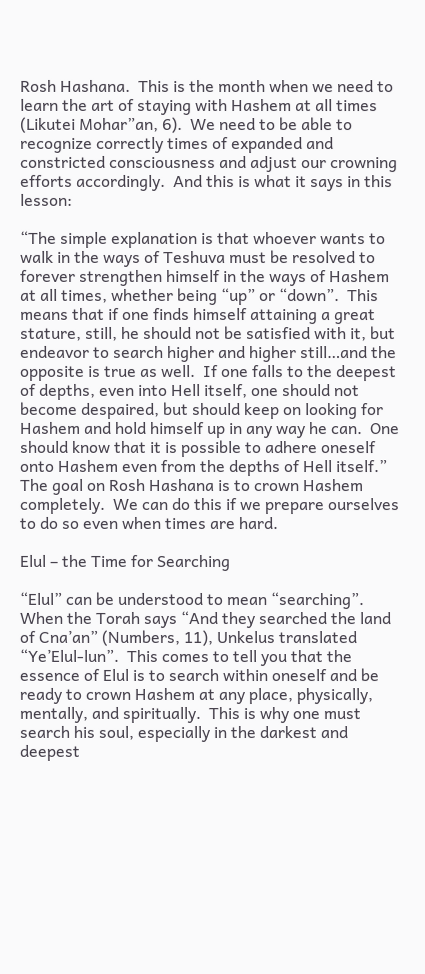Rosh Hashana.  This is the month when we need to learn the art of staying with Hashem at all times (Likutei Mohar”an, 6).  We need to be able to recognize correctly times of expanded and constricted consciousness and adjust our crowning efforts accordingly.  And this is what it says in this lesson:

“The simple explanation is that whoever wants to walk in the ways of Teshuva must be resolved to forever strengthen himself in the ways of Hashem at all times, whether being “up” or “down”.  This means that if one finds himself attaining a great stature, still, he should not be satisfied with it, but endeavor to search higher and higher still…and the opposite is true as well.  If one falls to the deepest of depths, even into Hell itself, one should not become despaired, but should keep on looking for Hashem and hold himself up in any way he can.  One should know that it is possible to adhere oneself onto Hashem even from the depths of Hell itself.”  The goal on Rosh Hashana is to crown Hashem completely.  We can do this if we prepare ourselves to do so even when times are hard.

Elul – the Time for Searching

“Elul” can be understood to mean “searching”.  When the Torah says “And they searched the land of Cna’an” (Numbers, 11), Unkelus translated “Ye’Elul-lun”.  This comes to tell you that the essence of Elul is to search within oneself and be ready to crown Hashem at any place, physically, mentally, and spiritually.  This is why one must search his soul, especially in the darkest and deepest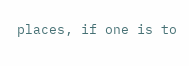places, if one is to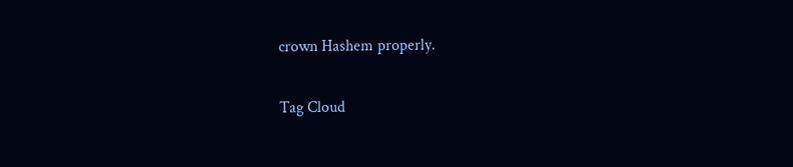crown Hashem properly.

Tag Cloud